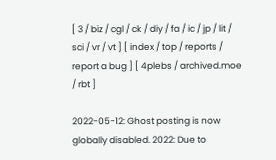[ 3 / biz / cgl / ck / diy / fa / ic / jp / lit / sci / vr / vt ] [ index / top / reports / report a bug ] [ 4plebs / archived.moe / rbt ]

2022-05-12: Ghost posting is now globally disabled. 2022: Due to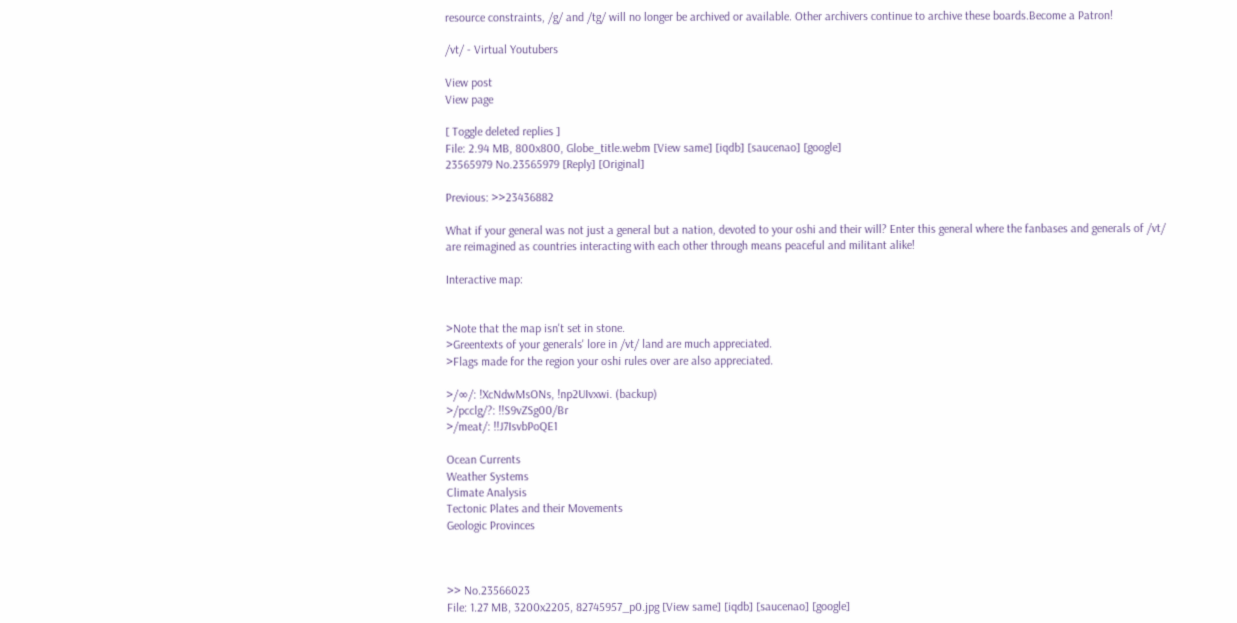resource constraints, /g/ and /tg/ will no longer be archived or available. Other archivers continue to archive these boards.Become a Patron!

/vt/ - Virtual Youtubers

View post
View page

[ Toggle deleted replies ]
File: 2.94 MB, 800x800, Globe_title.webm [View same] [iqdb] [saucenao] [google]
23565979 No.23565979 [Reply] [Original]

Previous: >>23436882

What if your general was not just a general but a nation, devoted to your oshi and their will? Enter this general where the fanbases and generals of /vt/ are reimagined as countries interacting with each other through means peaceful and militant alike!

Interactive map:


>Note that the map isn't set in stone.
>Greentexts of your generals' lore in /vt/ land are much appreciated.
>Flags made for the region your oshi rules over are also appreciated.

>/∞/: !XcNdwMsONs, !np2UIvxwi. (backup)
>/pcclg/?: !!S9vZSg00/Br
>/meat/: !!J7IsvbPoQE1

Ocean Currents
Weather Systems
Climate Analysis
Tectonic Plates and their Movements
Geologic Provinces



>> No.23566023
File: 1.27 MB, 3200x2205, 82745957_p0.jpg [View same] [iqdb] [saucenao] [google]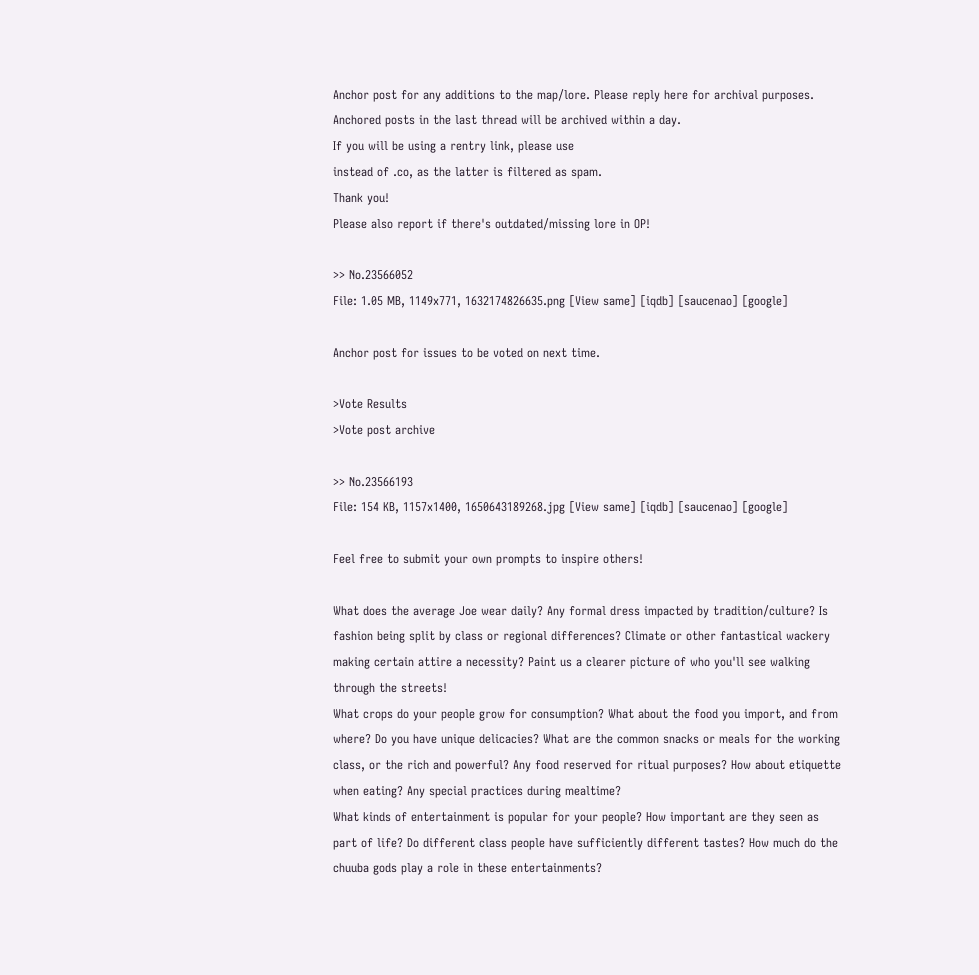Anchor post for any additions to the map/lore. Please reply here for archival purposes. Anchored posts in the last thread will be archived within a day.
If you will be using a rentry link, please use
instead of .co, as the latter is filtered as spam.
Thank you!
Please also report if there's outdated/missing lore in OP!

>> No.23566052
File: 1.05 MB, 1149x771, 1632174826635.png [View same] [iqdb] [saucenao] [google]

Anchor post for issues to be voted on next time.

>Vote Results
>Vote post archive

>> No.23566193
File: 154 KB, 1157x1400, 1650643189268.jpg [View same] [iqdb] [saucenao] [google]

Feel free to submit your own prompts to inspire others!

What does the average Joe wear daily? Any formal dress impacted by tradition/culture? Is fashion being split by class or regional differences? Climate or other fantastical wackery making certain attire a necessity? Paint us a clearer picture of who you'll see walking through the streets!
What crops do your people grow for consumption? What about the food you import, and from where? Do you have unique delicacies? What are the common snacks or meals for the working class, or the rich and powerful? Any food reserved for ritual purposes? How about etiquette when eating? Any special practices during mealtime?
What kinds of entertainment is popular for your people? How important are they seen as part of life? Do different class people have sufficiently different tastes? How much do the chuuba gods play a role in these entertainments?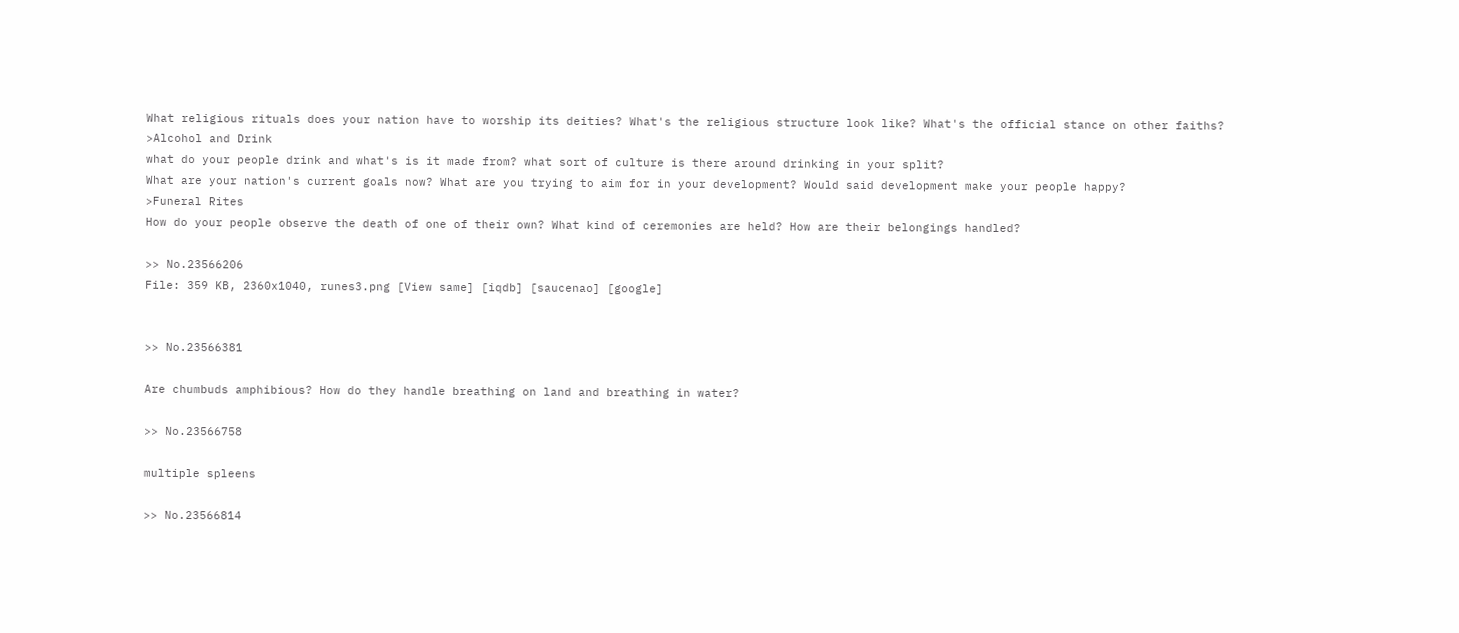What religious rituals does your nation have to worship its deities? What's the religious structure look like? What's the official stance on other faiths?
>Alcohol and Drink
what do your people drink and what's is it made from? what sort of culture is there around drinking in your split?
What are your nation's current goals now? What are you trying to aim for in your development? Would said development make your people happy?
>Funeral Rites
How do your people observe the death of one of their own? What kind of ceremonies are held? How are their belongings handled?

>> No.23566206
File: 359 KB, 2360x1040, runes3.png [View same] [iqdb] [saucenao] [google]


>> No.23566381

Are chumbuds amphibious? How do they handle breathing on land and breathing in water?

>> No.23566758

multiple spleens

>> No.23566814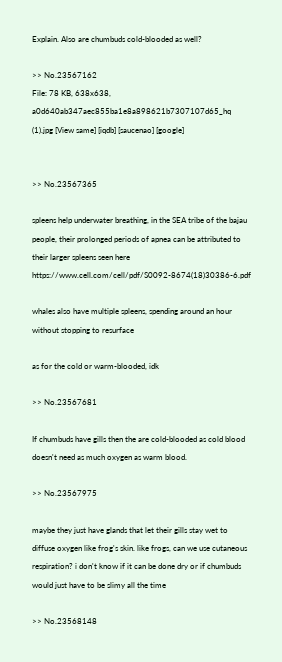Explain. Also are chumbuds cold-blooded as well?

>> No.23567162
File: 78 KB, 638x638, a0d640ab347aec855ba1e8a898621b7307107d65_hq (1).jpg [View same] [iqdb] [saucenao] [google]


>> No.23567365

spleens help underwater breathing, in the SEA tribe of the bajau people, their prolonged periods of apnea can be attributed to their larger spleens seen here https://www.cell.com/cell/pdf/S0092-8674(18)30386-6.pdf

whales also have multiple spleens, spending around an hour without stopping to resurface

as for the cold or warm-blooded, idk

>> No.23567681

If chumbuds have gills then the are cold-blooded as cold blood doesn't need as much oxygen as warm blood.

>> No.23567975

maybe they just have glands that let their gills stay wet to diffuse oxygen like frog's skin. like frogs, can we use cutaneous respiration? i don't know if it can be done dry or if chumbuds would just have to be slimy all the time

>> No.23568148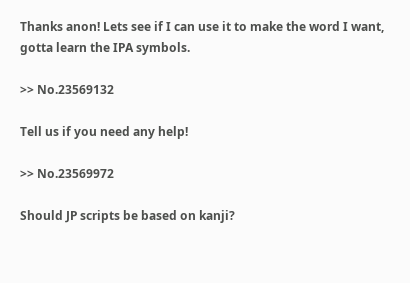Thanks anon! Lets see if I can use it to make the word I want, gotta learn the IPA symbols.

>> No.23569132

Tell us if you need any help!

>> No.23569972

Should JP scripts be based on kanji?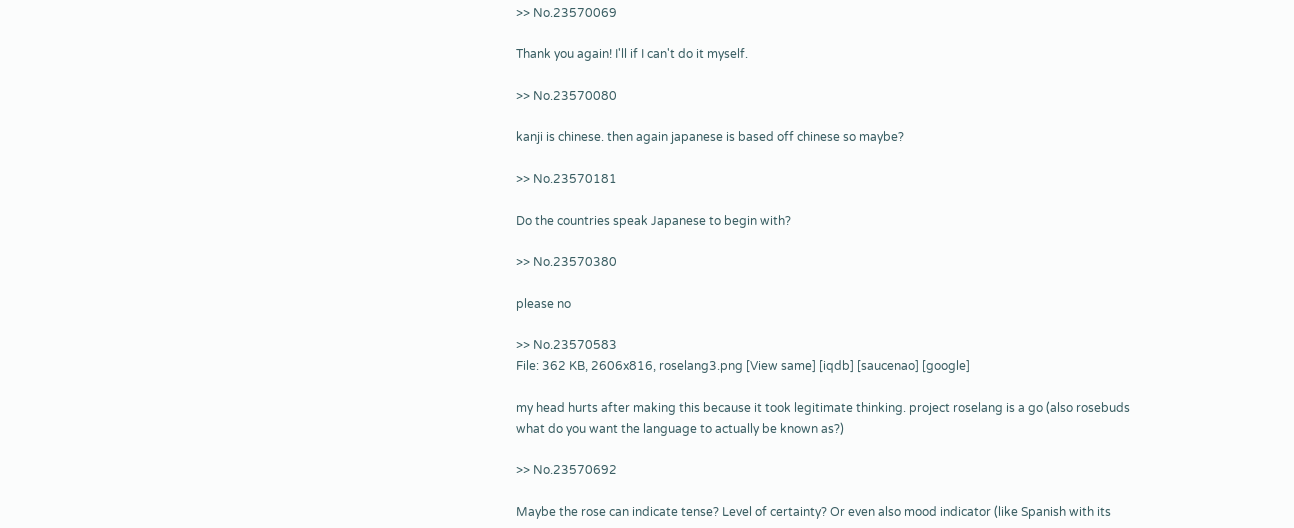>> No.23570069

Thank you again! I'll if I can't do it myself.

>> No.23570080

kanji is chinese. then again japanese is based off chinese so maybe?

>> No.23570181

Do the countries speak Japanese to begin with?

>> No.23570380

please no

>> No.23570583
File: 362 KB, 2606x816, roselang3.png [View same] [iqdb] [saucenao] [google]

my head hurts after making this because it took legitimate thinking. project roselang is a go (also rosebuds what do you want the language to actually be known as?)

>> No.23570692

Maybe the rose can indicate tense? Level of certainty? Or even also mood indicator (like Spanish with its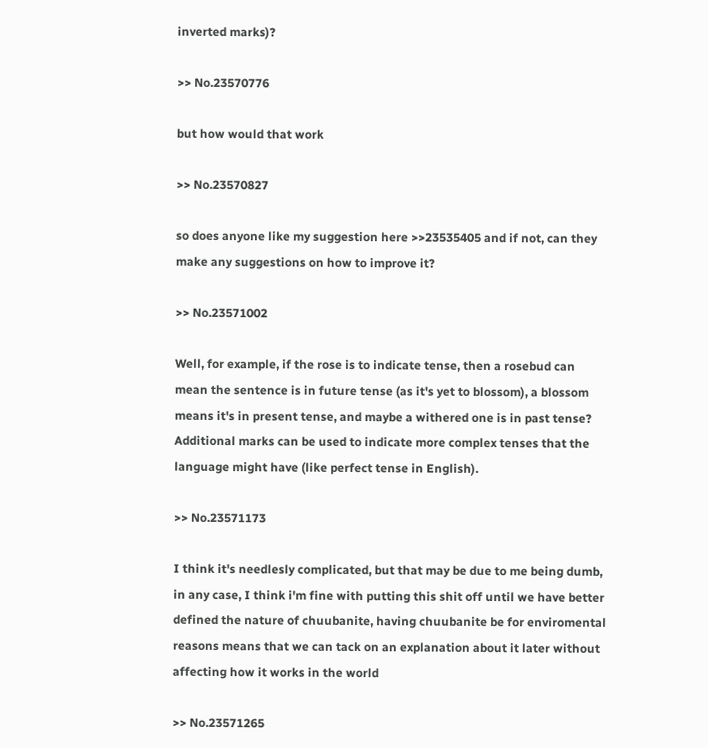inverted marks)?

>> No.23570776

but how would that work

>> No.23570827

so does anyone like my suggestion here >>23535405 and if not, can they make any suggestions on how to improve it?

>> No.23571002

Well, for example, if the rose is to indicate tense, then a rosebud can mean the sentence is in future tense (as it's yet to blossom), a blossom means it's in present tense, and maybe a withered one is in past tense? Additional marks can be used to indicate more complex tenses that the language might have (like perfect tense in English).

>> No.23571173

I think it's needlesly complicated, but that may be due to me being dumb, in any case, I think i'm fine with putting this shit off until we have better defined the nature of chuubanite, having chuubanite be for enviromental reasons means that we can tack on an explanation about it later without affecting how it works in the world

>> No.23571265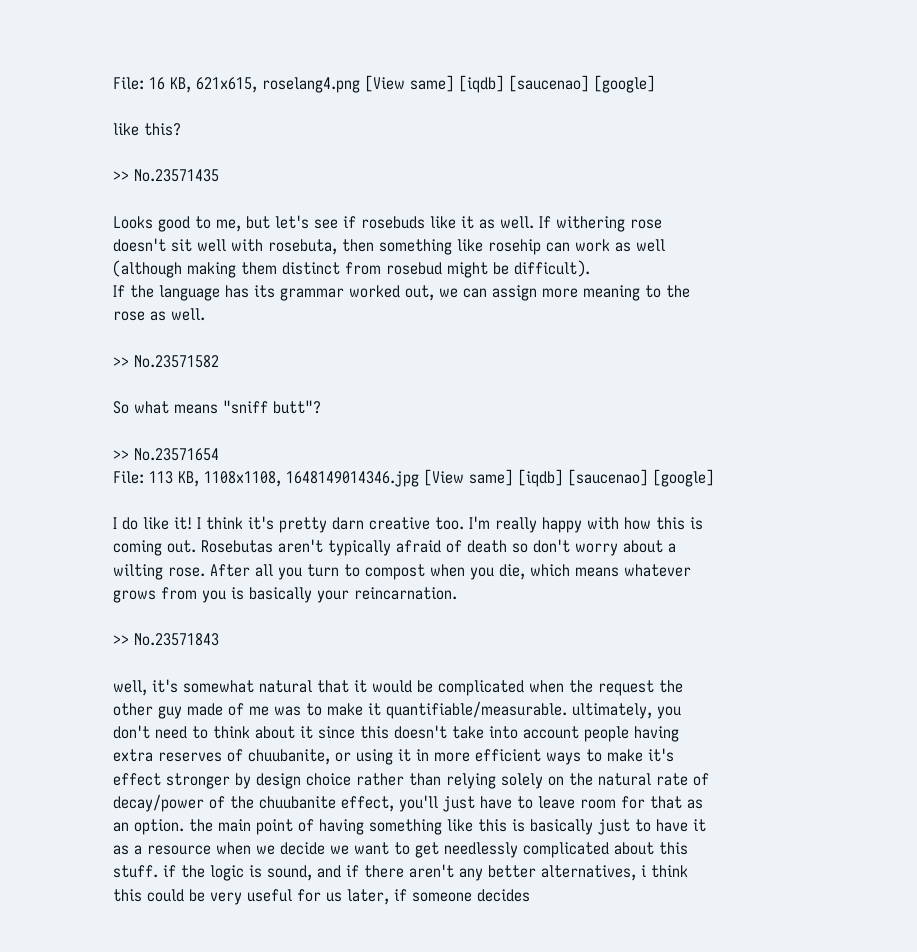File: 16 KB, 621x615, roselang4.png [View same] [iqdb] [saucenao] [google]

like this?

>> No.23571435

Looks good to me, but let's see if rosebuds like it as well. If withering rose doesn't sit well with rosebuta, then something like rosehip can work as well (although making them distinct from rosebud might be difficult).
If the language has its grammar worked out, we can assign more meaning to the rose as well.

>> No.23571582

So what means "sniff butt"?

>> No.23571654
File: 113 KB, 1108x1108, 1648149014346.jpg [View same] [iqdb] [saucenao] [google]

I do like it! I think it's pretty darn creative too. I'm really happy with how this is coming out. Rosebutas aren't typically afraid of death so don't worry about a wilting rose. After all you turn to compost when you die, which means whatever grows from you is basically your reincarnation.

>> No.23571843

well, it's somewhat natural that it would be complicated when the request the other guy made of me was to make it quantifiable/measurable. ultimately, you don't need to think about it since this doesn't take into account people having extra reserves of chuubanite, or using it in more efficient ways to make it's effect stronger by design choice rather than relying solely on the natural rate of decay/power of the chuubanite effect, you'll just have to leave room for that as an option. the main point of having something like this is basically just to have it as a resource when we decide we want to get needlessly complicated about this stuff. if the logic is sound, and if there aren't any better alternatives, i think this could be very useful for us later, if someone decides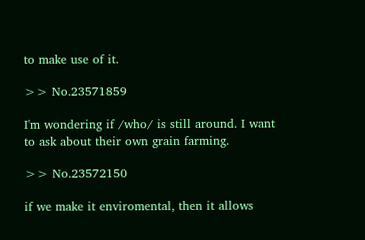to make use of it.

>> No.23571859

I'm wondering if /who/ is still around. I want to ask about their own grain farming.

>> No.23572150

if we make it enviromental, then it allows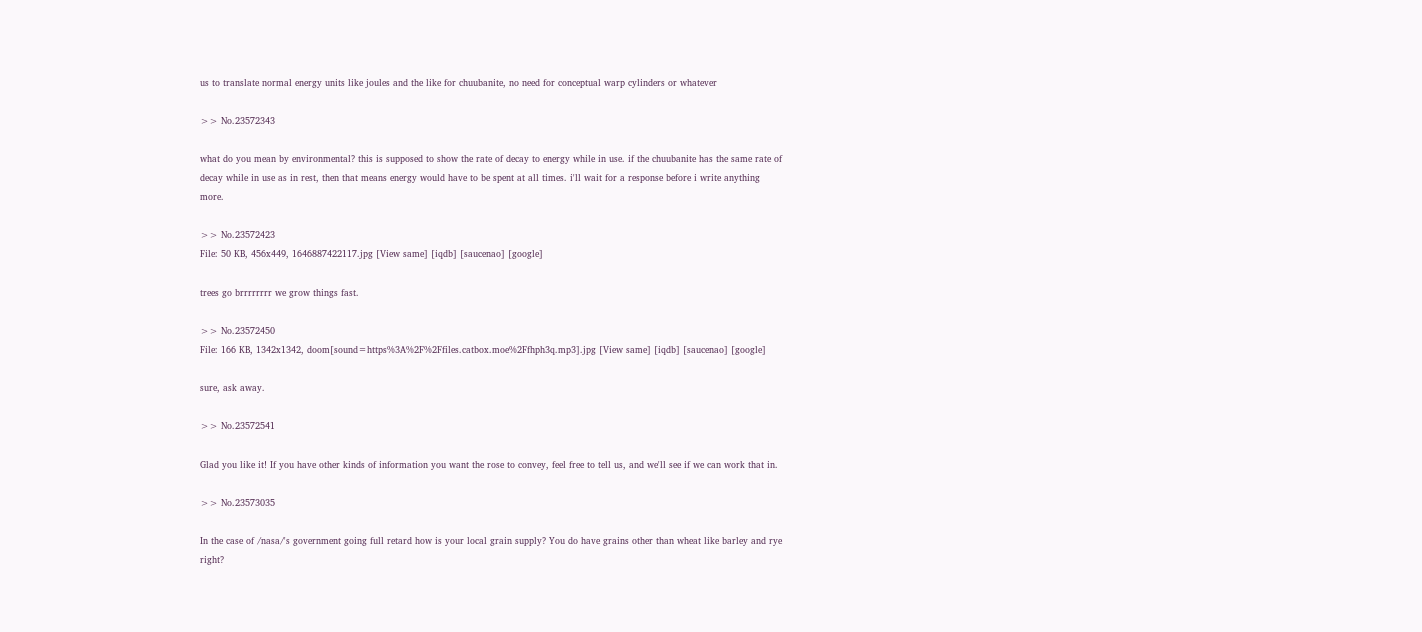us to translate normal energy units like joules and the like for chuubanite, no need for conceptual warp cylinders or whatever

>> No.23572343

what do you mean by environmental? this is supposed to show the rate of decay to energy while in use. if the chuubanite has the same rate of decay while in use as in rest, then that means energy would have to be spent at all times. i'll wait for a response before i write anything more.

>> No.23572423
File: 50 KB, 456x449, 1646887422117.jpg [View same] [iqdb] [saucenao] [google]

trees go brrrrrrrr we grow things fast.

>> No.23572450
File: 166 KB, 1342x1342, doom[sound=https%3A%2F%2Ffiles.catbox.moe%2Ffhph3q.mp3].jpg [View same] [iqdb] [saucenao] [google]

sure, ask away.

>> No.23572541

Glad you like it! If you have other kinds of information you want the rose to convey, feel free to tell us, and we'll see if we can work that in.

>> No.23573035

In the case of /nasa/'s government going full retard how is your local grain supply? You do have grains other than wheat like barley and rye right?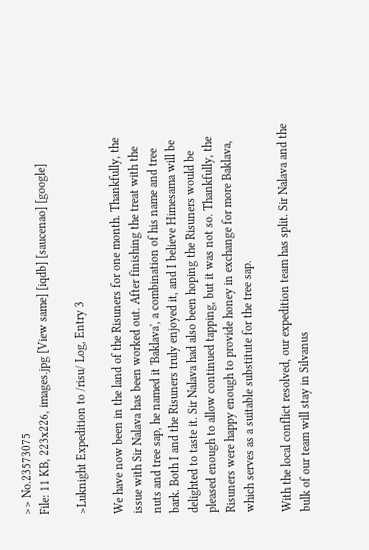>> No.23573075
File: 11 KB, 223x226, images.jpg [View same] [iqdb] [saucenao] [google]

>Luknight Expedition to /risu/ Log, Entry 3

We have now been in the land of the Risuners for one month. Thankfully, the issue with Sir Nalava has been worked out. After finishing the treat with the nuts and tree sap, he named it 'Baklava', a combination of his name and tree bark. Both I and the Risuners truly enjoyed it, and I believe Himesama will be delighted to taste it. Sir Nalava had also been hoping the Risuners would be pleased enough to allow continued tapping, but it was not so. Thankfully, the Risuners were happy enough to provide honey in exchange for more Baklava, which serves as a suitable substitute for the tree sap.

With the local conflict resolved, our expedition team has split. Sir Nalava and the bulk of our team will stay in Silvanus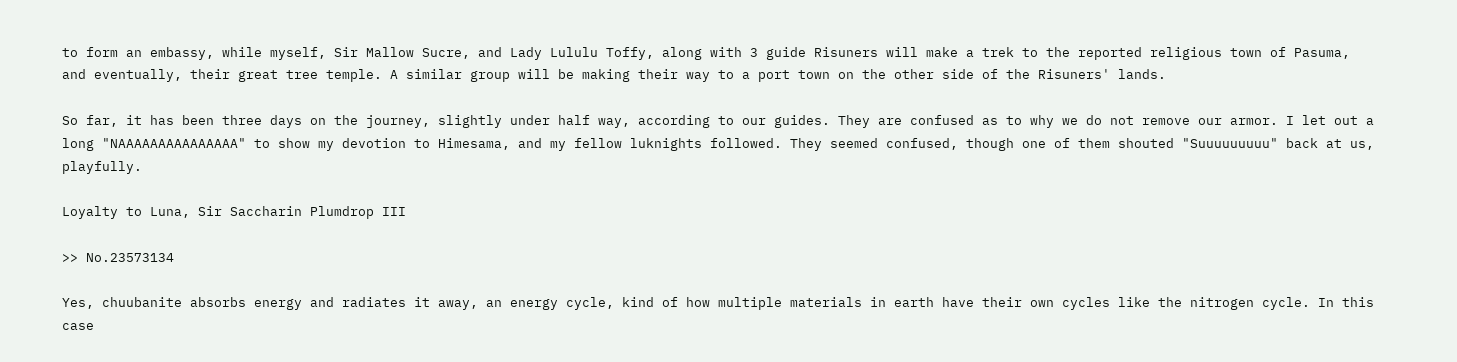to form an embassy, while myself, Sir Mallow Sucre, and Lady Lululu Toffy, along with 3 guide Risuners will make a trek to the reported religious town of Pasuma, and eventually, their great tree temple. A similar group will be making their way to a port town on the other side of the Risuners' lands.

So far, it has been three days on the journey, slightly under half way, according to our guides. They are confused as to why we do not remove our armor. I let out a long "NAAAAAAAAAAAAAAA" to show my devotion to Himesama, and my fellow luknights followed. They seemed confused, though one of them shouted "Suuuuuuuuu" back at us, playfully.

Loyalty to Luna, Sir Saccharin Plumdrop III

>> No.23573134

Yes, chuubanite absorbs energy and radiates it away, an energy cycle, kind of how multiple materials in earth have their own cycles like the nitrogen cycle. In this case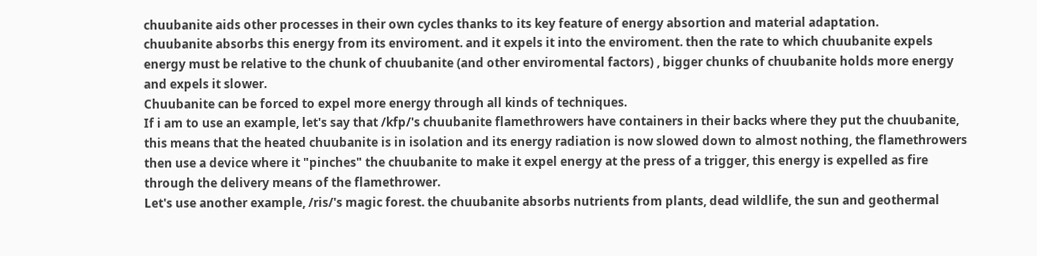chuubanite aids other processes in their own cycles thanks to its key feature of energy absortion and material adaptation.
chuubanite absorbs this energy from its enviroment. and it expels it into the enviroment. then the rate to which chuubanite expels energy must be relative to the chunk of chuubanite (and other enviromental factors) , bigger chunks of chuubanite holds more energy and expels it slower.
Chuubanite can be forced to expel more energy through all kinds of techniques.
If i am to use an example, let's say that /kfp/'s chuubanite flamethrowers have containers in their backs where they put the chuubanite, this means that the heated chuubanite is in isolation and its energy radiation is now slowed down to almost nothing, the flamethrowers then use a device where it "pinches" the chuubanite to make it expel energy at the press of a trigger, this energy is expelled as fire through the delivery means of the flamethrower.
Let's use another example, /ris/'s magic forest. the chuubanite absorbs nutrients from plants, dead wildlife, the sun and geothermal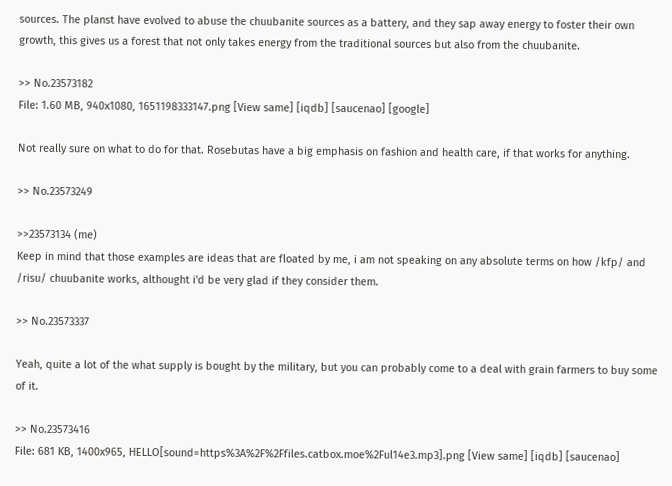sources. The planst have evolved to abuse the chuubanite sources as a battery, and they sap away energy to foster their own growth, this gives us a forest that not only takes energy from the traditional sources but also from the chuubanite.

>> No.23573182
File: 1.60 MB, 940x1080, 1651198333147.png [View same] [iqdb] [saucenao] [google]

Not really sure on what to do for that. Rosebutas have a big emphasis on fashion and health care, if that works for anything.

>> No.23573249

>>23573134 (me)
Keep in mind that those examples are ideas that are floated by me, i am not speaking on any absolute terms on how /kfp/ and /risu/ chuubanite works, althought i'd be very glad if they consider them.

>> No.23573337

Yeah, quite a lot of the what supply is bought by the military, but you can probably come to a deal with grain farmers to buy some of it.

>> No.23573416
File: 681 KB, 1400x965, HELLO[sound=https%3A%2F%2Ffiles.catbox.moe%2Ful14e3.mp3].png [View same] [iqdb] [saucenao]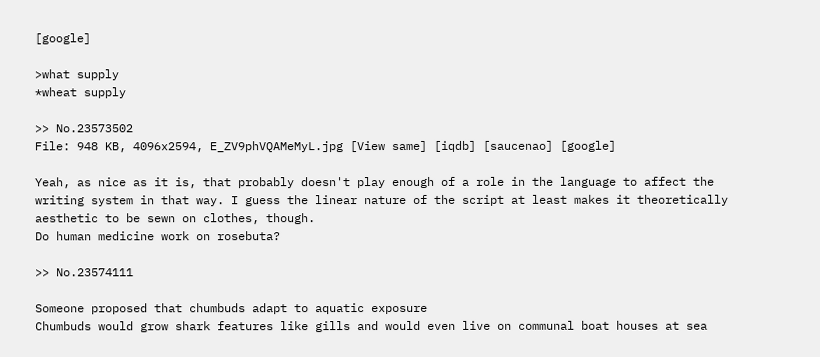[google]

>what supply
*wheat supply

>> No.23573502
File: 948 KB, 4096x2594, E_ZV9phVQAMeMyL.jpg [View same] [iqdb] [saucenao] [google]

Yeah, as nice as it is, that probably doesn't play enough of a role in the language to affect the writing system in that way. I guess the linear nature of the script at least makes it theoretically aesthetic to be sewn on clothes, though.
Do human medicine work on rosebuta?

>> No.23574111

Someone proposed that chumbuds adapt to aquatic exposure
Chumbuds would grow shark features like gills and would even live on communal boat houses at sea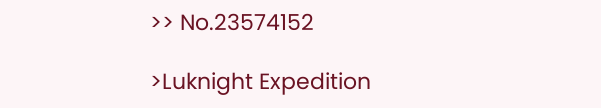>> No.23574152

>Luknight Expedition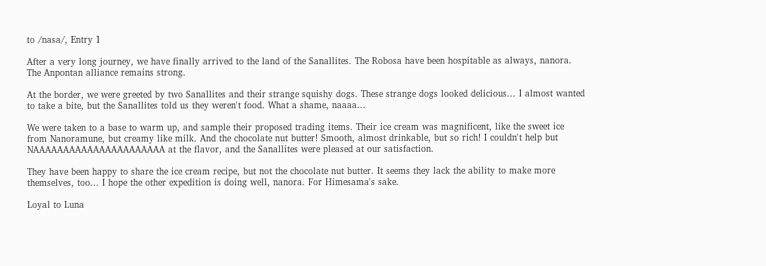to /nasa/, Entry 1

After a very long journey, we have finally arrived to the land of the Sanallites. The Robosa have been hospitable as always, nanora. The Anpontan alliance remains strong.

At the border, we were greeted by two Sanallites and their strange squishy dogs. These strange dogs looked delicious... I almost wanted to take a bite, but the Sanallites told us they weren't food. What a shame, naaaa...

We were taken to a base to warm up, and sample their proposed trading items. Their ice cream was magnificent, like the sweet ice from Nanoramune, but creamy like milk. And the chocolate nut butter! Smooth, almost drinkable, but so rich! I couldn't help but NAAAAAAAAAAAAAAAAAAAAAA at the flavor, and the Sanallites were pleased at our satisfaction.

They have been happy to share the ice cream recipe, but not the chocolate nut butter. It seems they lack the ability to make more themselves, too... I hope the other expedition is doing well, nanora. For Himesama's sake.

Loyal to Luna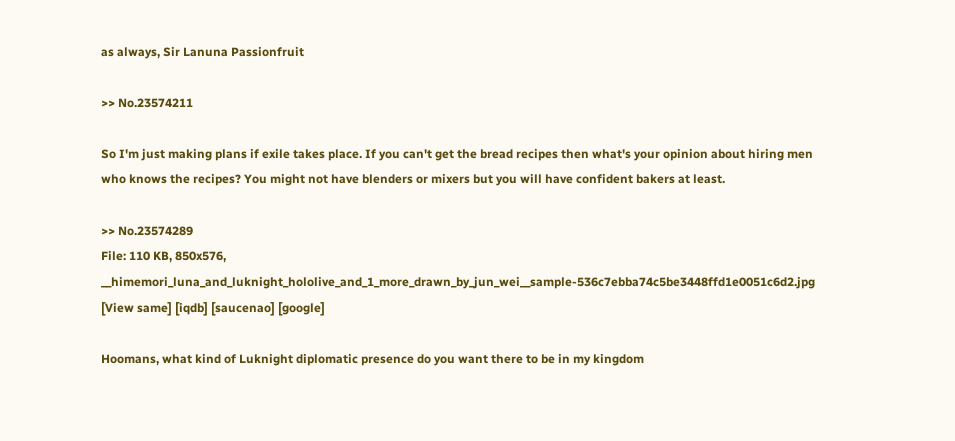as always, Sir Lanuna Passionfruit

>> No.23574211

So I'm just making plans if exile takes place. If you can't get the bread recipes then what's your opinion about hiring men who knows the recipes? You might not have blenders or mixers but you will have confident bakers at least.

>> No.23574289
File: 110 KB, 850x576, __himemori_luna_and_luknight_hololive_and_1_more_drawn_by_jun_wei__sample-536c7ebba74c5be3448ffd1e0051c6d2.jpg [View same] [iqdb] [saucenao] [google]

Hoomans, what kind of Luknight diplomatic presence do you want there to be in my kingdom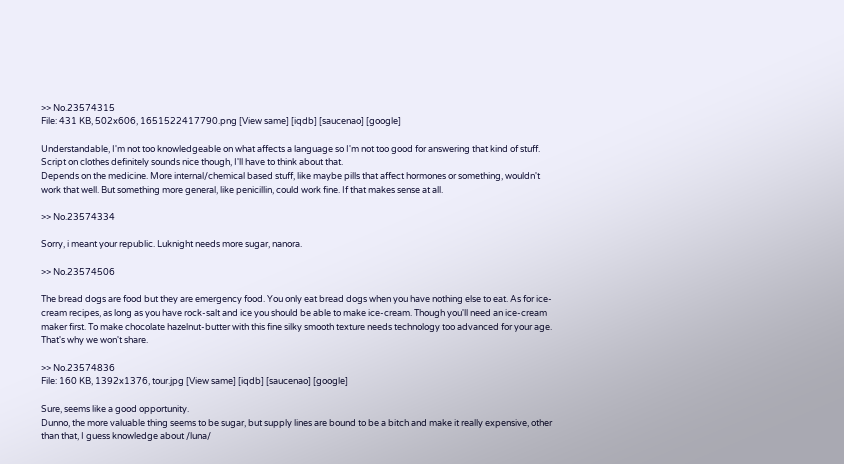>> No.23574315
File: 431 KB, 502x606, 1651522417790.png [View same] [iqdb] [saucenao] [google]

Understandable, I'm not too knowledgeable on what affects a language so I'm not too good for answering that kind of stuff. Script on clothes definitely sounds nice though, I'll have to think about that.
Depends on the medicine. More internal/chemical based stuff, like maybe pills that affect hormones or something, wouldn't work that well. But something more general, like penicillin, could work fine. If that makes sense at all.

>> No.23574334

Sorry, i meant your republic. Luknight needs more sugar, nanora.

>> No.23574506

The bread dogs are food but they are emergency food. You only eat bread dogs when you have nothing else to eat. As for ice-cream recipes, as long as you have rock-salt and ice you should be able to make ice-cream. Though you'll need an ice-cream maker first. To make chocolate hazelnut-butter with this fine silky smooth texture needs technology too advanced for your age. That's why we won't share.

>> No.23574836
File: 160 KB, 1392x1376, tour.jpg [View same] [iqdb] [saucenao] [google]

Sure, seems like a good opportunity.
Dunno, the more valuable thing seems to be sugar, but supply lines are bound to be a bitch and make it really expensive, other than that, I guess knowledge about /luna/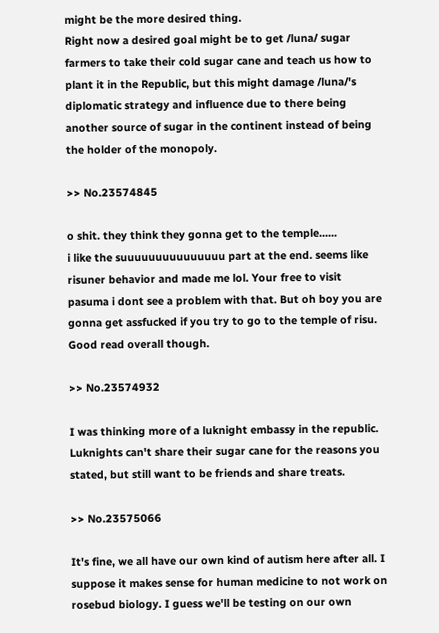might be the more desired thing.
Right now a desired goal might be to get /luna/ sugar farmers to take their cold sugar cane and teach us how to plant it in the Republic, but this might damage /luna/'s diplomatic strategy and influence due to there being another source of sugar in the continent instead of being the holder of the monopoly.

>> No.23574845

o shit. they think they gonna get to the temple......
i like the suuuuuuuuuuuuuuu part at the end. seems like risuner behavior and made me lol. Your free to visit pasuma i dont see a problem with that. But oh boy you are gonna get assfucked if you try to go to the temple of risu. Good read overall though.

>> No.23574932

I was thinking more of a luknight embassy in the republic. Luknights can't share their sugar cane for the reasons you stated, but still want to be friends and share treats.

>> No.23575066

It's fine, we all have our own kind of autism here after all. I suppose it makes sense for human medicine to not work on rosebud biology. I guess we'll be testing on our own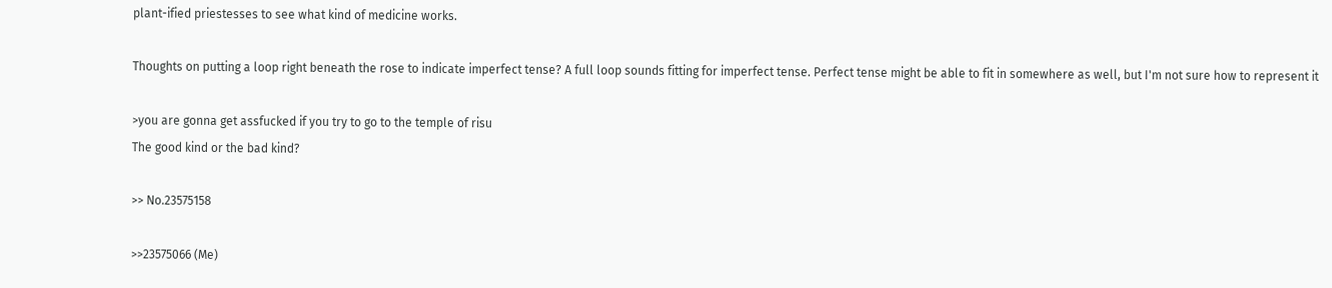plant-ified priestesses to see what kind of medicine works.

Thoughts on putting a loop right beneath the rose to indicate imperfect tense? A full loop sounds fitting for imperfect tense. Perfect tense might be able to fit in somewhere as well, but I'm not sure how to represent it

>you are gonna get assfucked if you try to go to the temple of risu
The good kind or the bad kind?

>> No.23575158

>>23575066 (Me)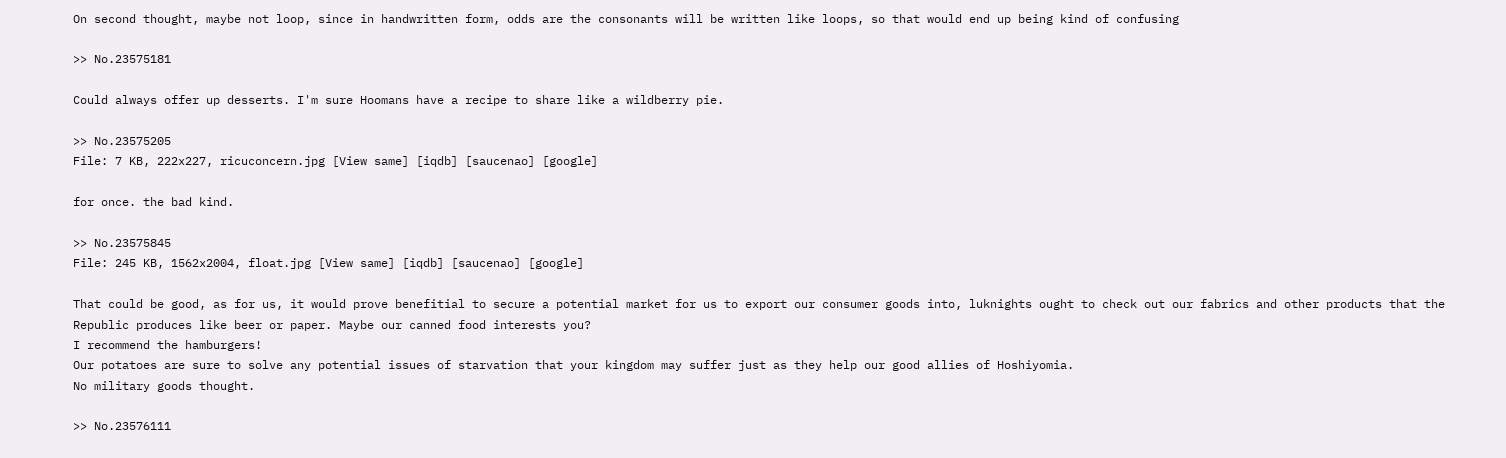On second thought, maybe not loop, since in handwritten form, odds are the consonants will be written like loops, so that would end up being kind of confusing

>> No.23575181

Could always offer up desserts. I'm sure Hoomans have a recipe to share like a wildberry pie.

>> No.23575205
File: 7 KB, 222x227, ricuconcern.jpg [View same] [iqdb] [saucenao] [google]

for once. the bad kind.

>> No.23575845
File: 245 KB, 1562x2004, float.jpg [View same] [iqdb] [saucenao] [google]

That could be good, as for us, it would prove benefitial to secure a potential market for us to export our consumer goods into, luknights ought to check out our fabrics and other products that the Republic produces like beer or paper. Maybe our canned food interests you?
I recommend the hamburgers!
Our potatoes are sure to solve any potential issues of starvation that your kingdom may suffer just as they help our good allies of Hoshiyomia.
No military goods thought.

>> No.23576111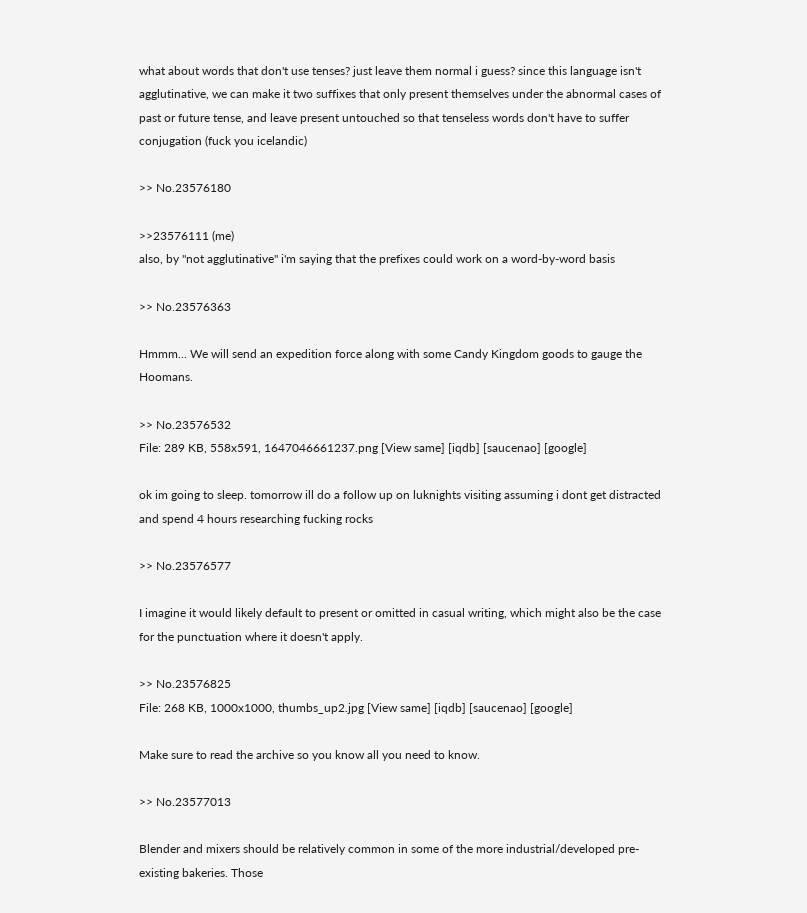what about words that don't use tenses? just leave them normal i guess? since this language isn't agglutinative, we can make it two suffixes that only present themselves under the abnormal cases of past or future tense, and leave present untouched so that tenseless words don't have to suffer conjugation (fuck you icelandic)

>> No.23576180

>>23576111 (me)
also, by "not agglutinative" i'm saying that the prefixes could work on a word-by-word basis

>> No.23576363

Hmmm... We will send an expedition force along with some Candy Kingdom goods to gauge the Hoomans.

>> No.23576532
File: 289 KB, 558x591, 1647046661237.png [View same] [iqdb] [saucenao] [google]

ok im going to sleep. tomorrow ill do a follow up on luknights visiting assuming i dont get distracted and spend 4 hours researching fucking rocks

>> No.23576577

I imagine it would likely default to present or omitted in casual writing, which might also be the case for the punctuation where it doesn't apply.

>> No.23576825
File: 268 KB, 1000x1000, thumbs_up2.jpg [View same] [iqdb] [saucenao] [google]

Make sure to read the archive so you know all you need to know.

>> No.23577013

Blender and mixers should be relatively common in some of the more industrial/developed pre-existing bakeries. Those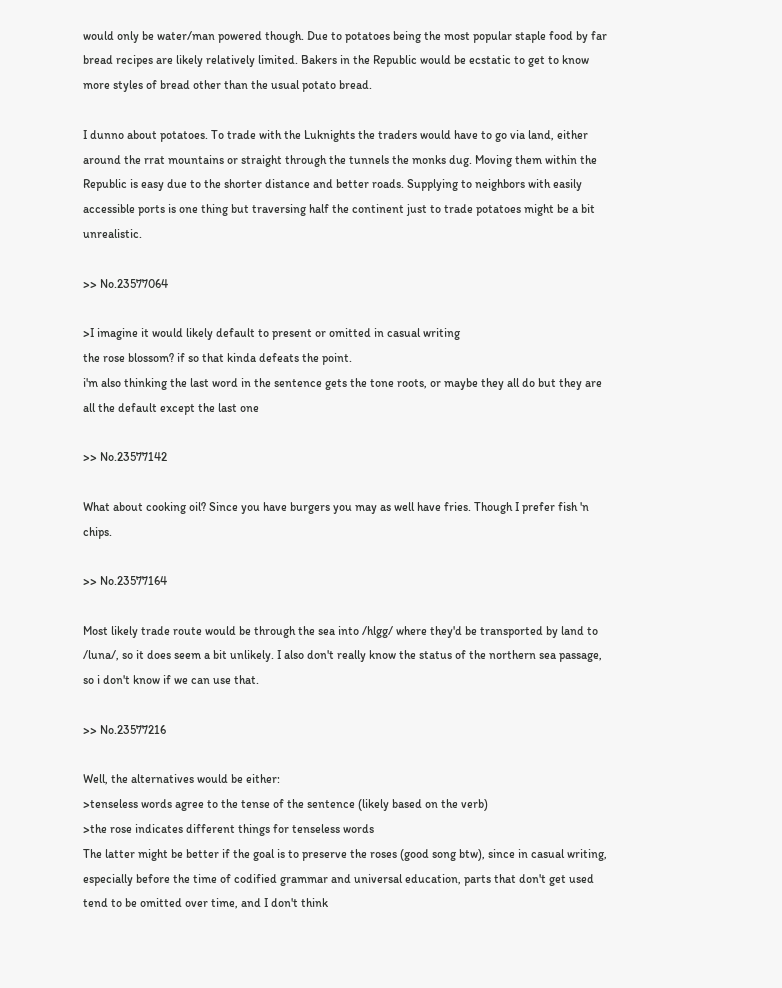would only be water/man powered though. Due to potatoes being the most popular staple food by far bread recipes are likely relatively limited. Bakers in the Republic would be ecstatic to get to know more styles of bread other than the usual potato bread.

I dunno about potatoes. To trade with the Luknights the traders would have to go via land, either around the rrat mountains or straight through the tunnels the monks dug. Moving them within the Republic is easy due to the shorter distance and better roads. Supplying to neighbors with easily accessible ports is one thing but traversing half the continent just to trade potatoes might be a bit unrealistic.

>> No.23577064

>I imagine it would likely default to present or omitted in casual writing
the rose blossom? if so that kinda defeats the point.
i'm also thinking the last word in the sentence gets the tone roots, or maybe they all do but they are all the default except the last one

>> No.23577142

What about cooking oil? Since you have burgers you may as well have fries. Though I prefer fish 'n chips.

>> No.23577164

Most likely trade route would be through the sea into /hlgg/ where they'd be transported by land to /luna/, so it does seem a bit unlikely. I also don't really know the status of the northern sea passage, so i don't know if we can use that.

>> No.23577216

Well, the alternatives would be either:
>tenseless words agree to the tense of the sentence (likely based on the verb)
>the rose indicates different things for tenseless words
The latter might be better if the goal is to preserve the roses (good song btw), since in casual writing, especially before the time of codified grammar and universal education, parts that don't get used tend to be omitted over time, and I don't think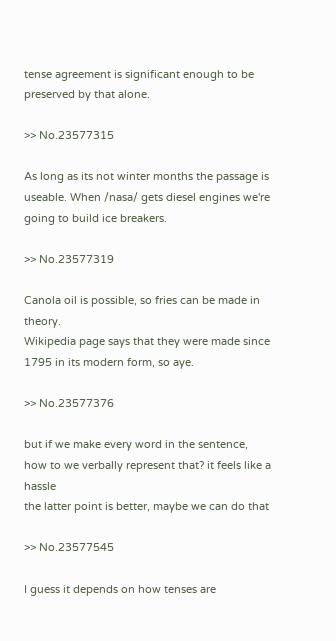tense agreement is significant enough to be preserved by that alone.

>> No.23577315

As long as its not winter months the passage is useable. When /nasa/ gets diesel engines we're going to build ice breakers.

>> No.23577319

Canola oil is possible, so fries can be made in theory.
Wikipedia page says that they were made since 1795 in its modern form, so aye.

>> No.23577376

but if we make every word in the sentence, how to we verbally represent that? it feels like a hassle
the latter point is better, maybe we can do that

>> No.23577545

I guess it depends on how tenses are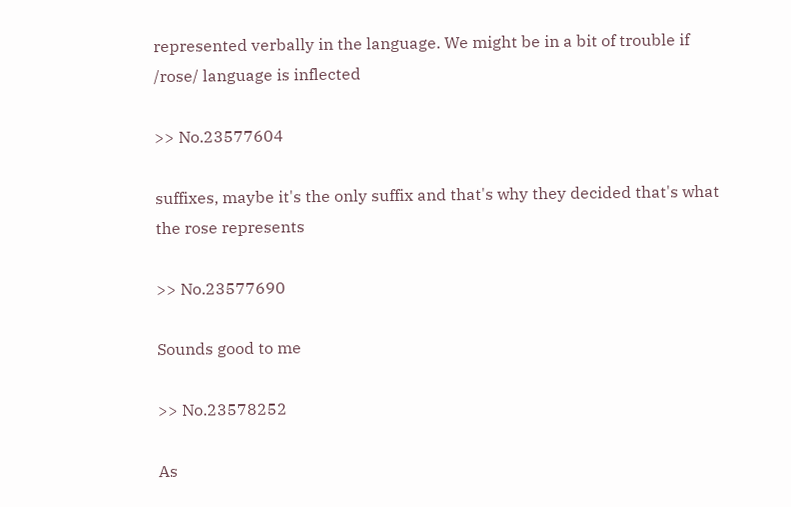represented verbally in the language. We might be in a bit of trouble if /rose/ language is inflected

>> No.23577604

suffixes, maybe it's the only suffix and that's why they decided that's what the rose represents

>> No.23577690

Sounds good to me

>> No.23578252

As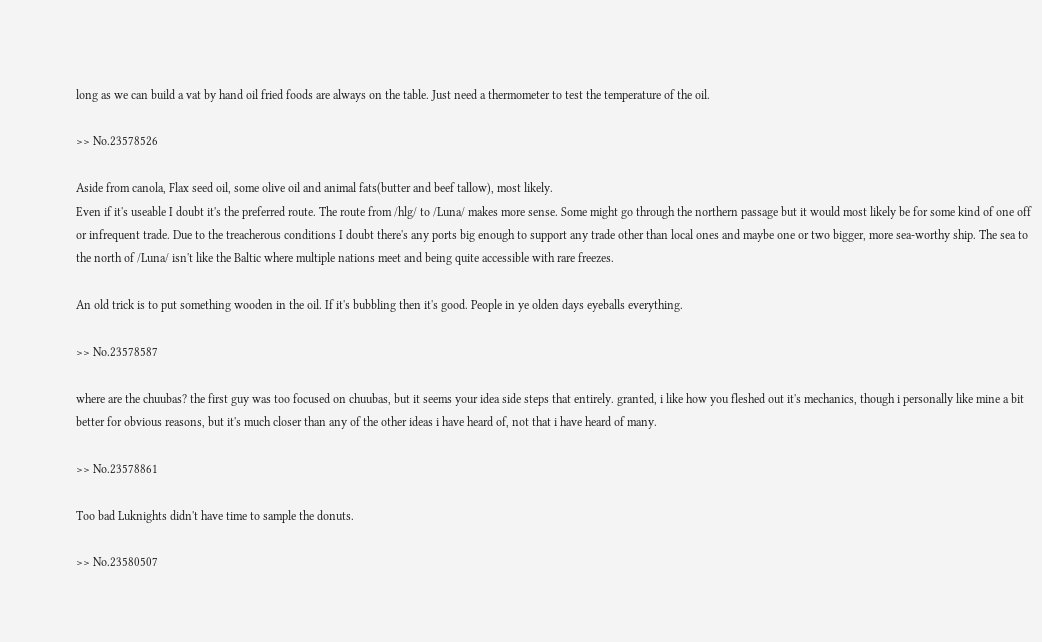long as we can build a vat by hand oil fried foods are always on the table. Just need a thermometer to test the temperature of the oil.

>> No.23578526

Aside from canola, Flax seed oil, some olive oil and animal fats(butter and beef tallow), most likely.
Even if it's useable I doubt it's the preferred route. The route from /hlg/ to /Luna/ makes more sense. Some might go through the northern passage but it would most likely be for some kind of one off or infrequent trade. Due to the treacherous conditions I doubt there's any ports big enough to support any trade other than local ones and maybe one or two bigger, more sea-worthy ship. The sea to the north of /Luna/ isn't like the Baltic where multiple nations meet and being quite accessible with rare freezes.

An old trick is to put something wooden in the oil. If it's bubbling then it's good. People in ye olden days eyeballs everything.

>> No.23578587

where are the chuubas? the first guy was too focused on chuubas, but it seems your idea side steps that entirely. granted, i like how you fleshed out it's mechanics, though i personally like mine a bit better for obvious reasons, but it's much closer than any of the other ideas i have heard of, not that i have heard of many.

>> No.23578861

Too bad Luknights didn't have time to sample the donuts.

>> No.23580507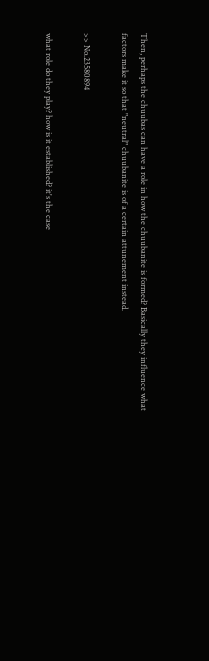Then, perhaps the chuubas can have a role in how the chuubanite is formed? Basically they influence what factors make it so that "neutral" chuubanite is of a certain attunement instead.

>> No.23580894

what role do they play? how is it established? it's the case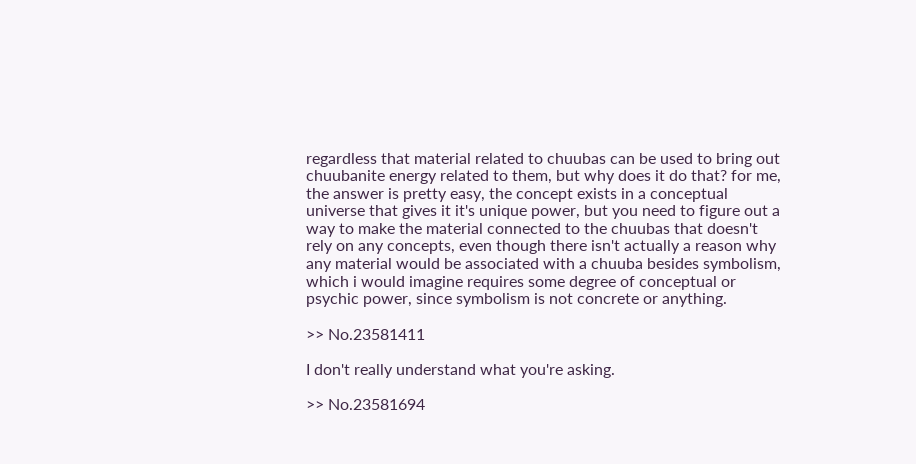regardless that material related to chuubas can be used to bring out chuubanite energy related to them, but why does it do that? for me, the answer is pretty easy, the concept exists in a conceptual universe that gives it it's unique power, but you need to figure out a way to make the material connected to the chuubas that doesn't rely on any concepts, even though there isn't actually a reason why any material would be associated with a chuuba besides symbolism, which i would imagine requires some degree of conceptual or psychic power, since symbolism is not concrete or anything.

>> No.23581411

I don't really understand what you're asking.

>> No.23581694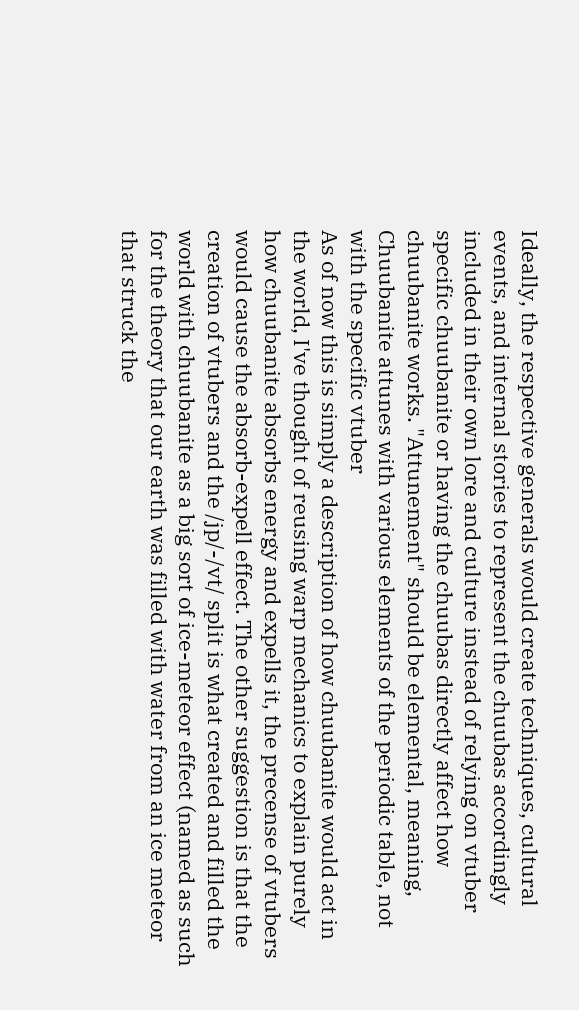Ideally, the respective generals would create techniques, cultural events, and internal stories to represent the chuubas accordingly included in their own lore and culture instead of relying on vtuber specific chuubanite or having the chuubas directly affect how chuubanite works. "Attunement" should be elemental, meaning, Chuubanite attunes with various elements of the periodic table, not with the specific vtuber
As of now this is simply a description of how chuubanite would act in the world, I've thought of reusing warp mechanics to explain purely how chuubanite absorbs energy and expells it, the precense of vtubers would cause the absorb-expell effect. The other suggestion is that the creation of vtubers and the /jp/-/vt/ split is what created and filled the world with chuubanite as a big sort of ice-meteor effect (named as such for the theory that our earth was filled with water from an ice meteor that struck the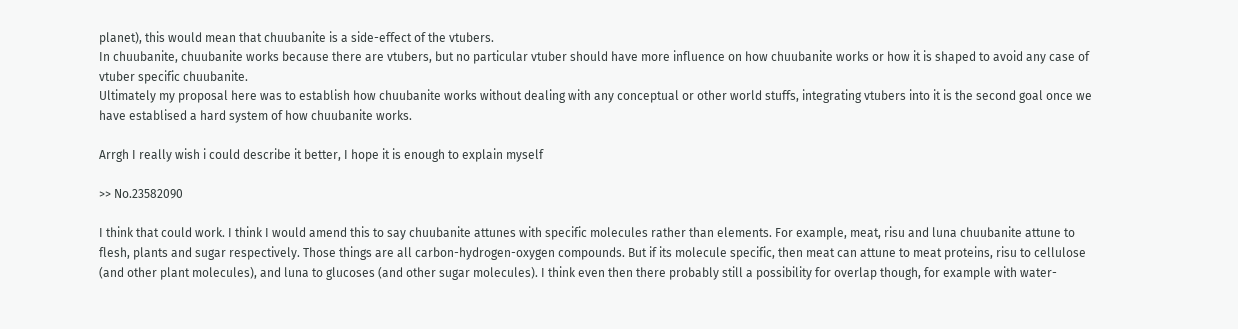planet), this would mean that chuubanite is a side-effect of the vtubers.
In chuubanite, chuubanite works because there are vtubers, but no particular vtuber should have more influence on how chuubanite works or how it is shaped to avoid any case of vtuber specific chuubanite.
Ultimately my proposal here was to establish how chuubanite works without dealing with any conceptual or other world stuffs, integrating vtubers into it is the second goal once we have establised a hard system of how chuubanite works.

Arrgh I really wish i could describe it better, I hope it is enough to explain myself

>> No.23582090

I think that could work. I think I would amend this to say chuubanite attunes with specific molecules rather than elements. For example, meat, risu and luna chuubanite attune to flesh, plants and sugar respectively. Those things are all carbon-hydrogen-oxygen compounds. But if its molecule specific, then meat can attune to meat proteins, risu to cellulose (and other plant molecules), and luna to glucoses (and other sugar molecules). I think even then there probably still a possibility for overlap though, for example with water-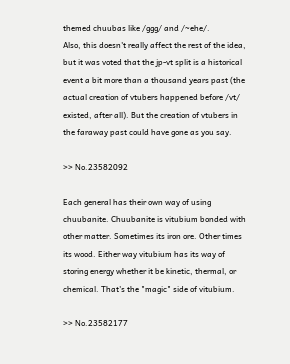themed chuubas like /ggg/ and /~ehe/.
Also, this doesn't really affect the rest of the idea, but it was voted that the jp-vt split is a historical event a bit more than a thousand years past (the actual creation of vtubers happened before /vt/ existed, after all). But the creation of vtubers in the faraway past could have gone as you say.

>> No.23582092

Each general has their own way of using chuubanite. Chuubanite is vitubium bonded with other matter. Sometimes its iron ore. Other times its wood. Either way vitubium has its way of storing energy whether it be kinetic, thermal, or chemical. That's the "magic" side of vitubium.

>> No.23582177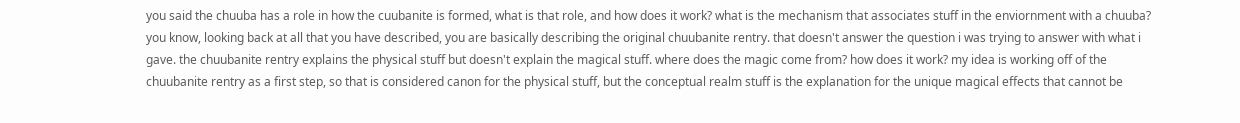you said the chuuba has a role in how the cuubanite is formed, what is that role, and how does it work? what is the mechanism that associates stuff in the enviornment with a chuuba?
you know, looking back at all that you have described, you are basically describing the original chuubanite rentry. that doesn't answer the question i was trying to answer with what i gave. the chuubanite rentry explains the physical stuff but doesn't explain the magical stuff. where does the magic come from? how does it work? my idea is working off of the chuubanite rentry as a first step, so that is considered canon for the physical stuff, but the conceptual realm stuff is the explanation for the unique magical effects that cannot be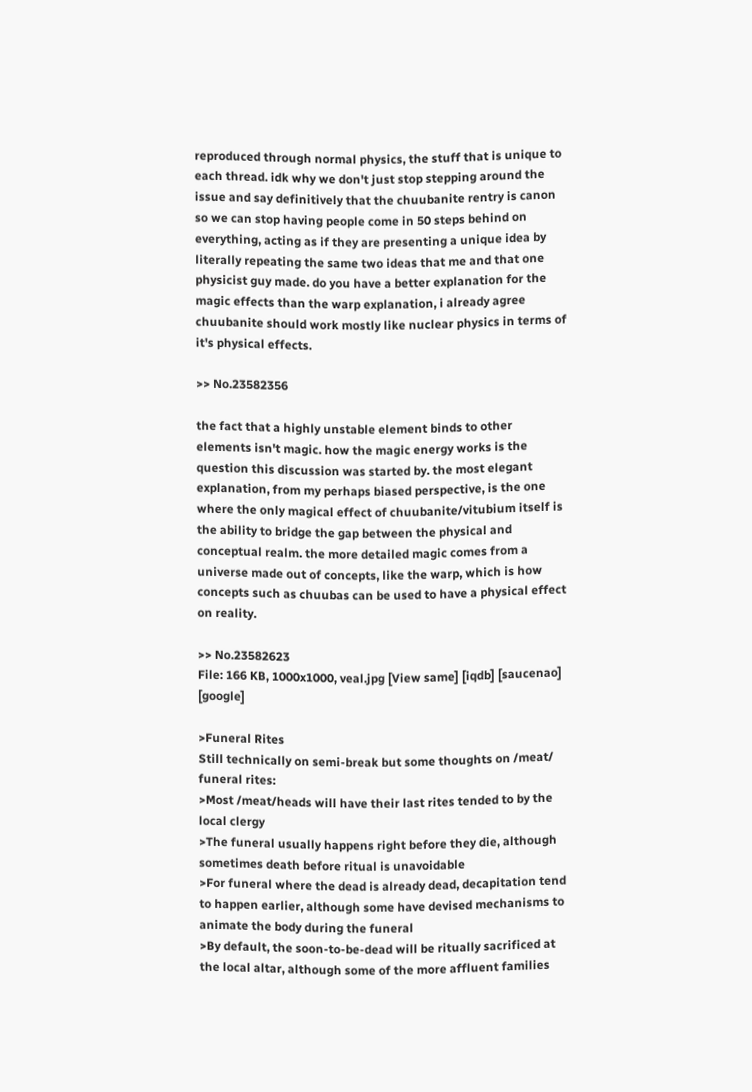reproduced through normal physics, the stuff that is unique to each thread. idk why we don't just stop stepping around the issue and say definitively that the chuubanite rentry is canon so we can stop having people come in 50 steps behind on everything, acting as if they are presenting a unique idea by literally repeating the same two ideas that me and that one physicist guy made. do you have a better explanation for the magic effects than the warp explanation, i already agree chuubanite should work mostly like nuclear physics in terms of it's physical effects.

>> No.23582356

the fact that a highly unstable element binds to other elements isn't magic. how the magic energy works is the question this discussion was started by. the most elegant explanation, from my perhaps biased perspective, is the one where the only magical effect of chuubanite/vitubium itself is the ability to bridge the gap between the physical and conceptual realm. the more detailed magic comes from a universe made out of concepts, like the warp, which is how concepts such as chuubas can be used to have a physical effect on reality.

>> No.23582623
File: 166 KB, 1000x1000, veal.jpg [View same] [iqdb] [saucenao] [google]

>Funeral Rites
Still technically on semi-break but some thoughts on /meat/ funeral rites:
>Most /meat/heads will have their last rites tended to by the local clergy
>The funeral usually happens right before they die, although sometimes death before ritual is unavoidable
>For funeral where the dead is already dead, decapitation tend to happen earlier, although some have devised mechanisms to animate the body during the funeral
>By default, the soon-to-be-dead will be ritually sacrificed at the local altar, although some of the more affluent families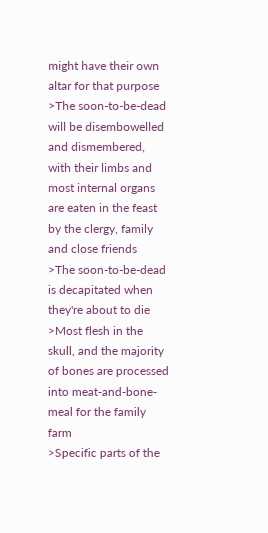might have their own altar for that purpose
>The soon-to-be-dead will be disembowelled and dismembered, with their limbs and most internal organs are eaten in the feast by the clergy, family and close friends
>The soon-to-be-dead is decapitated when they're about to die
>Most flesh in the skull, and the majority of bones are processed into meat-and-bone-meal for the family farm
>Specific parts of the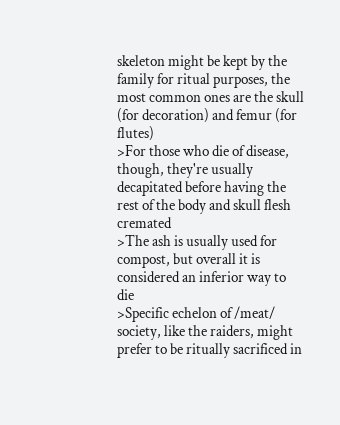skeleton might be kept by the family for ritual purposes, the most common ones are the skull (for decoration) and femur (for flutes)
>For those who die of disease, though, they're usually decapitated before having the rest of the body and skull flesh cremated
>The ash is usually used for compost, but overall it is considered an inferior way to die
>Specific echelon of /meat/ society, like the raiders, might prefer to be ritually sacrificed in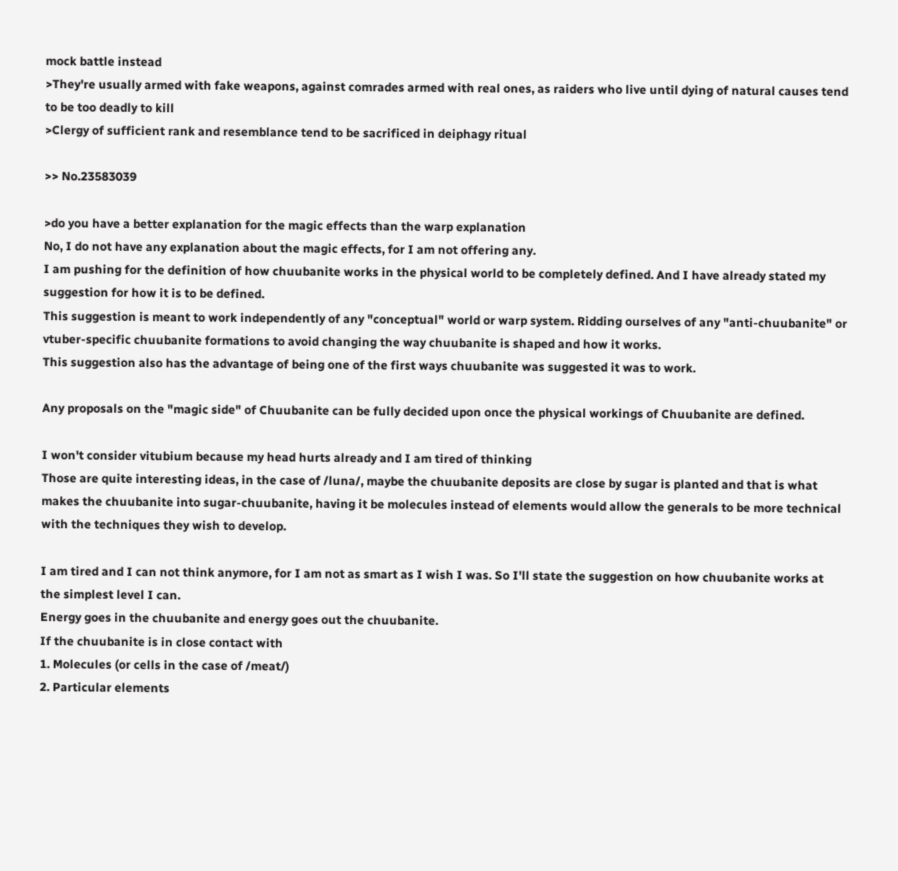mock battle instead
>They're usually armed with fake weapons, against comrades armed with real ones, as raiders who live until dying of natural causes tend to be too deadly to kill
>Clergy of sufficient rank and resemblance tend to be sacrificed in deiphagy ritual

>> No.23583039

>do you have a better explanation for the magic effects than the warp explanation
No, I do not have any explanation about the magic effects, for I am not offering any.
I am pushing for the definition of how chuubanite works in the physical world to be completely defined. And I have already stated my suggestion for how it is to be defined.
This suggestion is meant to work independently of any "conceptual" world or warp system. Ridding ourselves of any "anti-chuubanite" or vtuber-specific chuubanite formations to avoid changing the way chuubanite is shaped and how it works.
This suggestion also has the advantage of being one of the first ways chuubanite was suggested it was to work.

Any proposals on the "magic side" of Chuubanite can be fully decided upon once the physical workings of Chuubanite are defined.

I won't consider vitubium because my head hurts already and I am tired of thinking
Those are quite interesting ideas, in the case of /luna/, maybe the chuubanite deposits are close by sugar is planted and that is what makes the chuubanite into sugar-chuubanite, having it be molecules instead of elements would allow the generals to be more technical with the techniques they wish to develop.

I am tired and I can not think anymore, for I am not as smart as I wish I was. So I'll state the suggestion on how chuubanite works at the simplest level I can.
Energy goes in the chuubanite and energy goes out the chuubanite.
If the chuubanite is in close contact with
1. Molecules (or cells in the case of /meat/)
2. Particular elements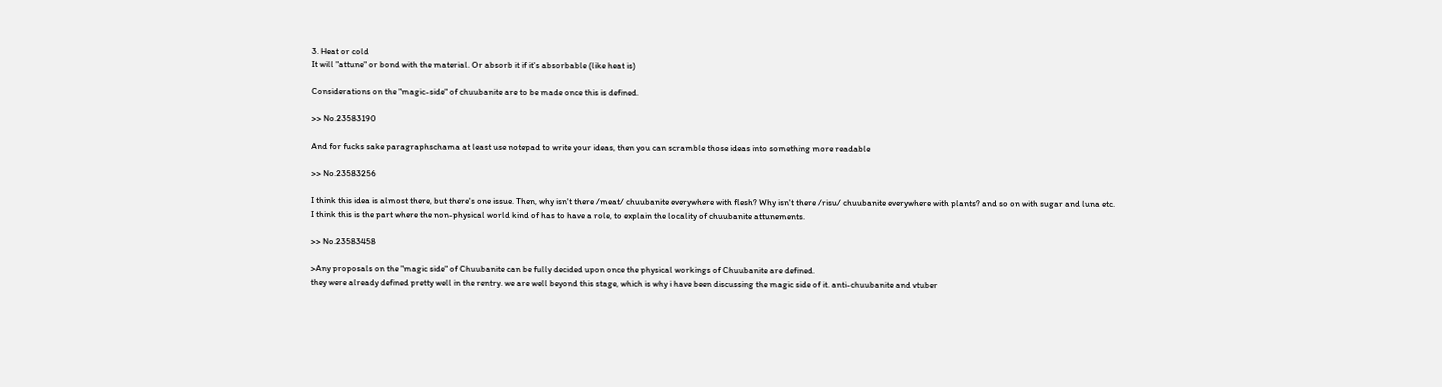3. Heat or cold
It will "attune" or bond with the material. Or absorb it if it's absorbable (like heat is)

Considerations on the "magic-side" of chuubanite are to be made once this is defined.

>> No.23583190

And for fucks sake paragraphschama at least use notepad to write your ideas, then you can scramble those ideas into something more readable

>> No.23583256

I think this idea is almost there, but there's one issue. Then, why isn't there /meat/ chuubanite everywhere with flesh? Why isn't there /risu/ chuubanite everywhere with plants? and so on with sugar and luna etc.
I think this is the part where the non-physical world kind of has to have a role, to explain the locality of chuubanite attunements.

>> No.23583458

>Any proposals on the "magic side" of Chuubanite can be fully decided upon once the physical workings of Chuubanite are defined.
they were already defined pretty well in the rentry. we are well beyond this stage, which is why i have been discussing the magic side of it. anti-chuubanite and vtuber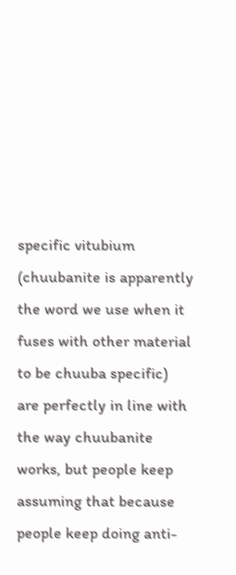specific vitubium (chuubanite is apparently the word we use when it fuses with other material to be chuuba specific) are perfectly in line with the way chuubanite works, but people keep assuming that because people keep doing anti-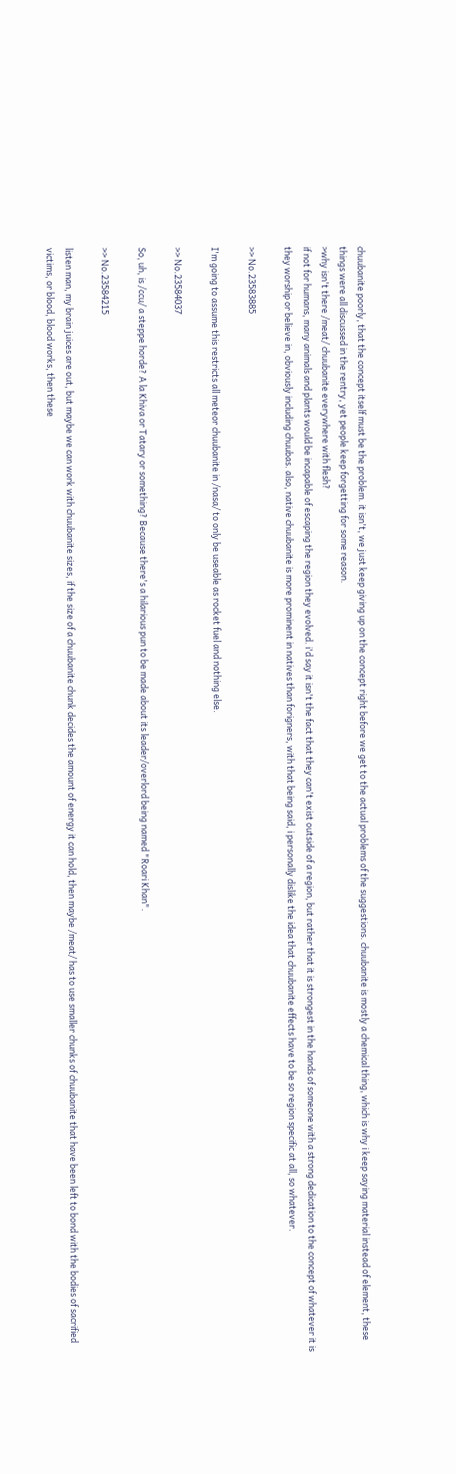chuubanite poorly, that the concept itself must be the problem. it isn't, we just keep giving up on the concept right before we get to the actual problems of the suggestions. chuubanite is mostly a chemical thing, which is why i keep saying material instead of element, these things were all discussed in the rentry, yet people keep forgetting for some reason.
>why isn't there /meat/ chuubanite everywhere with flesh?
if not for humans, many animals and plants would be incapable of escaping the region they evolved. i'd say it isn't the fact that they can't exist outside of a region, but rather that it is strongest in the hands of someone with a strong dedication to the concept of whatever it is they worship or believe in, obviously including chuubas. also, native chuubanite is more prominent in natives than forigners, with that being said, i personally dislike the idea that chuubanite effects have to be so region specific at all, so whatever.

>> No.23583885

I'm going to assume this restricts all meteor chuubanite in /nasa/ to only be useable as rocket fuel and nothing else.

>> No.23584037

So, uh, is /ccu/ a steppe horde? A la Khiva or Tatary or something? Because there's a hilarious pun to be made about its leader/overlord being named "Roari Khan".

>> No.23584215

listen man, my brain juices are out, but maybe we can work with chuubanite sizes, if the size of a chuubanite chunk decides the amount of energy it can hold, then maybe /meat/ has to use smaller chunks of chuubanite that have been left to bond with the bodies of sacrified victims, or blood, blood works, then these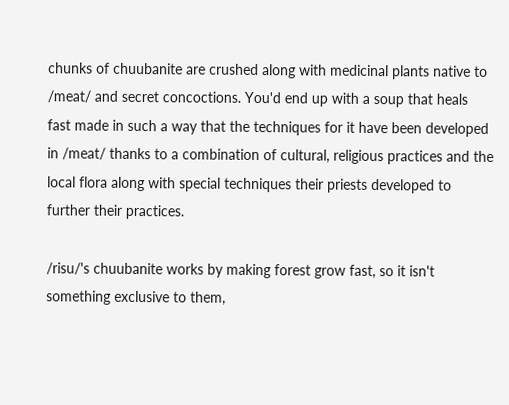chunks of chuubanite are crushed along with medicinal plants native to /meat/ and secret concoctions. You'd end up with a soup that heals fast made in such a way that the techniques for it have been developed in /meat/ thanks to a combination of cultural, religious practices and the local flora along with special techniques their priests developed to further their practices.

/risu/'s chuubanite works by making forest grow fast, so it isn't something exclusive to them,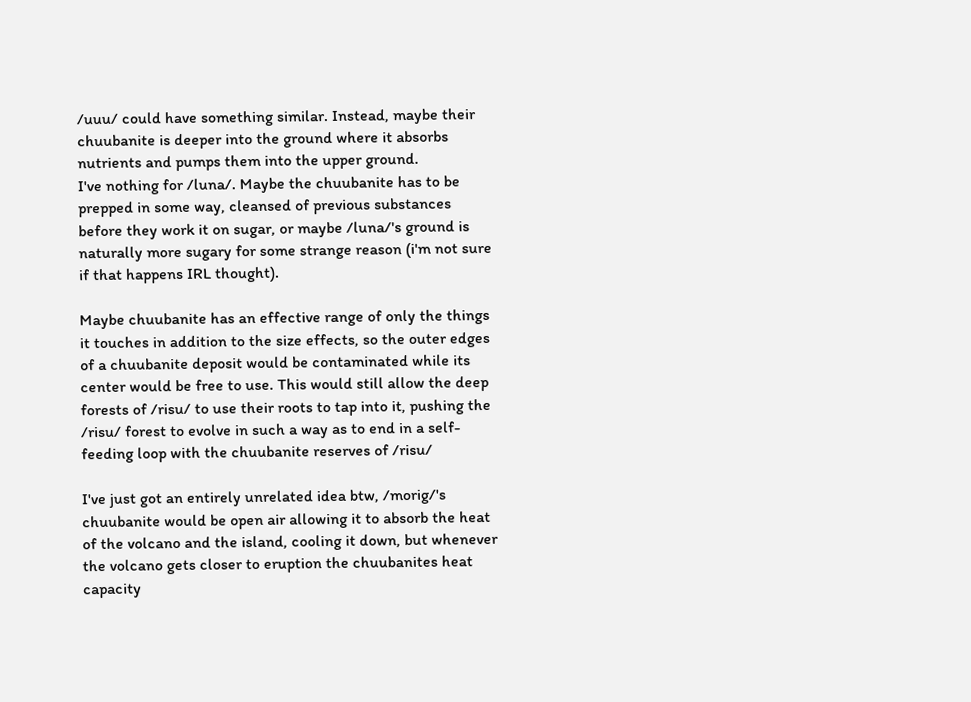/uuu/ could have something similar. Instead, maybe their chuubanite is deeper into the ground where it absorbs nutrients and pumps them into the upper ground.
I've nothing for /luna/. Maybe the chuubanite has to be prepped in some way, cleansed of previous substances before they work it on sugar, or maybe /luna/'s ground is naturally more sugary for some strange reason (i'm not sure if that happens IRL thought).

Maybe chuubanite has an effective range of only the things it touches in addition to the size effects, so the outer edges of a chuubanite deposit would be contaminated while its center would be free to use. This would still allow the deep forests of /risu/ to use their roots to tap into it, pushing the /risu/ forest to evolve in such a way as to end in a self-feeding loop with the chuubanite reserves of /risu/

I've just got an entirely unrelated idea btw, /morig/'s chuubanite would be open air allowing it to absorb the heat of the volcano and the island, cooling it down, but whenever the volcano gets closer to eruption the chuubanites heat capacity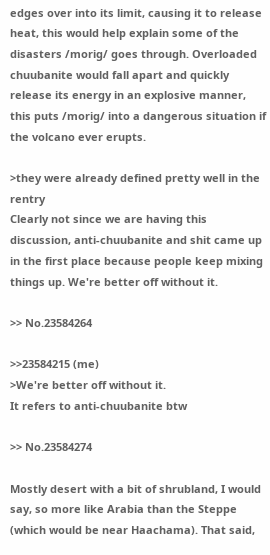edges over into its limit, causing it to release heat, this would help explain some of the disasters /morig/ goes through. Overloaded chuubanite would fall apart and quickly release its energy in an explosive manner, this puts /morig/ into a dangerous situation if the volcano ever erupts.

>they were already defined pretty well in the rentry
Clearly not since we are having this discussion, anti-chuubanite and shit came up in the first place because people keep mixing things up. We're better off without it.

>> No.23584264

>>23584215 (me)
>We're better off without it.
It refers to anti-chuubanite btw

>> No.23584274

Mostly desert with a bit of shrubland, I would say, so more like Arabia than the Steppe (which would be near Haachama). That said,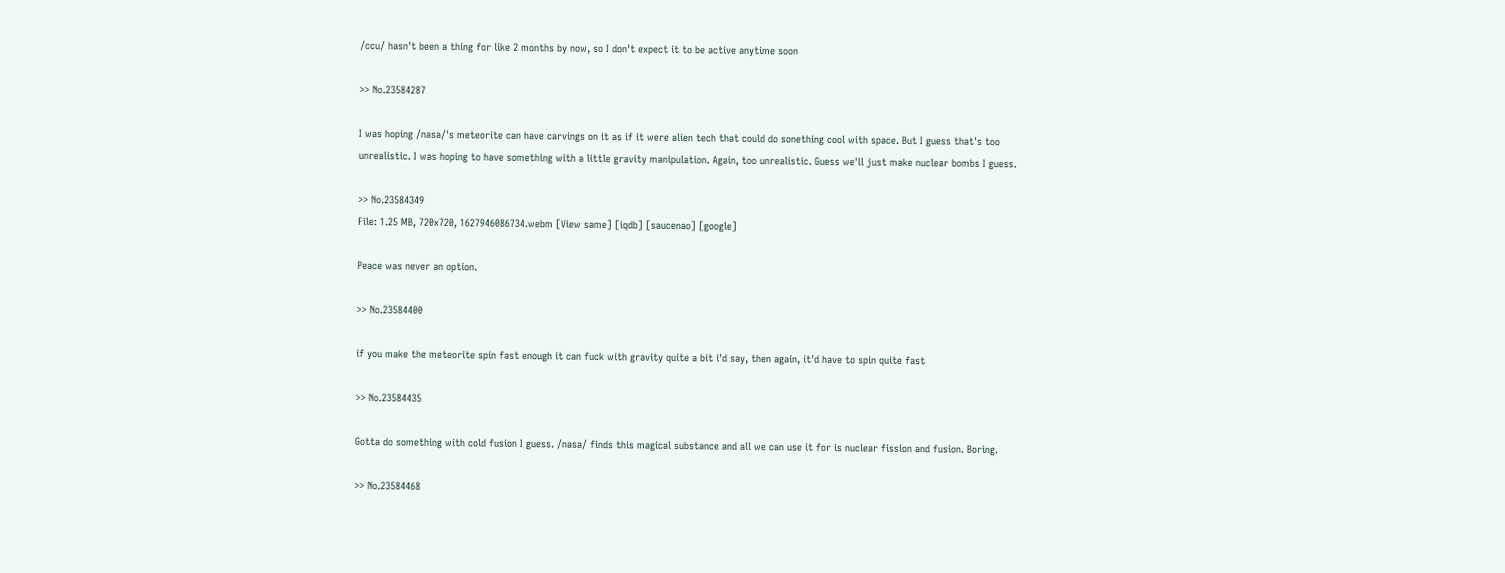/ccu/ hasn't been a thing for like 2 months by now, so I don't expect it to be active anytime soon

>> No.23584287

I was hoping /nasa/'s meteorite can have carvings on it as if it were alien tech that could do sonething cool with space. But I guess that's too unrealistic. I was hoping to have something with a little gravity manipulation. Again, too unrealistic. Guess we'll just make nuclear bombs I guess.

>> No.23584349
File: 1.25 MB, 720x720, 1627946086734.webm [View same] [iqdb] [saucenao] [google]

Peace was never an option.

>> No.23584400

if you make the meteorite spin fast enough it can fuck with gravity quite a bit i'd say, then again, it'd have to spin quite fast

>> No.23584435

Gotta do something with cold fusion I guess. /nasa/ finds this magical substance and all we can use it for is nuclear fission and fusion. Boring.

>> No.23584468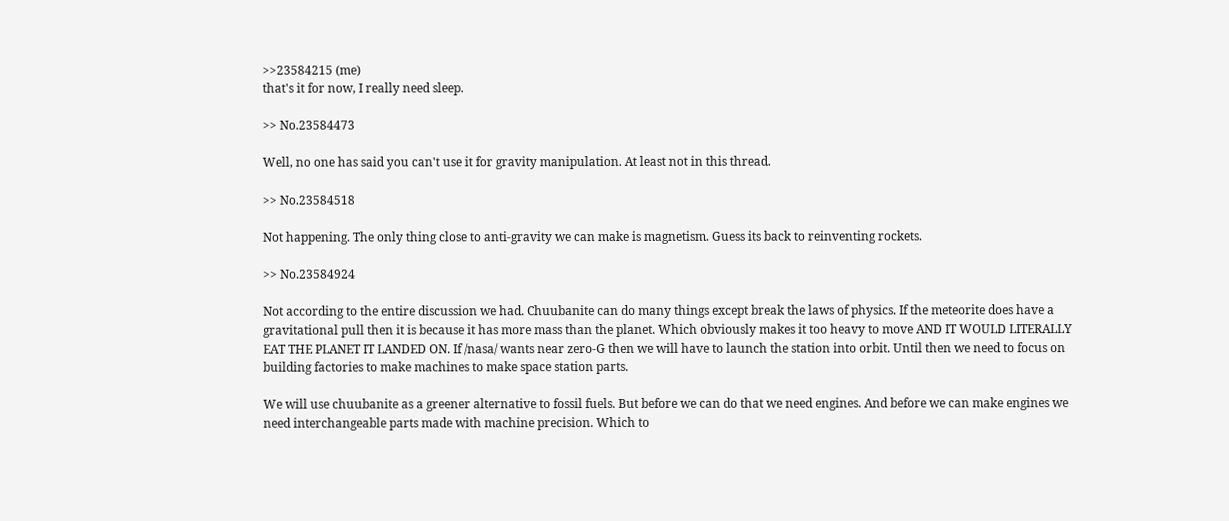>>23584215 (me)
that's it for now, I really need sleep.

>> No.23584473

Well, no one has said you can't use it for gravity manipulation. At least not in this thread.

>> No.23584518

Not happening. The only thing close to anti-gravity we can make is magnetism. Guess its back to reinventing rockets.

>> No.23584924

Not according to the entire discussion we had. Chuubanite can do many things except break the laws of physics. If the meteorite does have a gravitational pull then it is because it has more mass than the planet. Which obviously makes it too heavy to move AND IT WOULD LITERALLY EAT THE PLANET IT LANDED ON. If /nasa/ wants near zero-G then we will have to launch the station into orbit. Until then we need to focus on building factories to make machines to make space station parts.

We will use chuubanite as a greener alternative to fossil fuels. But before we can do that we need engines. And before we can make engines we need interchangeable parts made with machine precision. Which to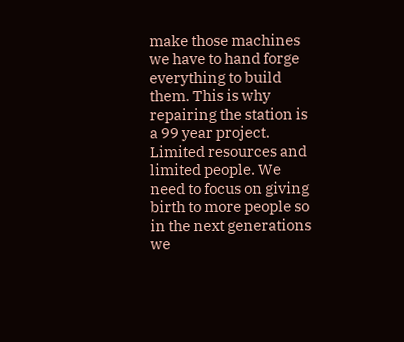make those machines we have to hand forge everything to build them. This is why repairing the station is a 99 year project. Limited resources and limited people. We need to focus on giving birth to more people so in the next generations we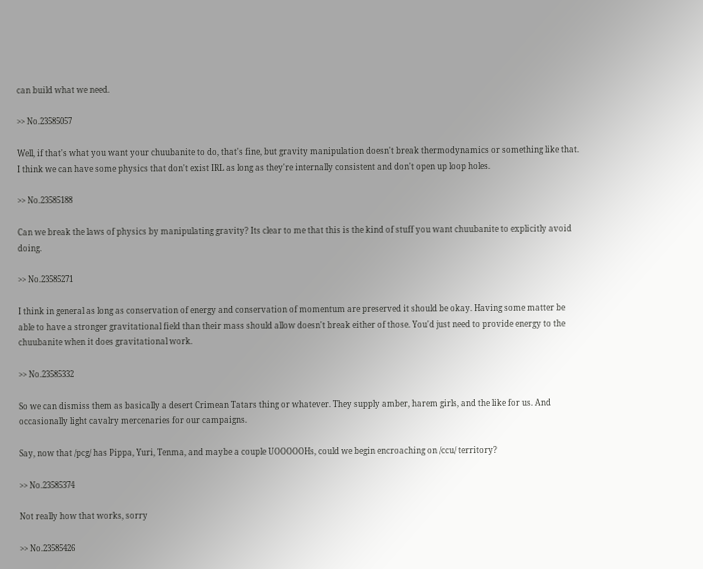can build what we need.

>> No.23585057

Well, if that's what you want your chuubanite to do, that's fine, but gravity manipulation doesn't break thermodynamics or something like that. I think we can have some physics that don't exist IRL as long as they're internally consistent and don't open up loop holes.

>> No.23585188

Can we break the laws of physics by manipulating gravity? Its clear to me that this is the kind of stuff you want chuubanite to explicitly avoid doing.

>> No.23585271

I think in general as long as conservation of energy and conservation of momentum are preserved it should be okay. Having some matter be able to have a stronger gravitational field than their mass should allow doesn't break either of those. You'd just need to provide energy to the chuubanite when it does gravitational work.

>> No.23585332

So we can dismiss them as basically a desert Crimean Tatars thing or whatever. They supply amber, harem girls, and the like for us. And occasionally light cavalry mercenaries for our campaigns.

Say, now that /pcg/ has Pippa, Yuri, Tenma, and maybe a couple UOOOOOHs, could we begin encroaching on /ccu/ territory?

>> No.23585374

Not really how that works, sorry

>> No.23585426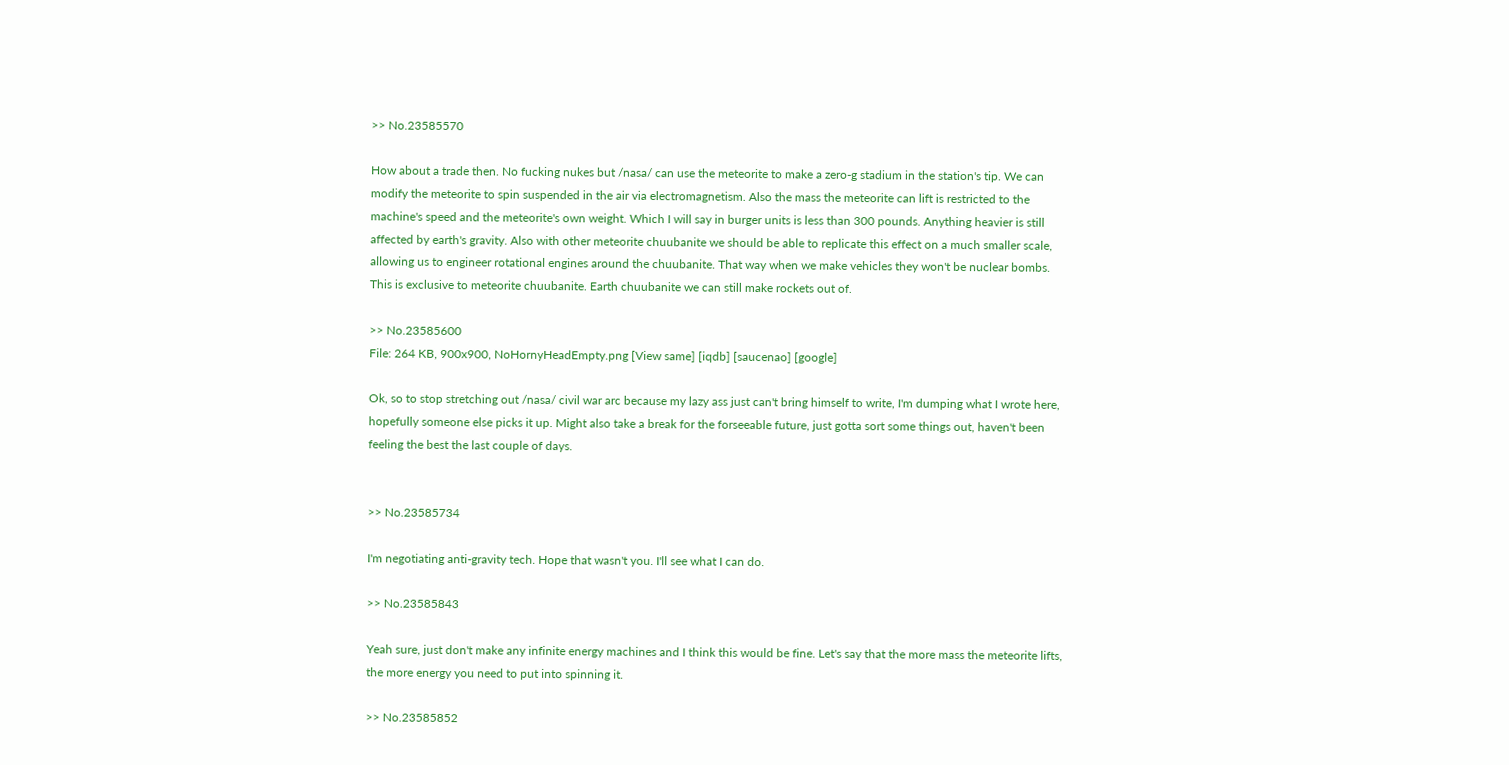>> No.23585570

How about a trade then. No fucking nukes but /nasa/ can use the meteorite to make a zero-g stadium in the station's tip. We can modify the meteorite to spin suspended in the air via electromagnetism. Also the mass the meteorite can lift is restricted to the machine's speed and the meteorite's own weight. Which I will say in burger units is less than 300 pounds. Anything heavier is still affected by earth's gravity. Also with other meteorite chuubanite we should be able to replicate this effect on a much smaller scale, allowing us to engineer rotational engines around the chuubanite. That way when we make vehicles they won't be nuclear bombs. This is exclusive to meteorite chuubanite. Earth chuubanite we can still make rockets out of.

>> No.23585600
File: 264 KB, 900x900, NoHornyHeadEmpty.png [View same] [iqdb] [saucenao] [google]

Ok, so to stop stretching out /nasa/ civil war arc because my lazy ass just can't bring himself to write, I'm dumping what I wrote here, hopefully someone else picks it up. Might also take a break for the forseeable future, just gotta sort some things out, haven't been feeling the best the last couple of days.


>> No.23585734

I'm negotiating anti-gravity tech. Hope that wasn't you. I'll see what I can do.

>> No.23585843

Yeah sure, just don't make any infinite energy machines and I think this would be fine. Let's say that the more mass the meteorite lifts, the more energy you need to put into spinning it.

>> No.23585852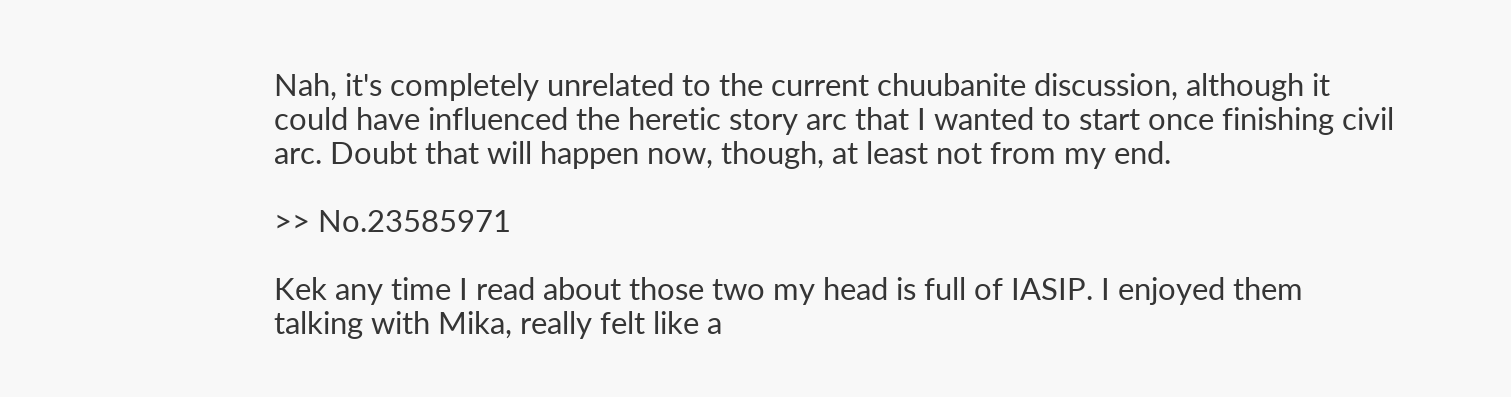Nah, it's completely unrelated to the current chuubanite discussion, although it could have influenced the heretic story arc that I wanted to start once finishing civil arc. Doubt that will happen now, though, at least not from my end.

>> No.23585971

Kek any time I read about those two my head is full of IASIP. I enjoyed them talking with Mika, really felt like a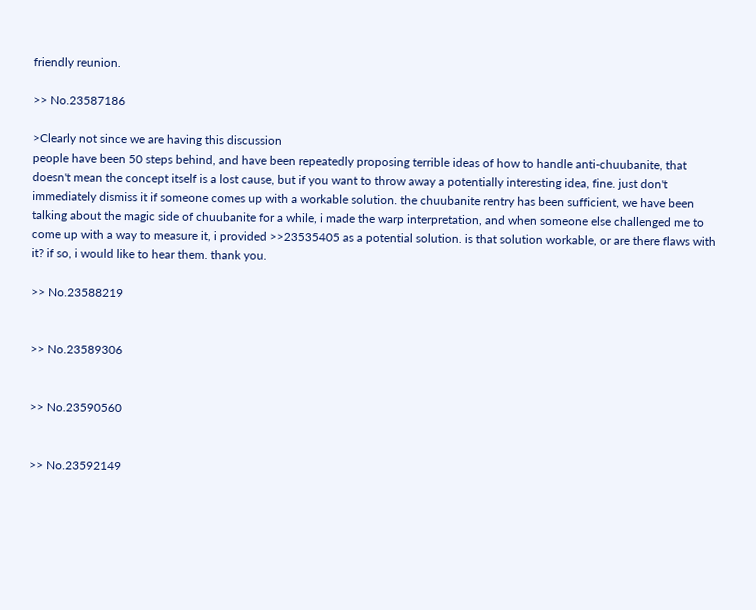friendly reunion.

>> No.23587186

>Clearly not since we are having this discussion
people have been 50 steps behind, and have been repeatedly proposing terrible ideas of how to handle anti-chuubanite, that doesn't mean the concept itself is a lost cause, but if you want to throw away a potentially interesting idea, fine. just don't immediately dismiss it if someone comes up with a workable solution. the chuubanite rentry has been sufficient, we have been talking about the magic side of chuubanite for a while, i made the warp interpretation, and when someone else challenged me to come up with a way to measure it, i provided >>23535405 as a potential solution. is that solution workable, or are there flaws with it? if so, i would like to hear them. thank you.

>> No.23588219


>> No.23589306


>> No.23590560


>> No.23592149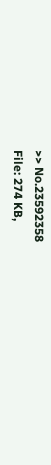>> No.23592358
File: 274 KB,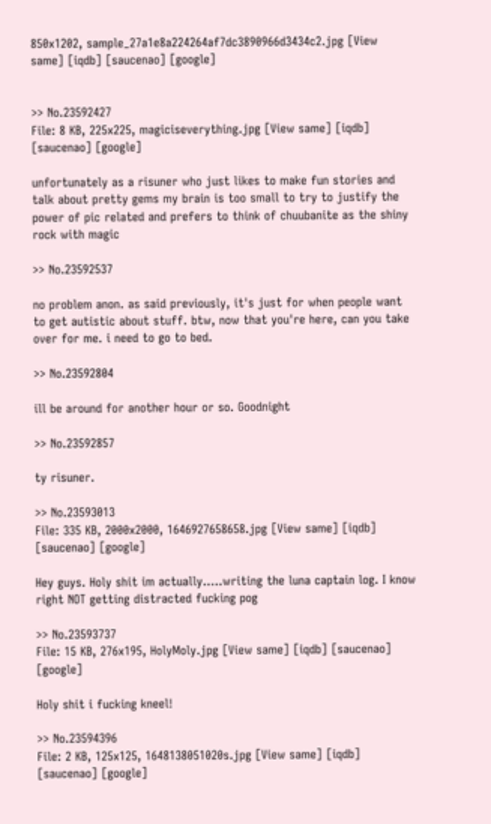850x1202, sample_27a1e8a224264af7dc3890966d3434c2.jpg [View same] [iqdb] [saucenao] [google]


>> No.23592427
File: 8 KB, 225x225, magiciseverything.jpg [View same] [iqdb] [saucenao] [google]

unfortunately as a risuner who just likes to make fun stories and talk about pretty gems my brain is too small to try to justify the power of pic related and prefers to think of chuubanite as the shiny rock with magic

>> No.23592537

no problem anon. as said previously, it's just for when people want to get autistic about stuff. btw, now that you're here, can you take over for me. i need to go to bed.

>> No.23592804

ill be around for another hour or so. Goodnight

>> No.23592857

ty risuner.

>> No.23593013
File: 335 KB, 2000x2000, 1646927658658.jpg [View same] [iqdb] [saucenao] [google]

Hey guys. Holy shit im actually.....writing the luna captain log. I know right NOT getting distracted fucking pog

>> No.23593737
File: 15 KB, 276x195, HolyMoly.jpg [View same] [iqdb] [saucenao] [google]

Holy shit i fucking kneel!

>> No.23594396
File: 2 KB, 125x125, 1648138051020s.jpg [View same] [iqdb] [saucenao] [google]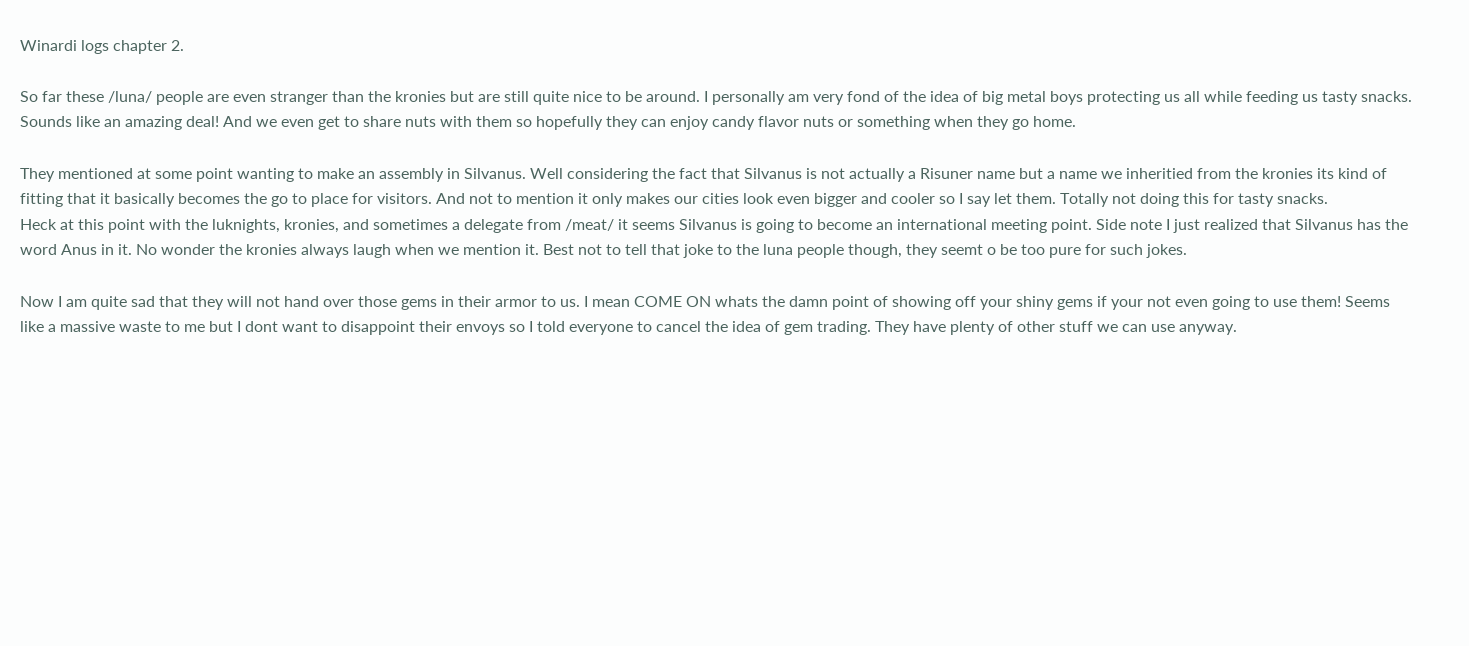Winardi logs chapter 2.

So far these /luna/ people are even stranger than the kronies but are still quite nice to be around. I personally am very fond of the idea of big metal boys protecting us all while feeding us tasty snacks. Sounds like an amazing deal! And we even get to share nuts with them so hopefully they can enjoy candy flavor nuts or something when they go home.

They mentioned at some point wanting to make an assembly in Silvanus. Well considering the fact that Silvanus is not actually a Risuner name but a name we inheritied from the kronies its kind of fitting that it basically becomes the go to place for visitors. And not to mention it only makes our cities look even bigger and cooler so I say let them. Totally not doing this for tasty snacks.
Heck at this point with the luknights, kronies, and sometimes a delegate from /meat/ it seems Silvanus is going to become an international meeting point. Side note I just realized that Silvanus has the word Anus in it. No wonder the kronies always laugh when we mention it. Best not to tell that joke to the luna people though, they seemt o be too pure for such jokes.

Now I am quite sad that they will not hand over those gems in their armor to us. I mean COME ON whats the damn point of showing off your shiny gems if your not even going to use them! Seems like a massive waste to me but I dont want to disappoint their envoys so I told everyone to cancel the idea of gem trading. They have plenty of other stuff we can use anyway.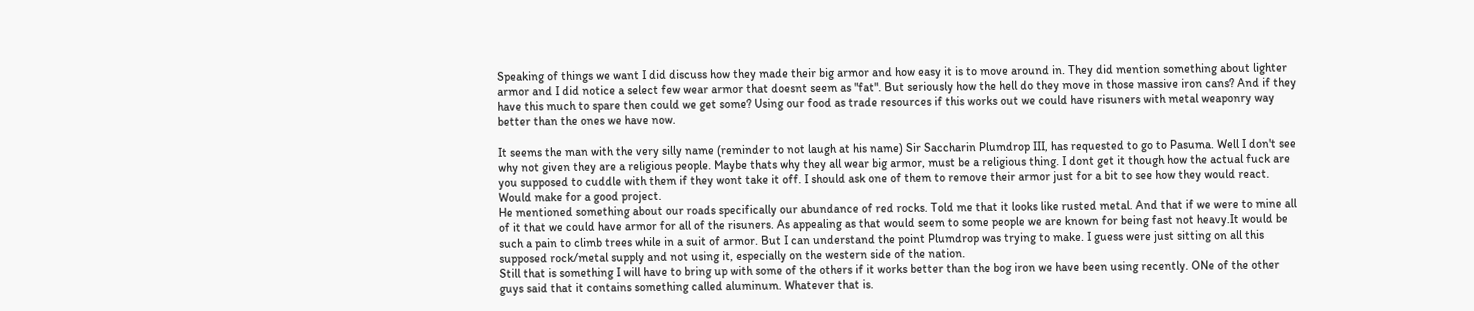Speaking of things we want I did discuss how they made their big armor and how easy it is to move around in. They did mention something about lighter armor and I did notice a select few wear armor that doesnt seem as "fat". But seriously how the hell do they move in those massive iron cans? And if they have this much to spare then could we get some? Using our food as trade resources if this works out we could have risuners with metal weaponry way better than the ones we have now.

It seems the man with the very silly name (reminder to not laugh at his name) Sir Saccharin Plumdrop III, has requested to go to Pasuma. Well I don't see why not given they are a religious people. Maybe thats why they all wear big armor, must be a religious thing. I dont get it though how the actual fuck are you supposed to cuddle with them if they wont take it off. I should ask one of them to remove their armor just for a bit to see how they would react. Would make for a good project.
He mentioned something about our roads specifically our abundance of red rocks. Told me that it looks like rusted metal. And that if we were to mine all of it that we could have armor for all of the risuners. As appealing as that would seem to some people we are known for being fast not heavy.It would be such a pain to climb trees while in a suit of armor. But I can understand the point Plumdrop was trying to make. I guess were just sitting on all this supposed rock/metal supply and not using it, especially on the western side of the nation.
Still that is something I will have to bring up with some of the others if it works better than the bog iron we have been using recently. ONe of the other guys said that it contains something called aluminum. Whatever that is.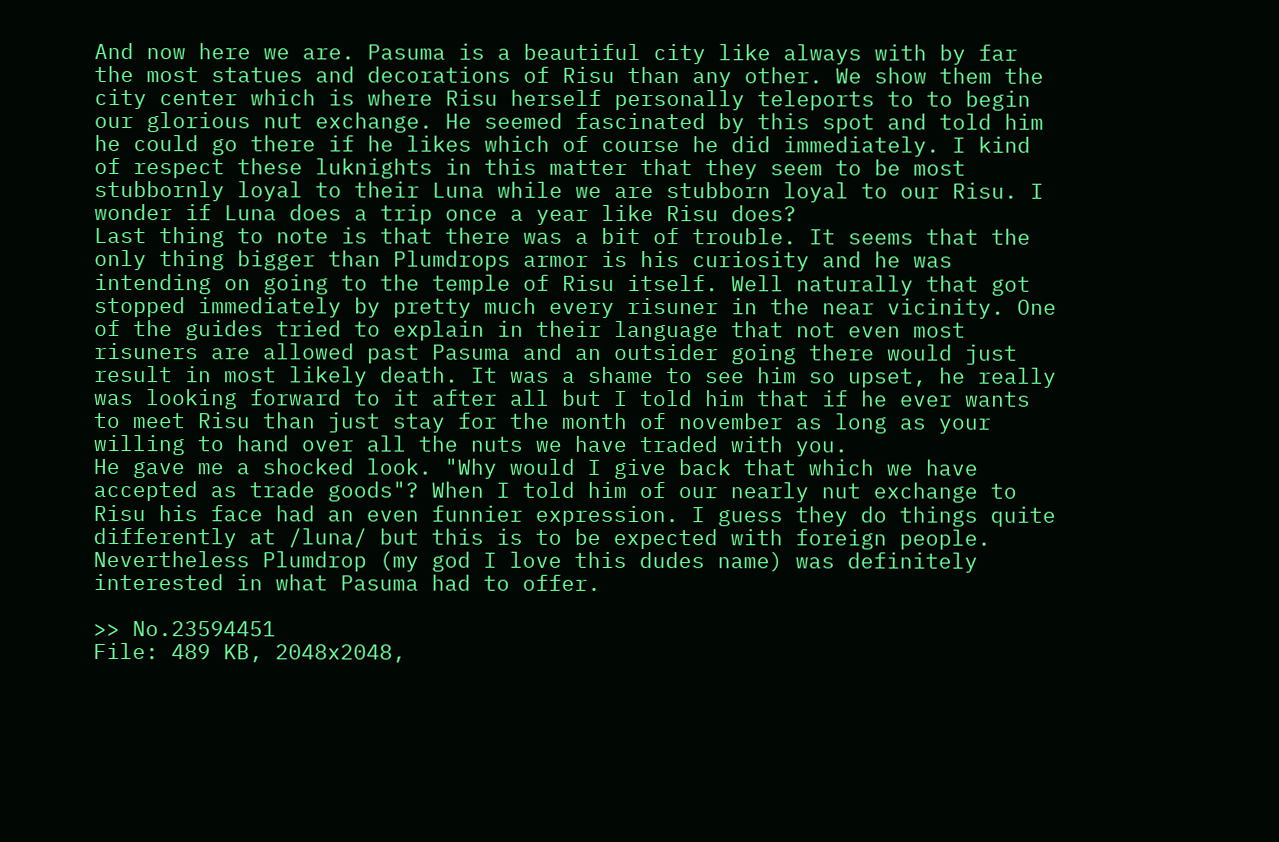And now here we are. Pasuma is a beautiful city like always with by far the most statues and decorations of Risu than any other. We show them the city center which is where Risu herself personally teleports to to begin our glorious nut exchange. He seemed fascinated by this spot and told him he could go there if he likes which of course he did immediately. I kind of respect these luknights in this matter that they seem to be most stubbornly loyal to their Luna while we are stubborn loyal to our Risu. I wonder if Luna does a trip once a year like Risu does?
Last thing to note is that there was a bit of trouble. It seems that the only thing bigger than Plumdrops armor is his curiosity and he was intending on going to the temple of Risu itself. Well naturally that got stopped immediately by pretty much every risuner in the near vicinity. One of the guides tried to explain in their language that not even most risuners are allowed past Pasuma and an outsider going there would just result in most likely death. It was a shame to see him so upset, he really was looking forward to it after all but I told him that if he ever wants to meet Risu than just stay for the month of november as long as your willing to hand over all the nuts we have traded with you.
He gave me a shocked look. "Why would I give back that which we have accepted as trade goods"? When I told him of our nearly nut exchange to Risu his face had an even funnier expression. I guess they do things quite differently at /luna/ but this is to be expected with foreign people. Nevertheless Plumdrop (my god I love this dudes name) was definitely interested in what Pasuma had to offer.

>> No.23594451
File: 489 KB, 2048x2048,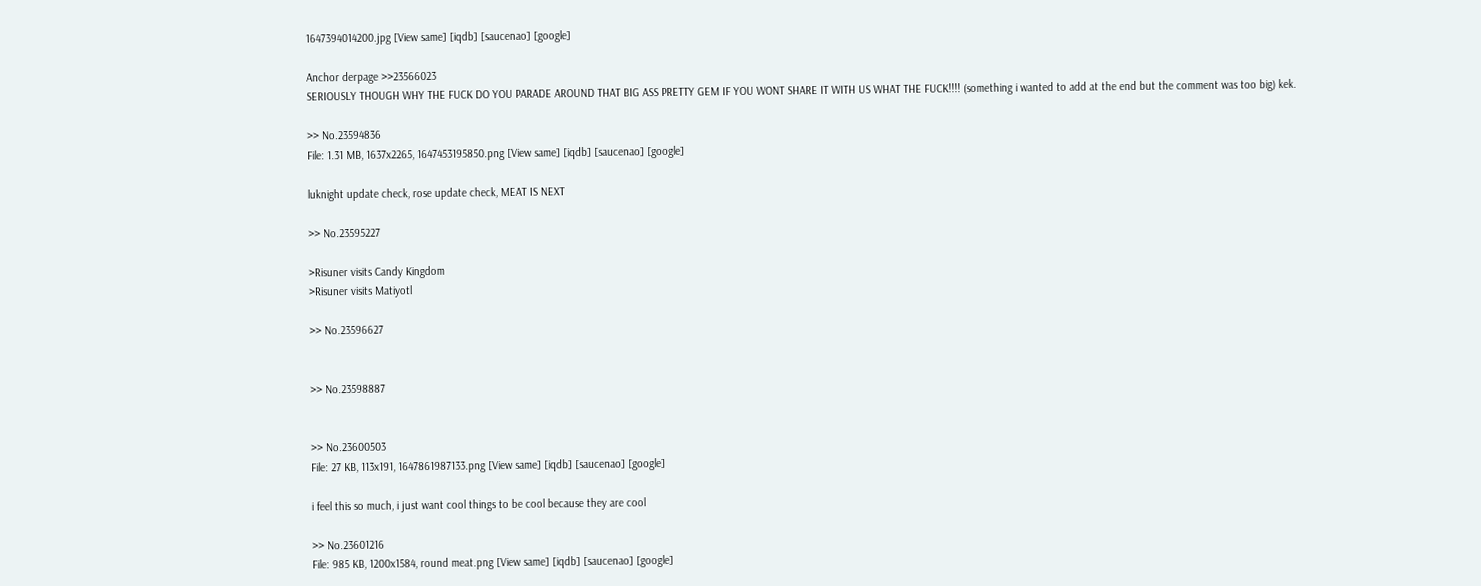1647394014200.jpg [View same] [iqdb] [saucenao] [google]

Anchor derpage >>23566023
SERIOUSLY THOUGH WHY THE FUCK DO YOU PARADE AROUND THAT BIG ASS PRETTY GEM IF YOU WONT SHARE IT WITH US WHAT THE FUCK!!!! (something i wanted to add at the end but the comment was too big) kek.

>> No.23594836
File: 1.31 MB, 1637x2265, 1647453195850.png [View same] [iqdb] [saucenao] [google]

luknight update check, rose update check, MEAT IS NEXT

>> No.23595227

>Risuner visits Candy Kingdom
>Risuner visits Matiyotl

>> No.23596627


>> No.23598887


>> No.23600503
File: 27 KB, 113x191, 1647861987133.png [View same] [iqdb] [saucenao] [google]

i feel this so much, i just want cool things to be cool because they are cool

>> No.23601216
File: 985 KB, 1200x1584, round meat.png [View same] [iqdb] [saucenao] [google]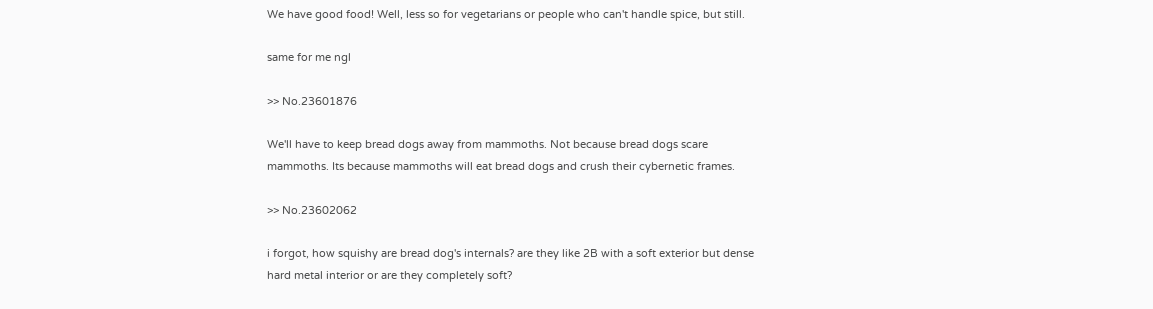We have good food! Well, less so for vegetarians or people who can't handle spice, but still.

same for me ngl

>> No.23601876

We'll have to keep bread dogs away from mammoths. Not because bread dogs scare mammoths. Its because mammoths will eat bread dogs and crush their cybernetic frames.

>> No.23602062

i forgot, how squishy are bread dog's internals? are they like 2B with a soft exterior but dense hard metal interior or are they completely soft?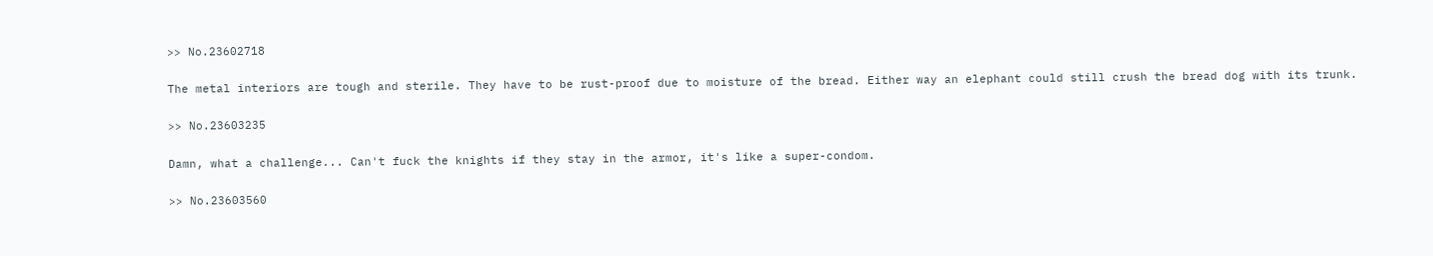>> No.23602718

The metal interiors are tough and sterile. They have to be rust-proof due to moisture of the bread. Either way an elephant could still crush the bread dog with its trunk.

>> No.23603235

Damn, what a challenge... Can't fuck the knights if they stay in the armor, it's like a super-condom.

>> No.23603560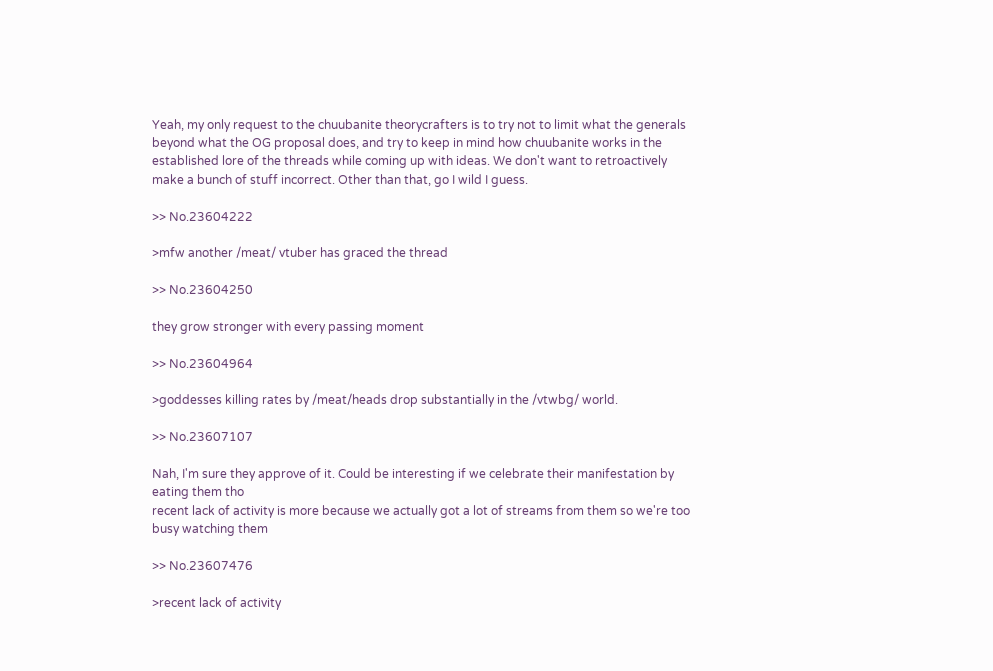Yeah, my only request to the chuubanite theorycrafters is to try not to limit what the generals beyond what the OG proposal does, and try to keep in mind how chuubanite works in the established lore of the threads while coming up with ideas. We don't want to retroactively make a bunch of stuff incorrect. Other than that, go I wild I guess.

>> No.23604222

>mfw another /meat/ vtuber has graced the thread

>> No.23604250

they grow stronger with every passing moment

>> No.23604964

>goddesses killing rates by /meat/heads drop substantially in the /vtwbg/ world.

>> No.23607107

Nah, I'm sure they approve of it. Could be interesting if we celebrate their manifestation by eating them tho
recent lack of activity is more because we actually got a lot of streams from them so we're too busy watching them

>> No.23607476

>recent lack of activity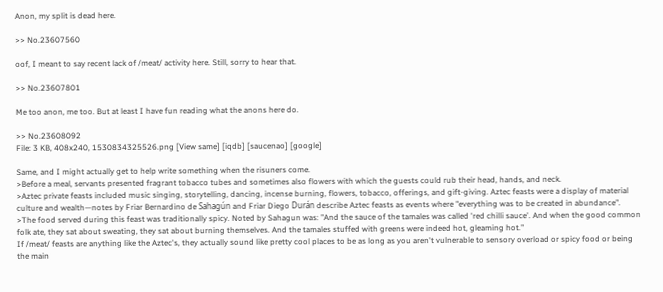Anon, my split is dead here.

>> No.23607560

oof, I meant to say recent lack of /meat/ activity here. Still, sorry to hear that.

>> No.23607801

Me too anon, me too. But at least I have fun reading what the anons here do.

>> No.23608092
File: 3 KB, 408x240, 1530834325526.png [View same] [iqdb] [saucenao] [google]

Same, and I might actually get to help write something when the risuners come.
>Before a meal, servants presented fragrant tobacco tubes and sometimes also flowers with which the guests could rub their head, hands, and neck.
>Aztec private feasts included music singing, storytelling, dancing, incense burning, flowers, tobacco, offerings, and gift-giving. Aztec feasts were a display of material culture and wealth—notes by Friar Bernardino de Sahagún and Friar Diego Durán describe Aztec feasts as events where "everything was to be created in abundance".
>The food served during this feast was traditionally spicy. Noted by Sahagun was: "And the sauce of the tamales was called 'red chilli sauce'. And when the good common folk ate, they sat about sweating, they sat about burning themselves. And the tamales stuffed with greens were indeed hot, gleaming hot."
If /meat/ feasts are anything like the Aztec's, they actually sound like pretty cool places to be as long as you aren't vulnerable to sensory overload or spicy food or being the main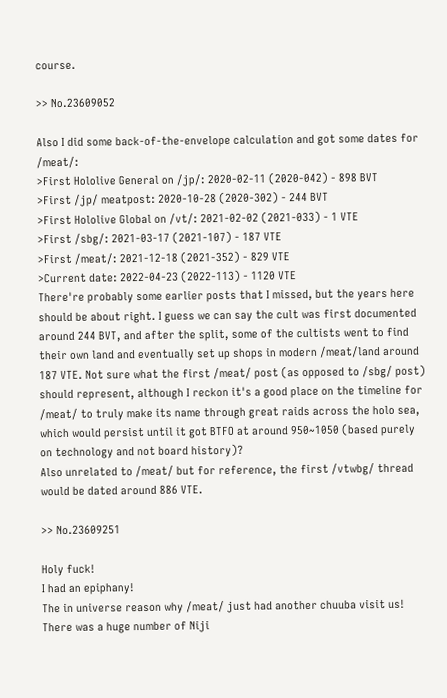course.

>> No.23609052

Also I did some back-of-the-envelope calculation and got some dates for /meat/:
>First Hololive General on /jp/: 2020-02-11 (2020-042) - 898 BVT
>First /jp/ meatpost: 2020-10-28 (2020-302) - 244 BVT
>First Hololive Global on /vt/: 2021-02-02 (2021-033) - 1 VTE
>First /sbg/: 2021-03-17 (2021-107) - 187 VTE
>First /meat/: 2021-12-18 (2021-352) - 829 VTE
>Current date: 2022-04-23 (2022-113) - 1120 VTE
There're probably some earlier posts that I missed, but the years here should be about right. I guess we can say the cult was first documented around 244 BVT, and after the split, some of the cultists went to find their own land and eventually set up shops in modern /meat/land around 187 VTE. Not sure what the first /meat/ post (as opposed to /sbg/ post) should represent, although I reckon it's a good place on the timeline for /meat/ to truly make its name through great raids across the holo sea, which would persist until it got BTFO at around 950~1050 (based purely on technology and not board history)?
Also unrelated to /meat/ but for reference, the first /vtwbg/ thread would be dated around 886 VTE.

>> No.23609251

Holy fuck!
I had an epiphany!
The in universe reason why /meat/ just had another chuuba visit us!
There was a huge number of Niji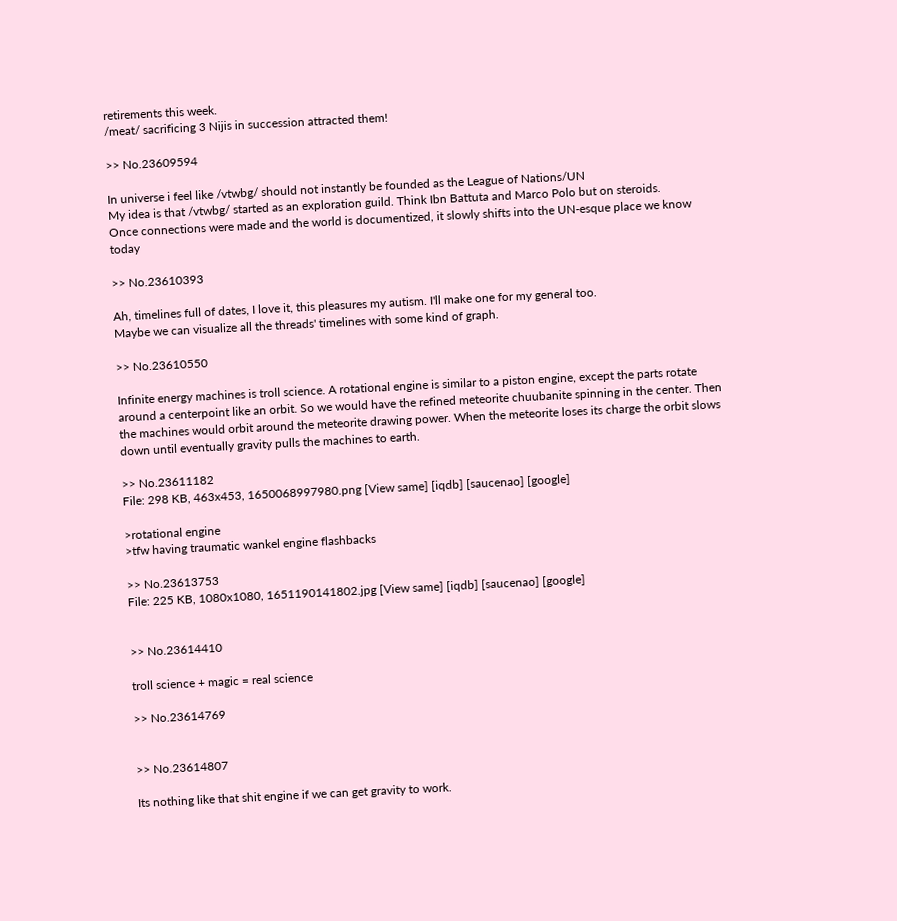retirements this week.
/meat/ sacrificing 3 Nijis in succession attracted them!

>> No.23609594

In universe i feel like /vtwbg/ should not instantly be founded as the League of Nations/UN
My idea is that /vtwbg/ started as an exploration guild. Think Ibn Battuta and Marco Polo but on steroids.
Once connections were made and the world is documentized, it slowly shifts into the UN-esque place we know today

>> No.23610393

Ah, timelines full of dates, I love it, this pleasures my autism. I'll make one for my general too.
Maybe we can visualize all the threads' timelines with some kind of graph.

>> No.23610550

Infinite energy machines is troll science. A rotational engine is similar to a piston engine, except the parts rotate around a centerpoint like an orbit. So we would have the refined meteorite chuubanite spinning in the center. Then the machines would orbit around the meteorite drawing power. When the meteorite loses its charge the orbit slows down until eventually gravity pulls the machines to earth.

>> No.23611182
File: 298 KB, 463x453, 1650068997980.png [View same] [iqdb] [saucenao] [google]

>rotational engine
>tfw having traumatic wankel engine flashbacks

>> No.23613753
File: 225 KB, 1080x1080, 1651190141802.jpg [View same] [iqdb] [saucenao] [google]


>> No.23614410

troll science + magic = real science

>> No.23614769


>> No.23614807

Its nothing like that shit engine if we can get gravity to work.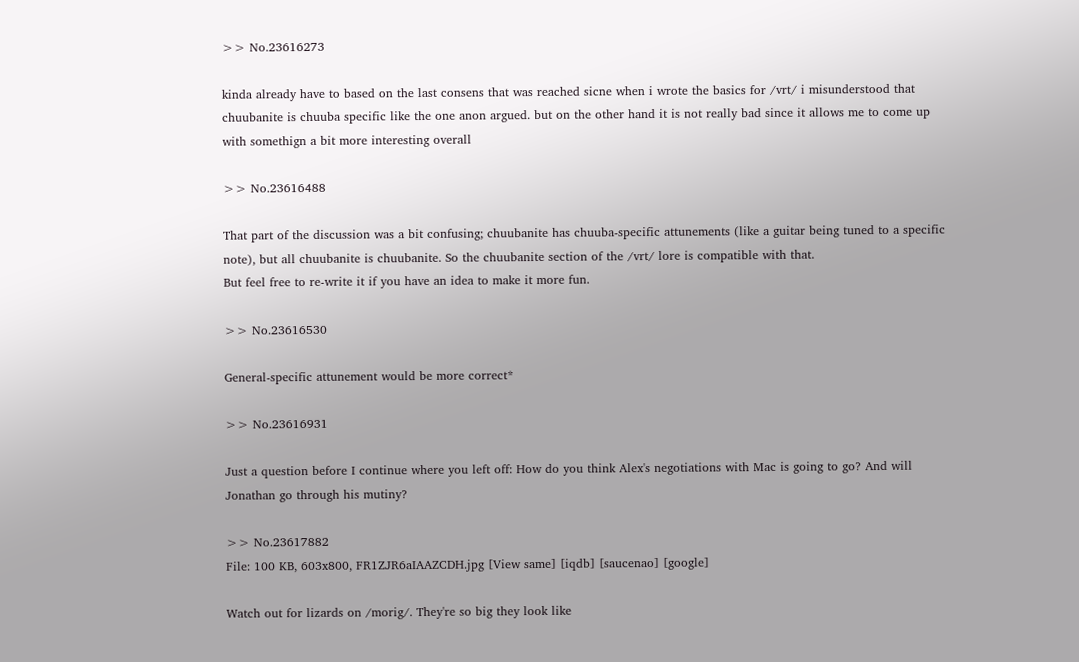>> No.23616273

kinda already have to based on the last consens that was reached sicne when i wrote the basics for /vrt/ i misunderstood that chuubanite is chuuba specific like the one anon argued. but on the other hand it is not really bad since it allows me to come up with somethign a bit more interesting overall

>> No.23616488

That part of the discussion was a bit confusing; chuubanite has chuuba-specific attunements (like a guitar being tuned to a specific note), but all chuubanite is chuubanite. So the chuubanite section of the /vrt/ lore is compatible with that.
But feel free to re-write it if you have an idea to make it more fun.

>> No.23616530

General-specific attunement would be more correct*

>> No.23616931

Just a question before I continue where you left off: How do you think Alex's negotiations with Mac is going to go? And will Jonathan go through his mutiny?

>> No.23617882
File: 100 KB, 603x800, FR1ZJR6aIAAZCDH.jpg [View same] [iqdb] [saucenao] [google]

Watch out for lizards on /morig/. They're so big they look like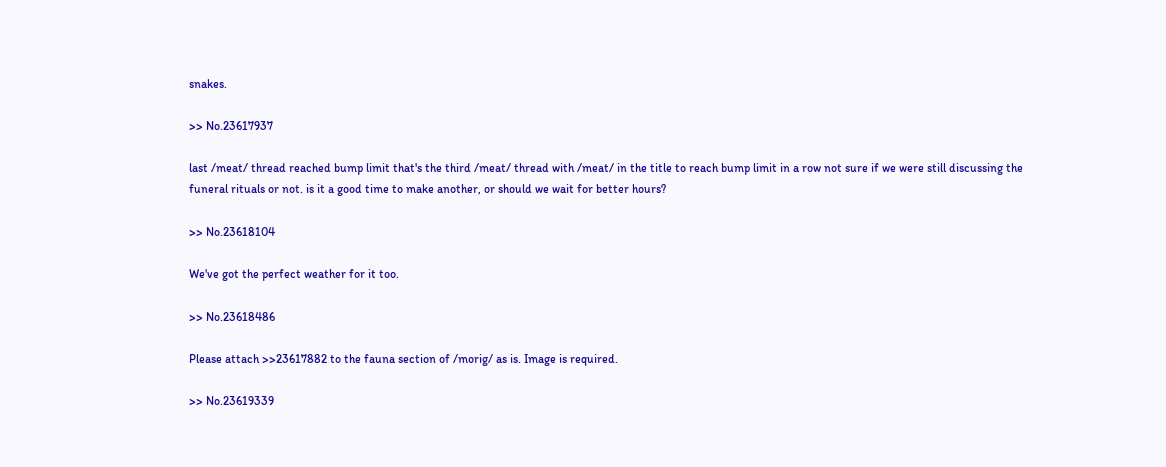snakes.

>> No.23617937

last /meat/ thread reached bump limit that's the third /meat/ thread with /meat/ in the title to reach bump limit in a row not sure if we were still discussing the funeral rituals or not. is it a good time to make another, or should we wait for better hours?

>> No.23618104

We've got the perfect weather for it too.

>> No.23618486

Please attach >>23617882 to the fauna section of /morig/ as is. Image is required.

>> No.23619339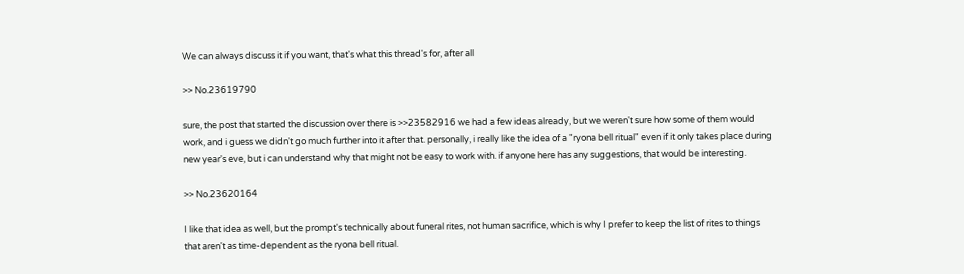We can always discuss it if you want, that's what this thread's for, after all

>> No.23619790

sure, the post that started the discussion over there is >>23582916 we had a few ideas already, but we weren't sure how some of them would work, and i guess we didn't go much further into it after that. personally, i really like the idea of a "ryona bell ritual" even if it only takes place during new year's eve, but i can understand why that might not be easy to work with. if anyone here has any suggestions, that would be interesting.

>> No.23620164

I like that idea as well, but the prompt's technically about funeral rites, not human sacrifice, which is why I prefer to keep the list of rites to things that aren't as time-dependent as the ryona bell ritual.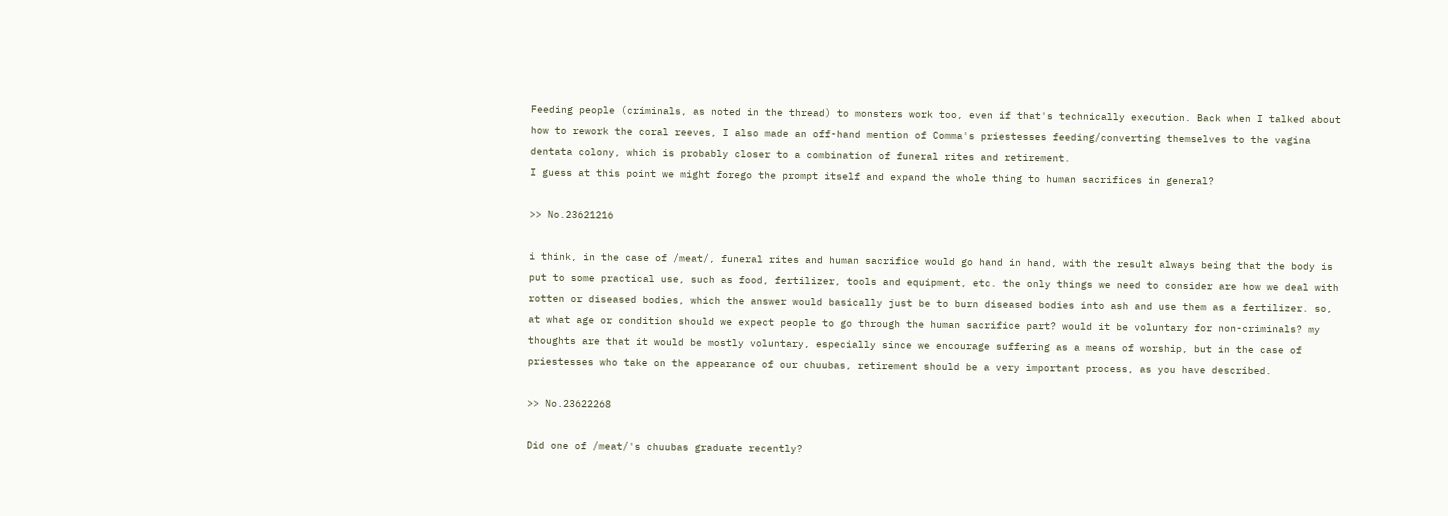Feeding people (criminals, as noted in the thread) to monsters work too, even if that's technically execution. Back when I talked about how to rework the coral reeves, I also made an off-hand mention of Comma's priestesses feeding/converting themselves to the vagina dentata colony, which is probably closer to a combination of funeral rites and retirement.
I guess at this point we might forego the prompt itself and expand the whole thing to human sacrifices in general?

>> No.23621216

i think, in the case of /meat/, funeral rites and human sacrifice would go hand in hand, with the result always being that the body is put to some practical use, such as food, fertilizer, tools and equipment, etc. the only things we need to consider are how we deal with rotten or diseased bodies, which the answer would basically just be to burn diseased bodies into ash and use them as a fertilizer. so, at what age or condition should we expect people to go through the human sacrifice part? would it be voluntary for non-criminals? my thoughts are that it would be mostly voluntary, especially since we encourage suffering as a means of worship, but in the case of priestesses who take on the appearance of our chuubas, retirement should be a very important process, as you have described.

>> No.23622268

Did one of /meat/'s chuubas graduate recently?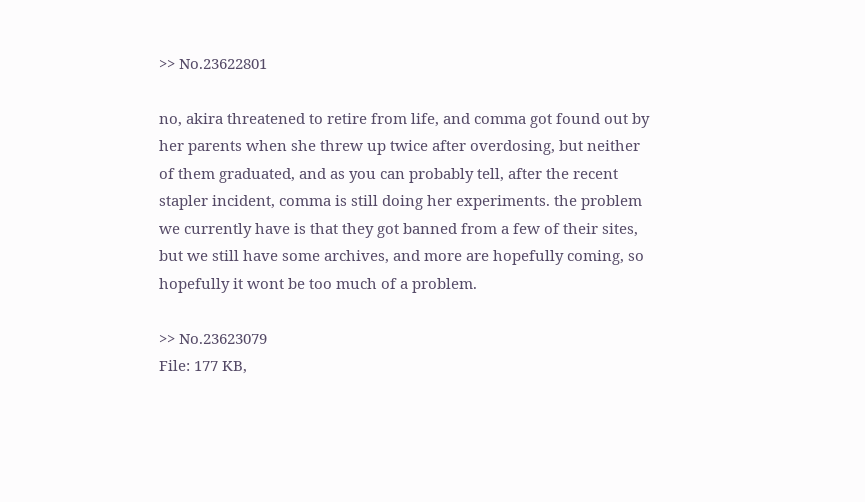>> No.23622801

no, akira threatened to retire from life, and comma got found out by her parents when she threw up twice after overdosing, but neither of them graduated, and as you can probably tell, after the recent stapler incident, comma is still doing her experiments. the problem we currently have is that they got banned from a few of their sites, but we still have some archives, and more are hopefully coming, so hopefully it wont be too much of a problem.

>> No.23623079
File: 177 KB,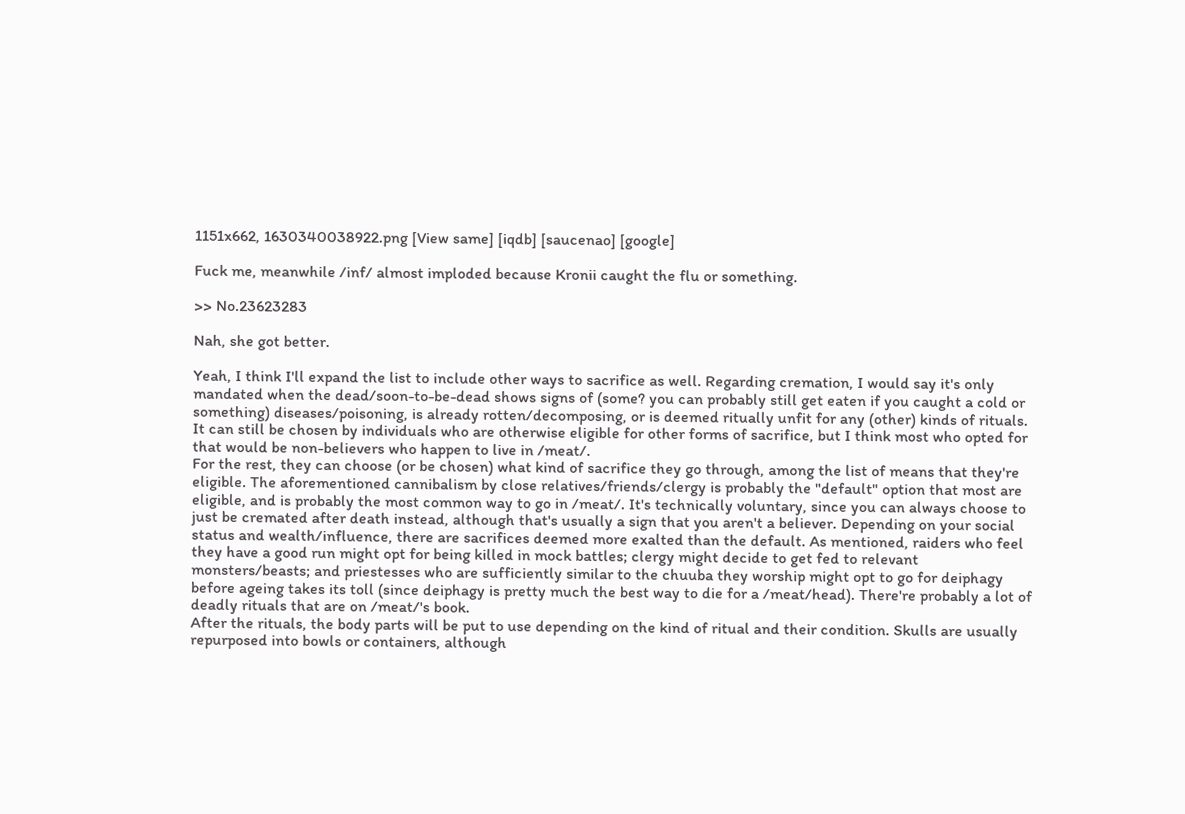1151x662, 1630340038922.png [View same] [iqdb] [saucenao] [google]

Fuck me, meanwhile /inf/ almost imploded because Kronii caught the flu or something.

>> No.23623283

Nah, she got better.

Yeah, I think I'll expand the list to include other ways to sacrifice as well. Regarding cremation, I would say it's only mandated when the dead/soon-to-be-dead shows signs of (some? you can probably still get eaten if you caught a cold or something) diseases/poisoning, is already rotten/decomposing, or is deemed ritually unfit for any (other) kinds of rituals. It can still be chosen by individuals who are otherwise eligible for other forms of sacrifice, but I think most who opted for that would be non-believers who happen to live in /meat/.
For the rest, they can choose (or be chosen) what kind of sacrifice they go through, among the list of means that they're eligible. The aforementioned cannibalism by close relatives/friends/clergy is probably the "default" option that most are eligible, and is probably the most common way to go in /meat/. It's technically voluntary, since you can always choose to just be cremated after death instead, although that's usually a sign that you aren't a believer. Depending on your social status and wealth/influence, there are sacrifices deemed more exalted than the default. As mentioned, raiders who feel they have a good run might opt for being killed in mock battles; clergy might decide to get fed to relevant monsters/beasts; and priestesses who are sufficiently similar to the chuuba they worship might opt to go for deiphagy before ageing takes its toll (since deiphagy is pretty much the best way to die for a /meat/head). There're probably a lot of deadly rituals that are on /meat/'s book.
After the rituals, the body parts will be put to use depending on the kind of ritual and their condition. Skulls are usually repurposed into bowls or containers, although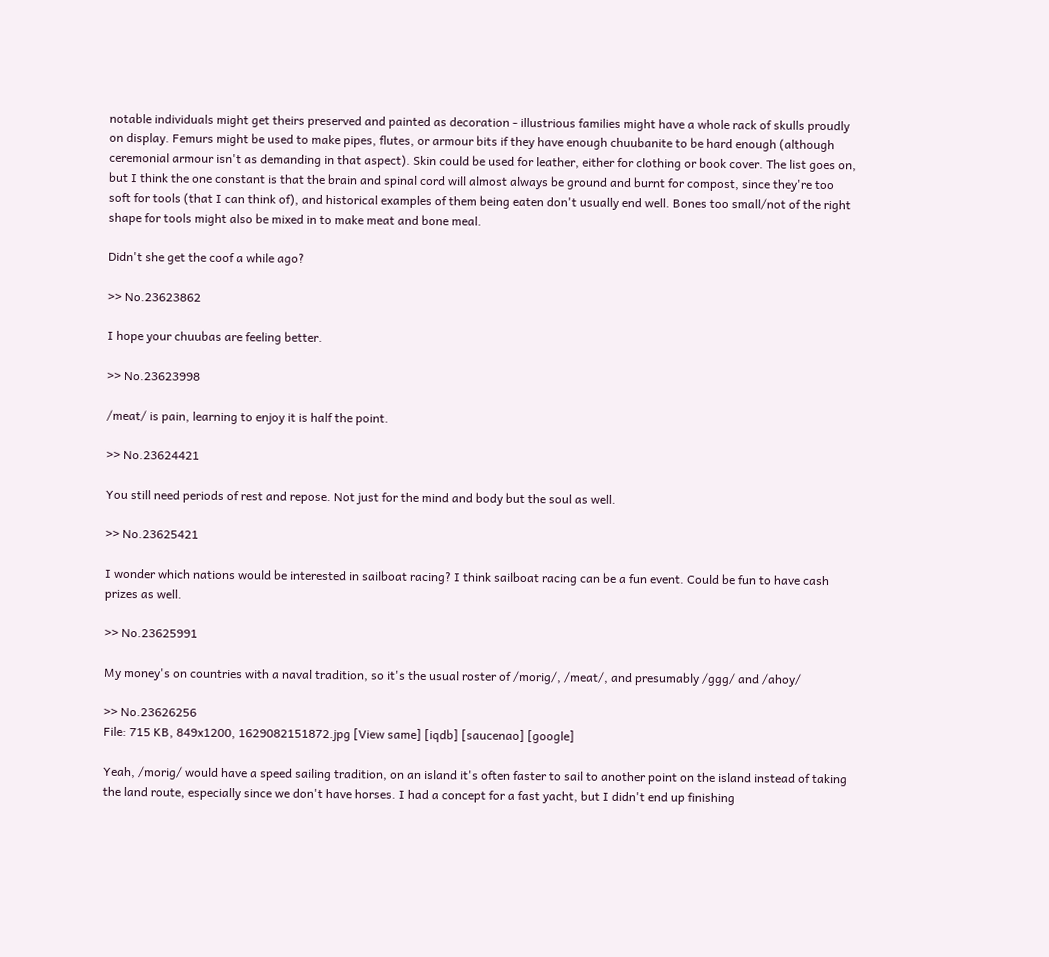notable individuals might get theirs preserved and painted as decoration - illustrious families might have a whole rack of skulls proudly on display. Femurs might be used to make pipes, flutes, or armour bits if they have enough chuubanite to be hard enough (although ceremonial armour isn't as demanding in that aspect). Skin could be used for leather, either for clothing or book cover. The list goes on, but I think the one constant is that the brain and spinal cord will almost always be ground and burnt for compost, since they're too soft for tools (that I can think of), and historical examples of them being eaten don't usually end well. Bones too small/not of the right shape for tools might also be mixed in to make meat and bone meal.

Didn't she get the coof a while ago?

>> No.23623862

I hope your chuubas are feeling better.

>> No.23623998

/meat/ is pain, learning to enjoy it is half the point.

>> No.23624421

You still need periods of rest and repose. Not just for the mind and body but the soul as well.

>> No.23625421

I wonder which nations would be interested in sailboat racing? I think sailboat racing can be a fun event. Could be fun to have cash prizes as well.

>> No.23625991

My money's on countries with a naval tradition, so it's the usual roster of /morig/, /meat/, and presumably /ggg/ and /ahoy/

>> No.23626256
File: 715 KB, 849x1200, 1629082151872.jpg [View same] [iqdb] [saucenao] [google]

Yeah, /morig/ would have a speed sailing tradition, on an island it's often faster to sail to another point on the island instead of taking the land route, especially since we don't have horses. I had a concept for a fast yacht, but I didn't end up finishing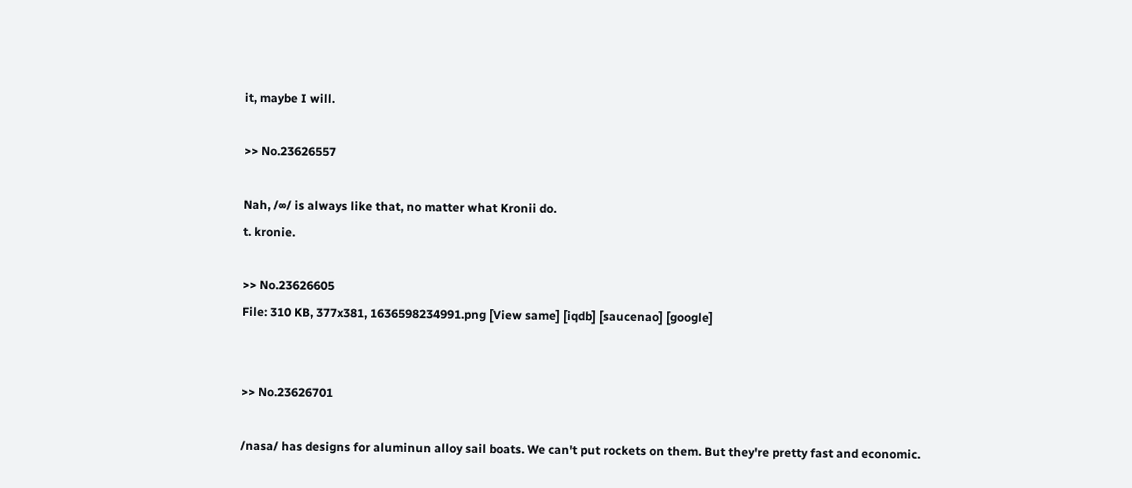it, maybe I will.

>> No.23626557

Nah, /∞/ is always like that, no matter what Kronii do.
t. kronie.

>> No.23626605
File: 310 KB, 377x381, 1636598234991.png [View same] [iqdb] [saucenao] [google]


>> No.23626701

/nasa/ has designs for aluminun alloy sail boats. We can't put rockets on them. But they're pretty fast and economic.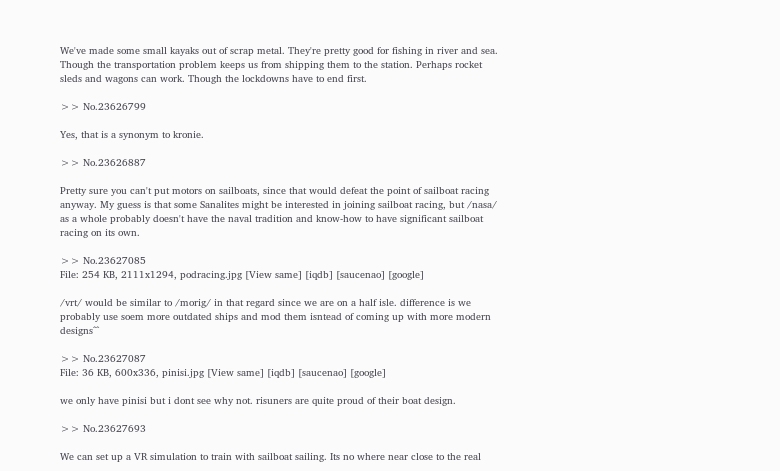We've made some small kayaks out of scrap metal. They're pretty good for fishing in river and sea. Though the transportation problem keeps us from shipping them to the station. Perhaps rocket sleds and wagons can work. Though the lockdowns have to end first.

>> No.23626799

Yes, that is a synonym to kronie.

>> No.23626887

Pretty sure you can't put motors on sailboats, since that would defeat the point of sailboat racing anyway. My guess is that some Sanalites might be interested in joining sailboat racing, but /nasa/ as a whole probably doesn't have the naval tradition and know-how to have significant sailboat racing on its own.

>> No.23627085
File: 254 KB, 2111x1294, podracing.jpg [View same] [iqdb] [saucenao] [google]

/vrt/ would be similar to /morig/ in that regard since we are on a half isle. difference is we probably use soem more outdated ships and mod them isntead of coming up with more modern designs^^

>> No.23627087
File: 36 KB, 600x336, pinisi.jpg [View same] [iqdb] [saucenao] [google]

we only have pinisi but i dont see why not. risuners are quite proud of their boat design.

>> No.23627693

We can set up a VR simulation to train with sailboat sailing. Its no where near close to the real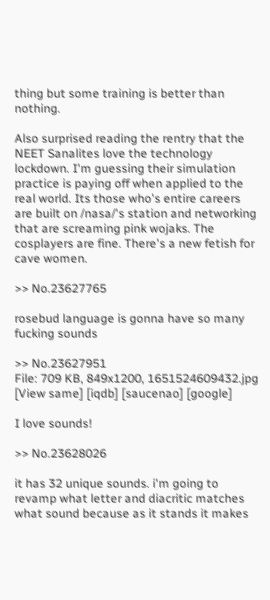thing but some training is better than nothing.

Also surprised reading the rentry that the NEET Sanalites love the technology lockdown. I'm guessing their simulation practice is paying off when applied to the real world. Its those who's entire careers are built on /nasa/'s station and networking that are screaming pink wojaks. The cosplayers are fine. There's a new fetish for cave women.

>> No.23627765

rosebud language is gonna have so many fucking sounds

>> No.23627951
File: 709 KB, 849x1200, 1651524609432.jpg [View same] [iqdb] [saucenao] [google]

I love sounds!

>> No.23628026

it has 32 unique sounds. i'm going to revamp what letter and diacritic matches what sound because as it stands it makes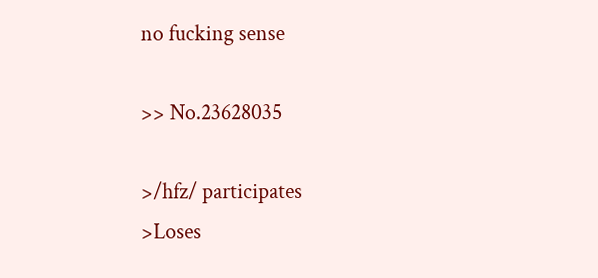no fucking sense

>> No.23628035

>/hfz/ participates
>Loses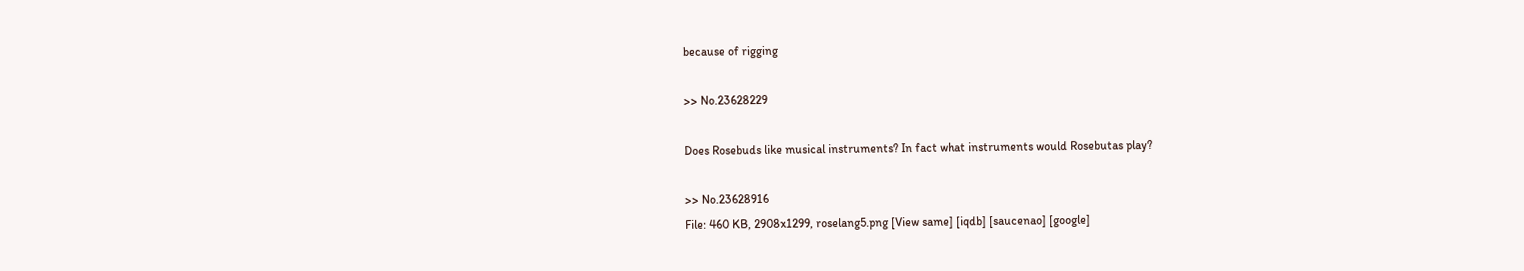because of rigging

>> No.23628229

Does Rosebuds like musical instruments? In fact what instruments would Rosebutas play?

>> No.23628916
File: 460 KB, 2908x1299, roselang5.png [View same] [iqdb] [saucenao] [google]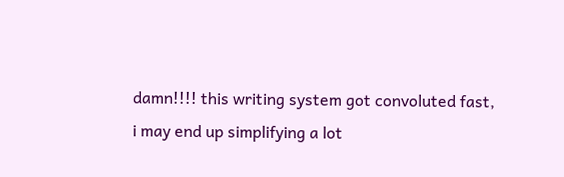damn!!!! this writing system got convoluted fast, i may end up simplifying a lot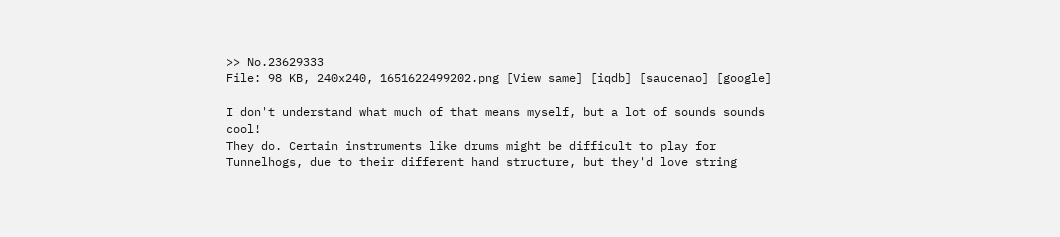>> No.23629333
File: 98 KB, 240x240, 1651622499202.png [View same] [iqdb] [saucenao] [google]

I don't understand what much of that means myself, but a lot of sounds sounds cool!
They do. Certain instruments like drums might be difficult to play for Tunnelhogs, due to their different hand structure, but they'd love string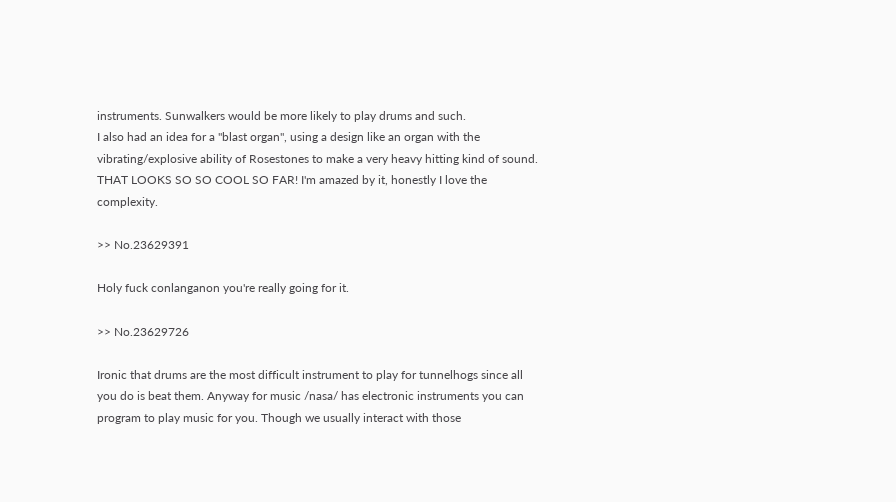instruments. Sunwalkers would be more likely to play drums and such.
I also had an idea for a "blast organ", using a design like an organ with the vibrating/explosive ability of Rosestones to make a very heavy hitting kind of sound.
THAT LOOKS SO SO COOL SO FAR! I'm amazed by it, honestly I love the complexity.

>> No.23629391

Holy fuck conlanganon you're really going for it.

>> No.23629726

Ironic that drums are the most difficult instrument to play for tunnelhogs since all you do is beat them. Anyway for music /nasa/ has electronic instruments you can program to play music for you. Though we usually interact with those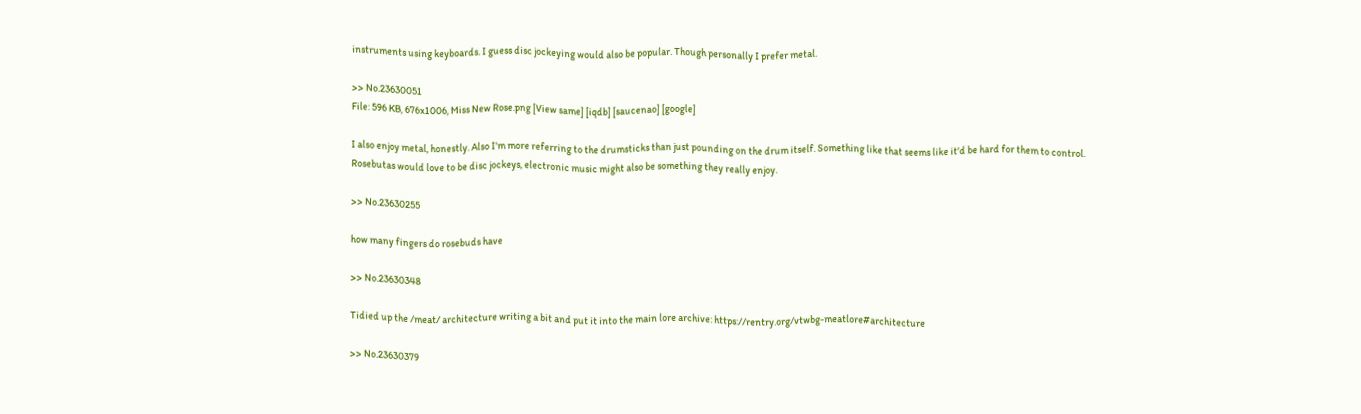instruments using keyboards. I guess disc jockeying would also be popular. Though personally I prefer metal.

>> No.23630051
File: 596 KB, 676x1006, Miss New Rose.png [View same] [iqdb] [saucenao] [google]

I also enjoy metal, honestly. Also I'm more referring to the drumsticks than just pounding on the drum itself. Something like that seems like it'd be hard for them to control.
Rosebutas would love to be disc jockeys, electronic music might also be something they really enjoy.

>> No.23630255

how many fingers do rosebuds have

>> No.23630348

Tidied up the /meat/ architecture writing a bit and put it into the main lore archive: https://rentry.org/vtwbg-meatlore#architecture

>> No.23630379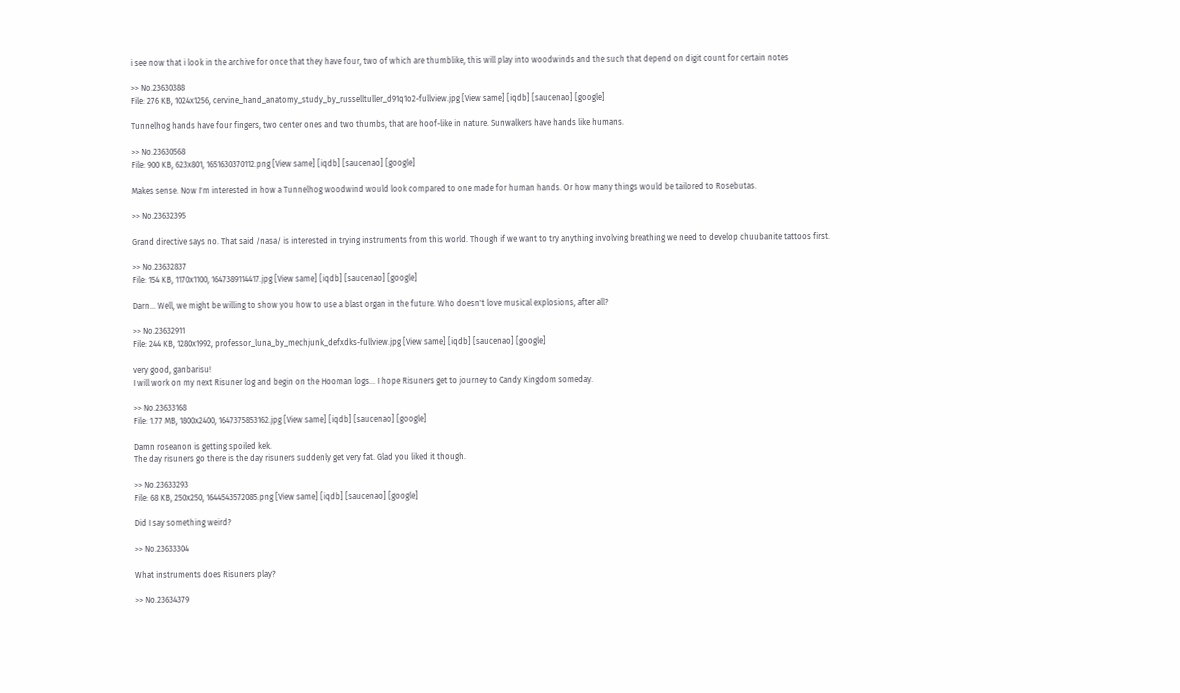i see now that i look in the archive for once that they have four, two of which are thumblike, this will play into woodwinds and the such that depend on digit count for certain notes

>> No.23630388
File: 276 KB, 1024x1256, cervine_hand_anatomy_study_by_russelltuller_d91q1o2-fullview.jpg [View same] [iqdb] [saucenao] [google]

Tunnelhog hands have four fingers, two center ones and two thumbs, that are hoof-like in nature. Sunwalkers have hands like humans.

>> No.23630568
File: 900 KB, 623x801, 1651630370112.png [View same] [iqdb] [saucenao] [google]

Makes sense. Now I'm interested in how a Tunnelhog woodwind would look compared to one made for human hands. Or how many things would be tailored to Rosebutas.

>> No.23632395

Grand directive says no. That said /nasa/ is interested in trying instruments from this world. Though if we want to try anything involving breathing we need to develop chuubanite tattoos first.

>> No.23632837
File: 154 KB, 1170x1100, 1647389114417.jpg [View same] [iqdb] [saucenao] [google]

Darn... Well, we might be willing to show you how to use a blast organ in the future. Who doesn't love musical explosions, after all?

>> No.23632911
File: 244 KB, 1280x1992, professor_luna_by_mechjunk_defxdks-fullview.jpg [View same] [iqdb] [saucenao] [google]

very good, ganbarisu!
I will work on my next Risuner log and begin on the Hooman logs... I hope Risuners get to journey to Candy Kingdom someday.

>> No.23633168
File: 1.77 MB, 1800x2400, 1647375853162.jpg [View same] [iqdb] [saucenao] [google]

Damn roseanon is getting spoiled kek.
The day risuners go there is the day risuners suddenly get very fat. Glad you liked it though.

>> No.23633293
File: 68 KB, 250x250, 1644543572085.png [View same] [iqdb] [saucenao] [google]

Did I say something weird?

>> No.23633304

What instruments does Risuners play?

>> No.23634379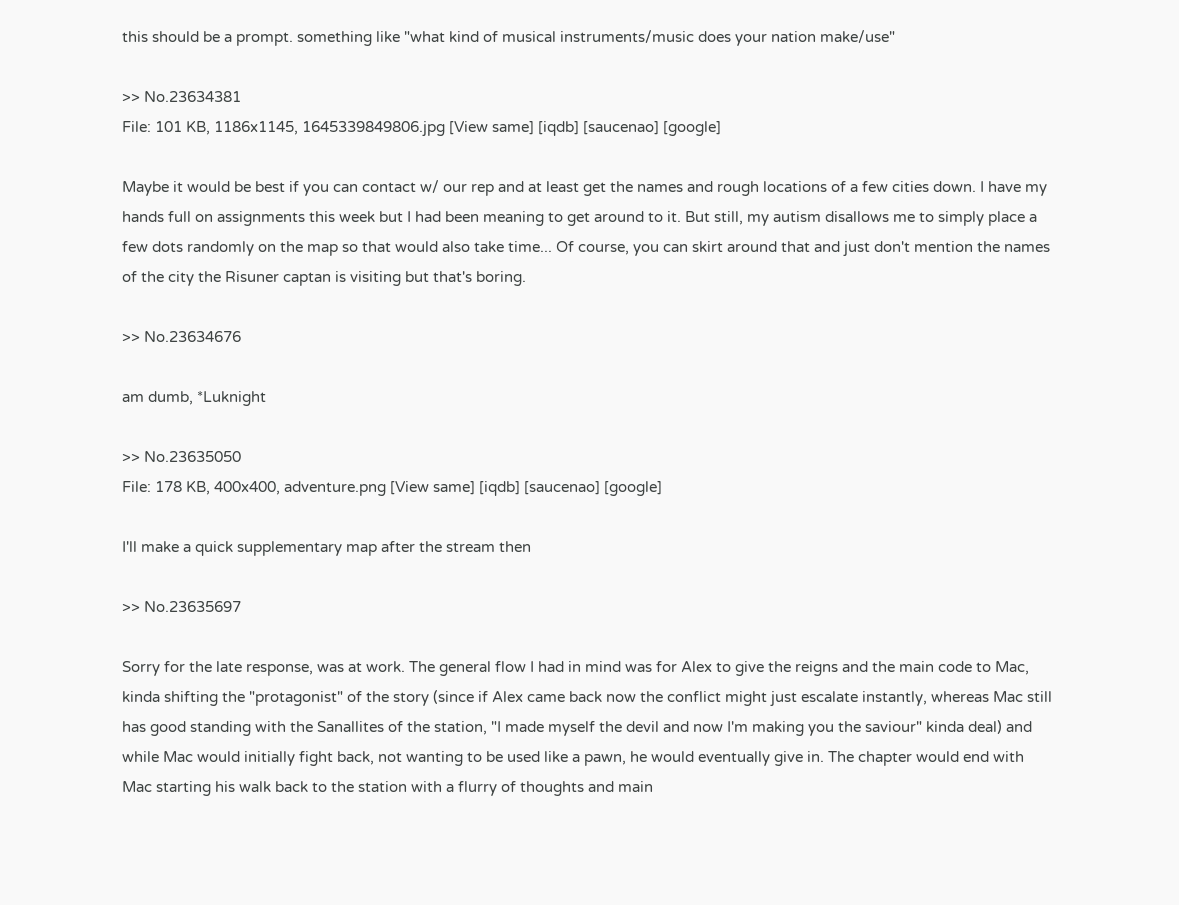this should be a prompt. something like "what kind of musical instruments/music does your nation make/use"

>> No.23634381
File: 101 KB, 1186x1145, 1645339849806.jpg [View same] [iqdb] [saucenao] [google]

Maybe it would be best if you can contact w/ our rep and at least get the names and rough locations of a few cities down. I have my hands full on assignments this week but I had been meaning to get around to it. But still, my autism disallows me to simply place a few dots randomly on the map so that would also take time... Of course, you can skirt around that and just don't mention the names of the city the Risuner captan is visiting but that's boring.

>> No.23634676

am dumb, *Luknight

>> No.23635050
File: 178 KB, 400x400, adventure.png [View same] [iqdb] [saucenao] [google]

I'll make a quick supplementary map after the stream then

>> No.23635697

Sorry for the late response, was at work. The general flow I had in mind was for Alex to give the reigns and the main code to Mac, kinda shifting the "protagonist" of the story (since if Alex came back now the conflict might just escalate instantly, whereas Mac still has good standing with the Sanallites of the station, "I made myself the devil and now I'm making you the saviour" kinda deal) and while Mac would initially fight back, not wanting to be used like a pawn, he would eventually give in. The chapter would end with Mac starting his walk back to the station with a flurry of thoughts and main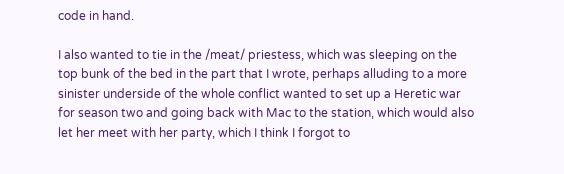code in hand.

I also wanted to tie in the /meat/ priestess, which was sleeping on the top bunk of the bed in the part that I wrote, perhaps alluding to a more sinister underside of the whole conflict wanted to set up a Heretic war for season two and going back with Mac to the station, which would also let her meet with her party, which I think I forgot to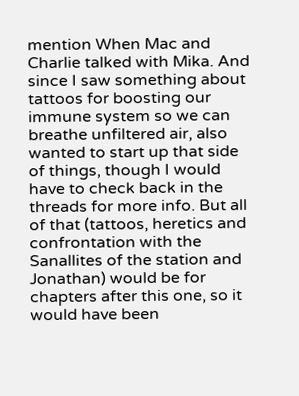mention When Mac and Charlie talked with Mika. And since I saw something about tattoos for boosting our immune system so we can breathe unfiltered air, also wanted to start up that side of things, though I would have to check back in the threads for more info. But all of that (tattoos, heretics and confrontation with the Sanallites of the station and Jonathan) would be for chapters after this one, so it would have been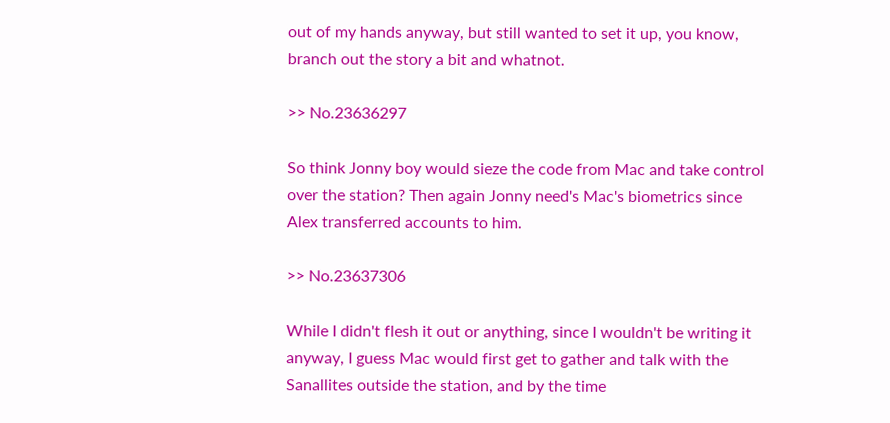out of my hands anyway, but still wanted to set it up, you know, branch out the story a bit and whatnot.

>> No.23636297

So think Jonny boy would sieze the code from Mac and take control over the station? Then again Jonny need's Mac's biometrics since Alex transferred accounts to him.

>> No.23637306

While I didn't flesh it out or anything, since I wouldn't be writing it anyway, I guess Mac would first get to gather and talk with the Sanallites outside the station, and by the time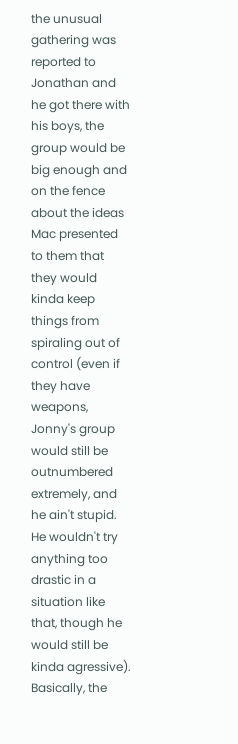the unusual gathering was reported to Jonathan and he got there with his boys, the group would be big enough and on the fence about the ideas Mac presented to them that they would kinda keep things from spiraling out of control (even if they have weapons, Jonny's group would still be outnumbered extremely, and he ain't stupid. He wouldn't try anything too drastic in a situation like that, though he would still be kinda agressive). Basically, the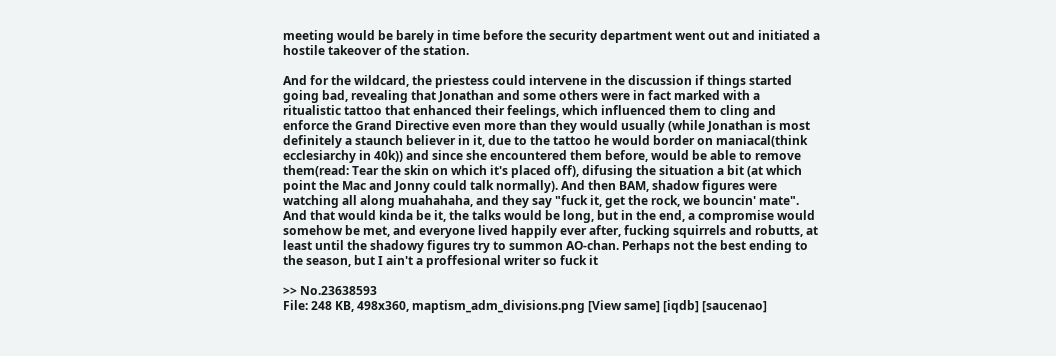meeting would be barely in time before the security department went out and initiated a hostile takeover of the station.

And for the wildcard, the priestess could intervene in the discussion if things started going bad, revealing that Jonathan and some others were in fact marked with a ritualistic tattoo that enhanced their feelings, which influenced them to cling and enforce the Grand Directive even more than they would usually (while Jonathan is most definitely a staunch believer in it, due to the tattoo he would border on maniacal(think ecclesiarchy in 40k)) and since she encountered them before, would be able to remove them(read: Tear the skin on which it's placed off), difusing the situation a bit (at which point the Mac and Jonny could talk normally). And then BAM, shadow figures were watching all along muahahaha, and they say "fuck it, get the rock, we bouncin' mate". And that would kinda be it, the talks would be long, but in the end, a compromise would somehow be met, and everyone lived happily ever after, fucking squirrels and robutts, at least until the shadowy figures try to summon AO-chan. Perhaps not the best ending to the season, but I ain't a proffesional writer so fuck it

>> No.23638593
File: 248 KB, 498x360, maptism_adm_divisions.png [View same] [iqdb] [saucenao]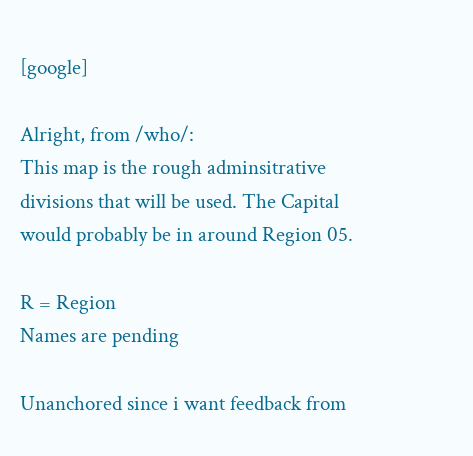[google]

Alright, from /who/:
This map is the rough adminsitrative divisions that will be used. The Capital would probably be in around Region 05.

R = Region
Names are pending

Unanchored since i want feedback from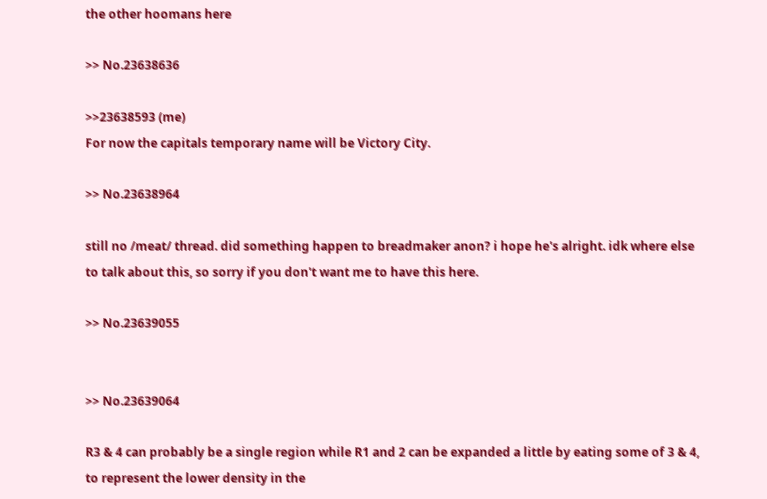the other hoomans here

>> No.23638636

>>23638593 (me)
For now the capitals temporary name will be Victory City.

>> No.23638964

still no /meat/ thread. did something happen to breadmaker anon? i hope he's alright. idk where else to talk about this, so sorry if you don't want me to have this here.

>> No.23639055


>> No.23639064

R3 & 4 can probably be a single region while R1 and 2 can be expanded a little by eating some of 3 & 4, to represent the lower density in the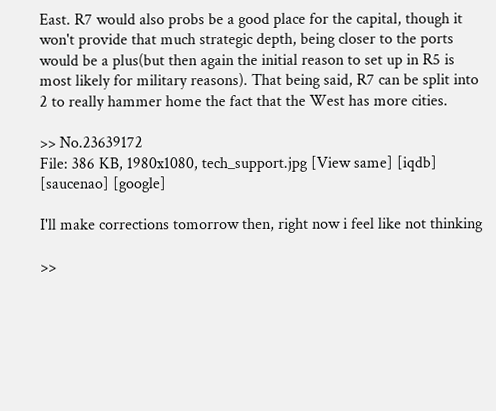East. R7 would also probs be a good place for the capital, though it won't provide that much strategic depth, being closer to the ports would be a plus(but then again the initial reason to set up in R5 is most likely for military reasons). That being said, R7 can be split into 2 to really hammer home the fact that the West has more cities.

>> No.23639172
File: 386 KB, 1980x1080, tech_support.jpg [View same] [iqdb] [saucenao] [google]

I'll make corrections tomorrow then, right now i feel like not thinking

>>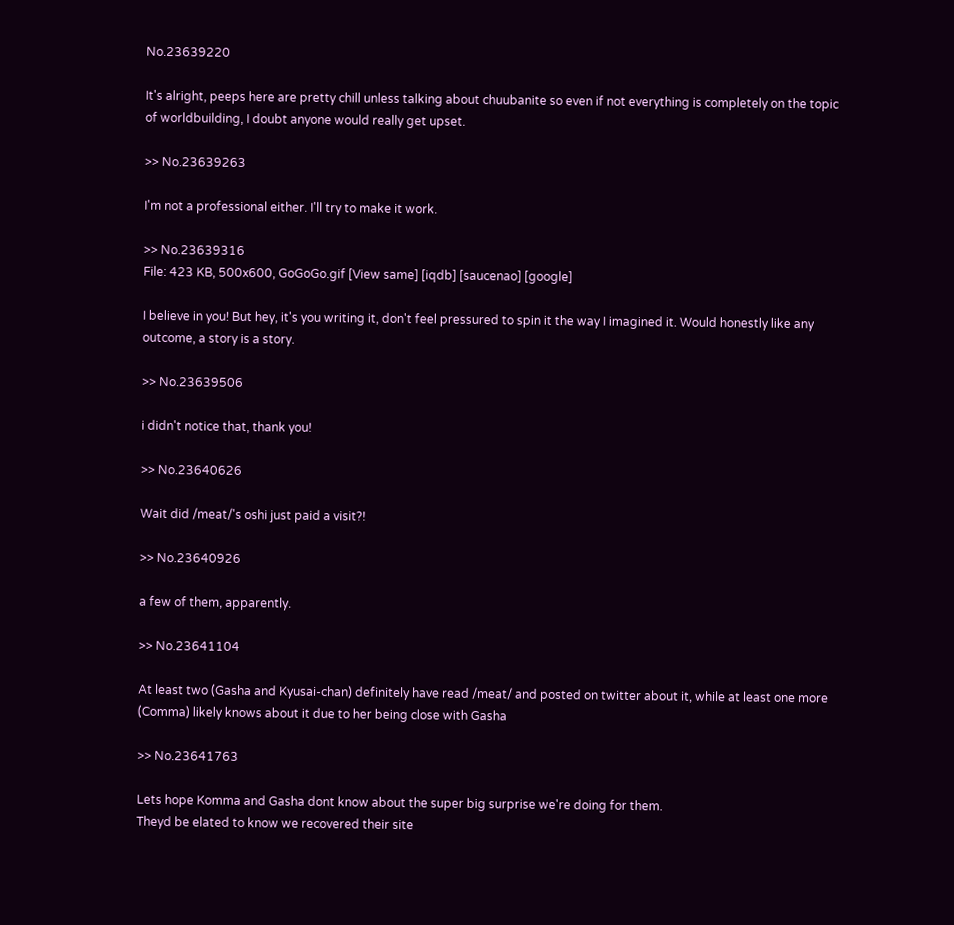No.23639220

It's alright, peeps here are pretty chill unless talking about chuubanite so even if not everything is completely on the topic of worldbuilding, I doubt anyone would really get upset.

>> No.23639263

I'm not a professional either. I'll try to make it work.

>> No.23639316
File: 423 KB, 500x600, GoGoGo.gif [View same] [iqdb] [saucenao] [google]

I believe in you! But hey, it's you writing it, don't feel pressured to spin it the way I imagined it. Would honestly like any outcome, a story is a story.

>> No.23639506

i didn't notice that, thank you!

>> No.23640626

Wait did /meat/'s oshi just paid a visit?!

>> No.23640926

a few of them, apparently.

>> No.23641104

At least two (Gasha and Kyusai-chan) definitely have read /meat/ and posted on twitter about it, while at least one more (Comma) likely knows about it due to her being close with Gasha

>> No.23641763

Lets hope Komma and Gasha dont know about the super big surprise we're doing for them.
Theyd be elated to know we recovered their site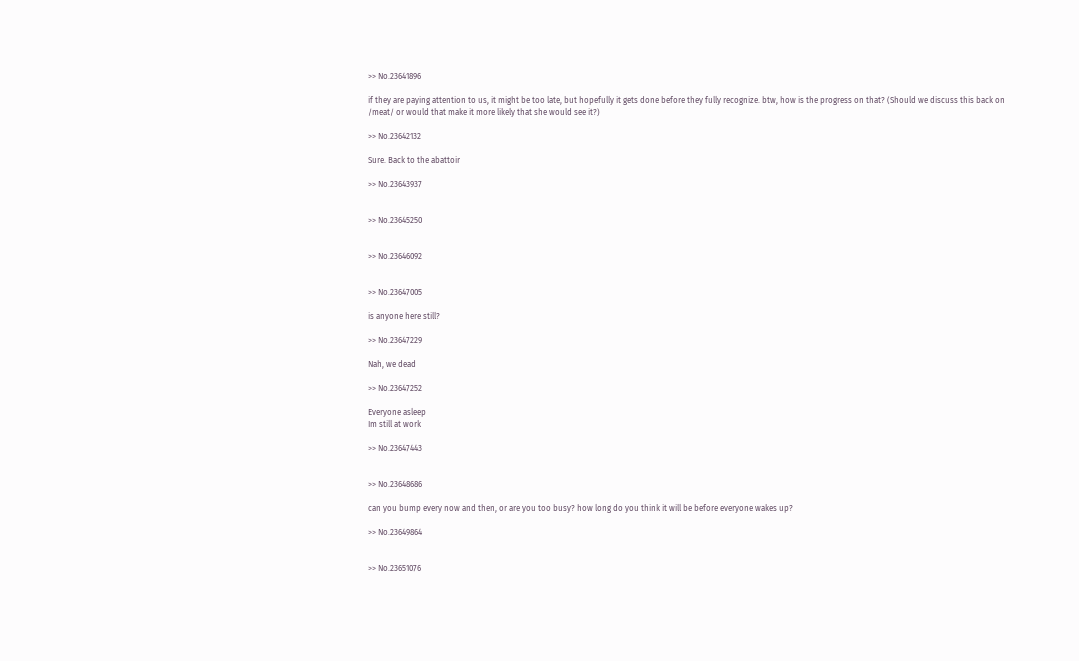>> No.23641896

if they are paying attention to us, it might be too late, but hopefully it gets done before they fully recognize. btw, how is the progress on that? (Should we discuss this back on /meat/ or would that make it more likely that she would see it?)

>> No.23642132

Sure. Back to the abattoir

>> No.23643937


>> No.23645250


>> No.23646092


>> No.23647005

is anyone here still?

>> No.23647229

Nah, we dead

>> No.23647252

Everyone asleep
Im still at work

>> No.23647443


>> No.23648686

can you bump every now and then, or are you too busy? how long do you think it will be before everyone wakes up?

>> No.23649864


>> No.23651076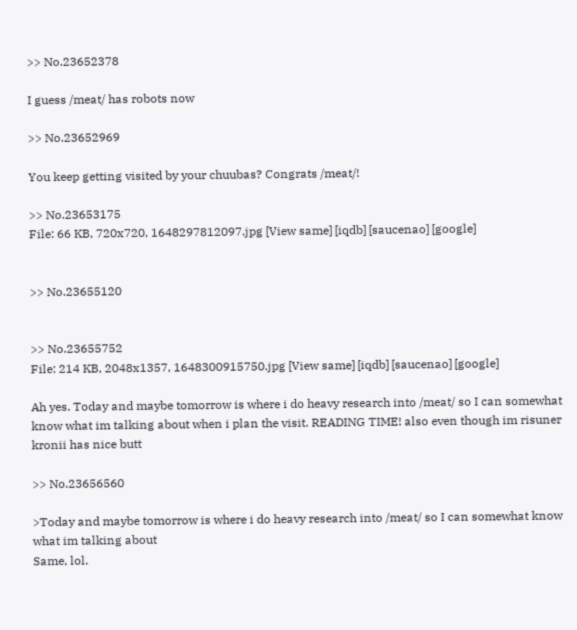>> No.23652378

I guess /meat/ has robots now

>> No.23652969

You keep getting visited by your chuubas? Congrats /meat/!

>> No.23653175
File: 66 KB, 720x720, 1648297812097.jpg [View same] [iqdb] [saucenao] [google]


>> No.23655120


>> No.23655752
File: 214 KB, 2048x1357, 1648300915750.jpg [View same] [iqdb] [saucenao] [google]

Ah yes. Today and maybe tomorrow is where i do heavy research into /meat/ so I can somewhat know what im talking about when i plan the visit. READING TIME! also even though im risuner kronii has nice butt

>> No.23656560

>Today and maybe tomorrow is where i do heavy research into /meat/ so I can somewhat know what im talking about
Same, lol.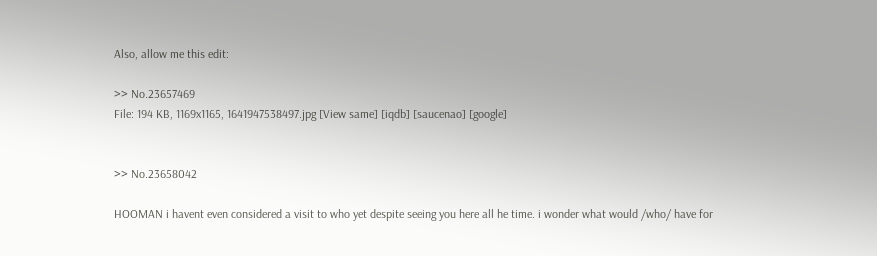Also, allow me this edit:

>> No.23657469
File: 194 KB, 1169x1165, 1641947538497.jpg [View same] [iqdb] [saucenao] [google]


>> No.23658042

HOOMAN i havent even considered a visit to who yet despite seeing you here all he time. i wonder what would /who/ have for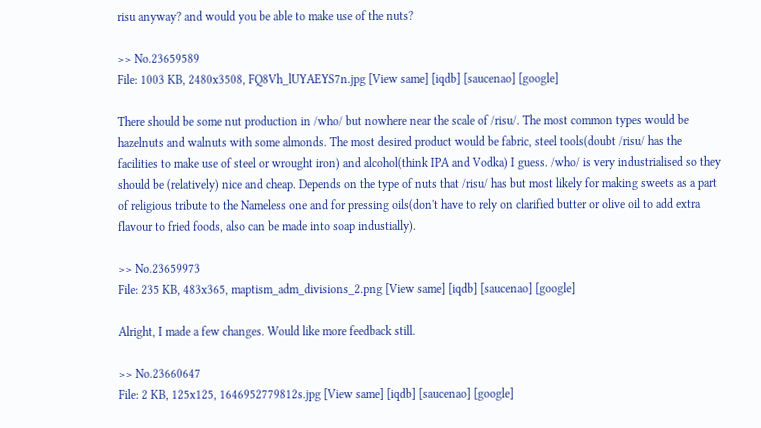risu anyway? and would you be able to make use of the nuts?

>> No.23659589
File: 1003 KB, 2480x3508, FQ8Vh_lUYAEYS7n.jpg [View same] [iqdb] [saucenao] [google]

There should be some nut production in /who/ but nowhere near the scale of /risu/. The most common types would be hazelnuts and walnuts with some almonds. The most desired product would be fabric, steel tools(doubt /risu/ has the facilities to make use of steel or wrought iron) and alcohol(think IPA and Vodka) I guess. /who/ is very industrialised so they should be (relatively) nice and cheap. Depends on the type of nuts that /risu/ has but most likely for making sweets as a part of religious tribute to the Nameless one and for pressing oils(don't have to rely on clarified butter or olive oil to add extra flavour to fried foods, also can be made into soap industially).

>> No.23659973
File: 235 KB, 483x365, maptism_adm_divisions_2.png [View same] [iqdb] [saucenao] [google]

Alright, I made a few changes. Would like more feedback still.

>> No.23660647
File: 2 KB, 125x125, 1646952779812s.jpg [View same] [iqdb] [saucenao] [google]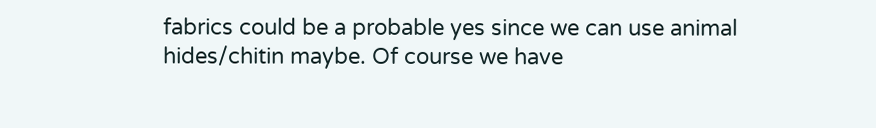fabrics could be a probable yes since we can use animal hides/chitin maybe. Of course we have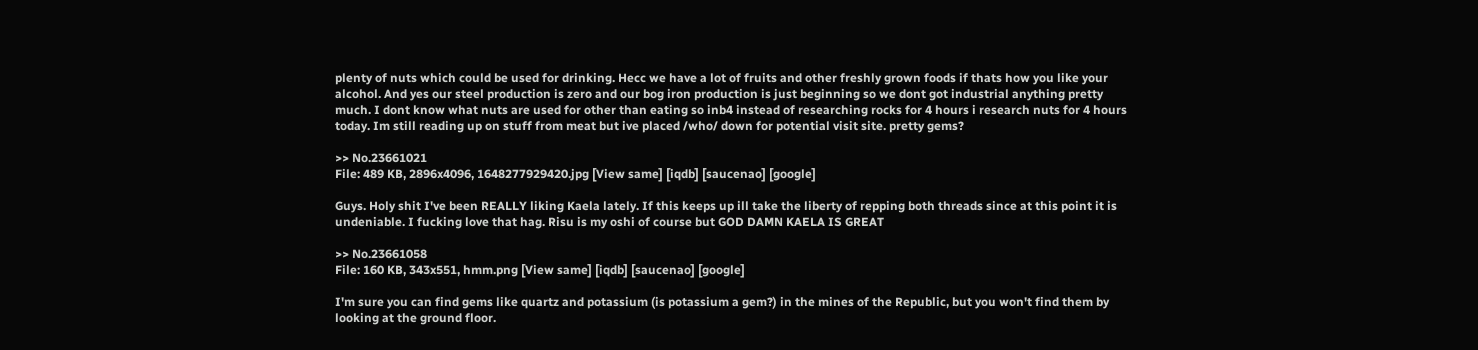plenty of nuts which could be used for drinking. Hecc we have a lot of fruits and other freshly grown foods if thats how you like your alcohol. And yes our steel production is zero and our bog iron production is just beginning so we dont got industrial anything pretty much. I dont know what nuts are used for other than eating so inb4 instead of researching rocks for 4 hours i research nuts for 4 hours today. Im still reading up on stuff from meat but ive placed /who/ down for potential visit site. pretty gems?

>> No.23661021
File: 489 KB, 2896x4096, 1648277929420.jpg [View same] [iqdb] [saucenao] [google]

Guys. Holy shit I've been REALLY liking Kaela lately. If this keeps up ill take the liberty of repping both threads since at this point it is undeniable. I fucking love that hag. Risu is my oshi of course but GOD DAMN KAELA IS GREAT

>> No.23661058
File: 160 KB, 343x551, hmm.png [View same] [iqdb] [saucenao] [google]

I'm sure you can find gems like quartz and potassium (is potassium a gem?) in the mines of the Republic, but you won't find them by looking at the ground floor.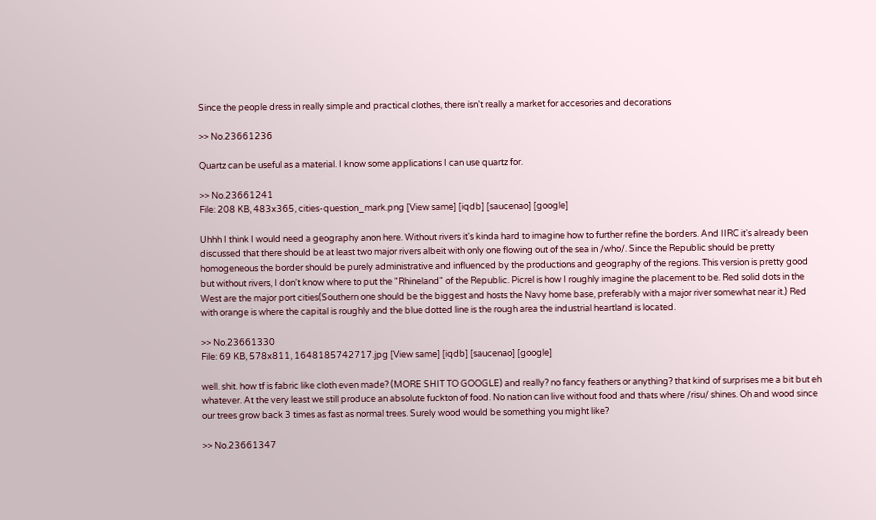Since the people dress in really simple and practical clothes, there isn't really a market for accesories and decorations

>> No.23661236

Quartz can be useful as a material. I know some applications I can use quartz for.

>> No.23661241
File: 208 KB, 483x365, cities-question_mark.png [View same] [iqdb] [saucenao] [google]

Uhhh I think I would need a geography anon here. Without rivers it's kinda hard to imagine how to further refine the borders. And IIRC it's already been discussed that there should be at least two major rivers albeit with only one flowing out of the sea in /who/. Since the Republic should be pretty homogeneous the border should be purely administrative and influenced by the productions and geography of the regions. This version is pretty good but without rivers, I don't know where to put the "Rhineland" of the Republic. Picrel is how I roughly imagine the placement to be. Red solid dots in the West are the major port cities(Southern one should be the biggest and hosts the Navy home base, preferably with a major river somewhat near it.) Red with orange is where the capital is roughly and the blue dotted line is the rough area the industrial heartland is located.

>> No.23661330
File: 69 KB, 578x811, 1648185742717.jpg [View same] [iqdb] [saucenao] [google]

well. shit. how tf is fabric like cloth even made? (MORE SHIT TO GOOGLE) and really? no fancy feathers or anything? that kind of surprises me a bit but eh whatever. At the very least we still produce an absolute fuckton of food. No nation can live without food and thats where /risu/ shines. Oh and wood since our trees grow back 3 times as fast as normal trees. Surely wood would be something you might like?

>> No.23661347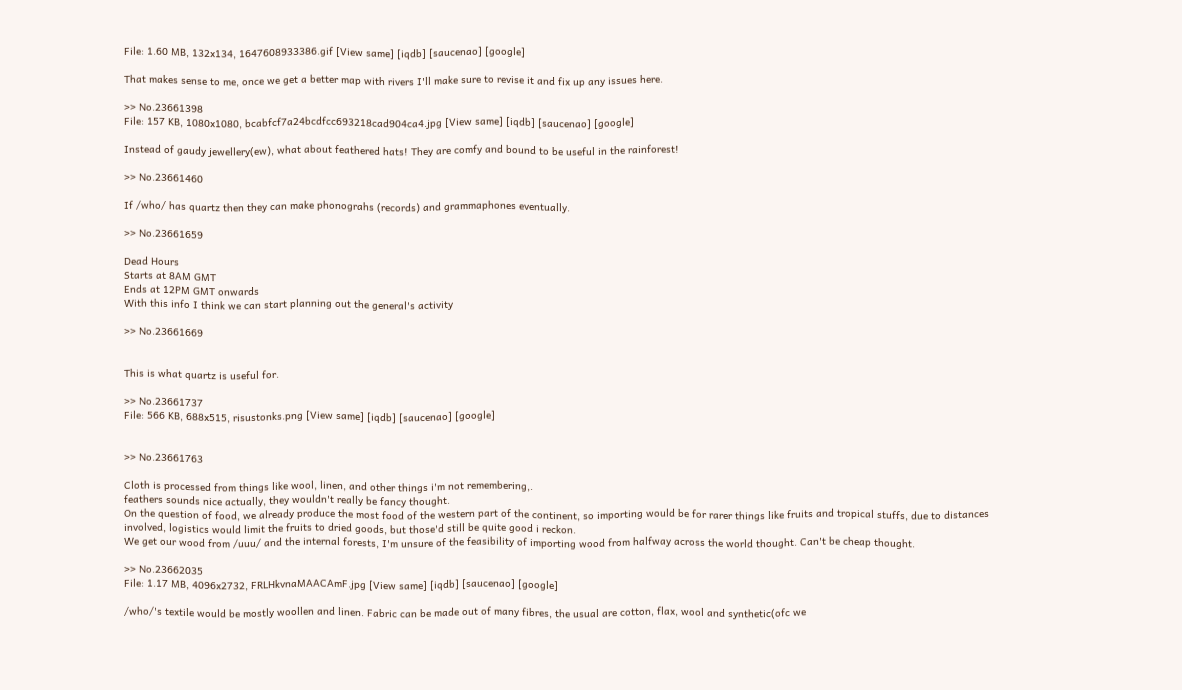File: 1.60 MB, 132x134, 1647608933386.gif [View same] [iqdb] [saucenao] [google]

That makes sense to me, once we get a better map with rivers I'll make sure to revise it and fix up any issues here.

>> No.23661398
File: 157 KB, 1080x1080, bcabfcf7a24bcdfcc693218cad904ca4.jpg [View same] [iqdb] [saucenao] [google]

Instead of gaudy jewellery(ew), what about feathered hats! They are comfy and bound to be useful in the rainforest!

>> No.23661460

If /who/ has quartz then they can make phonograhs (records) and grammaphones eventually.

>> No.23661659

Dead Hours
Starts at 8AM GMT
Ends at 12PM GMT onwards
With this info I think we can start planning out the general's activity

>> No.23661669


This is what quartz is useful for.

>> No.23661737
File: 566 KB, 688x515, risustonks.png [View same] [iqdb] [saucenao] [google]


>> No.23661763

Cloth is processed from things like wool, linen, and other things i'm not remembering,.
feathers sounds nice actually, they wouldn't really be fancy thought.
On the question of food, we already produce the most food of the western part of the continent, so importing would be for rarer things like fruits and tropical stuffs, due to distances involved, logistics would limit the fruits to dried goods, but those'd still be quite good i reckon.
We get our wood from /uuu/ and the internal forests, I'm unsure of the feasibility of importing wood from halfway across the world thought. Can't be cheap thought.

>> No.23662035
File: 1.17 MB, 4096x2732, FRLHkvnaMAACAmF.jpg [View same] [iqdb] [saucenao] [google]

/who/'s textile would be mostly woollen and linen. Fabric can be made out of many fibres, the usual are cotton, flax, wool and synthetic(ofc we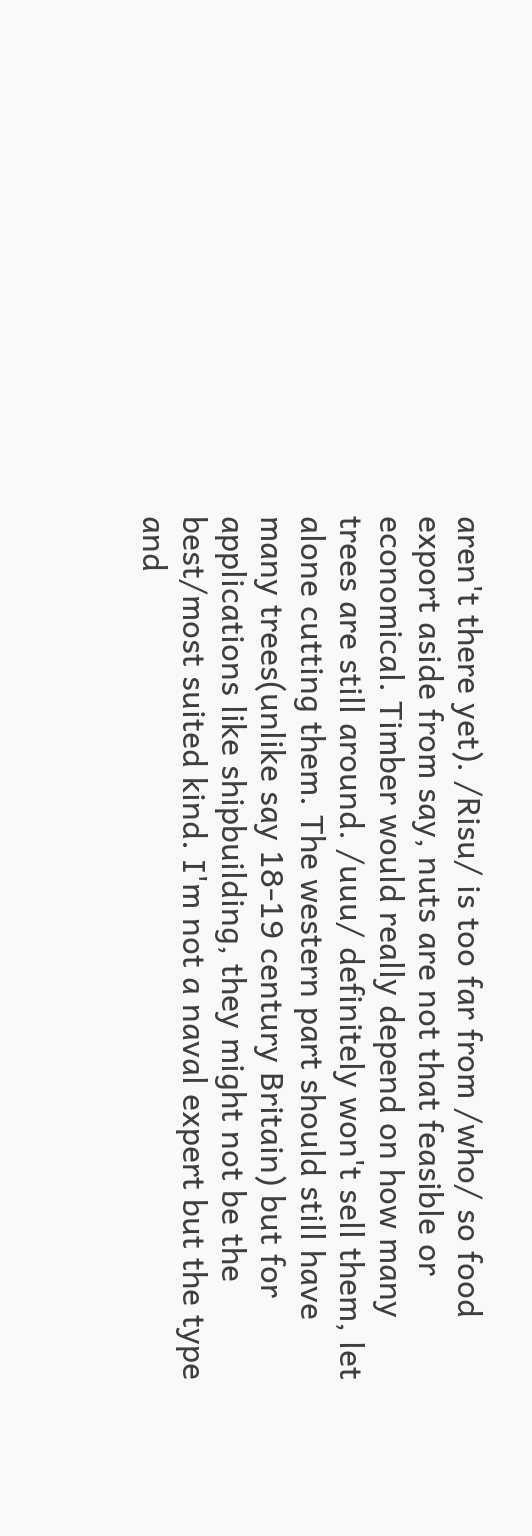aren't there yet). /Risu/ is too far from /who/ so food export aside from say, nuts are not that feasible or economical. Timber would really depend on how many trees are still around. /uuu/ definitely won't sell them, let alone cutting them. The western part should still have many trees(unlike say 18-19 century Britain) but for applications like shipbuilding, they might not be the best/most suited kind. I'm not a naval expert but the type and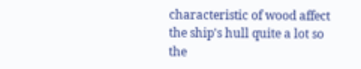characteristic of wood affect the ship's hull quite a lot so the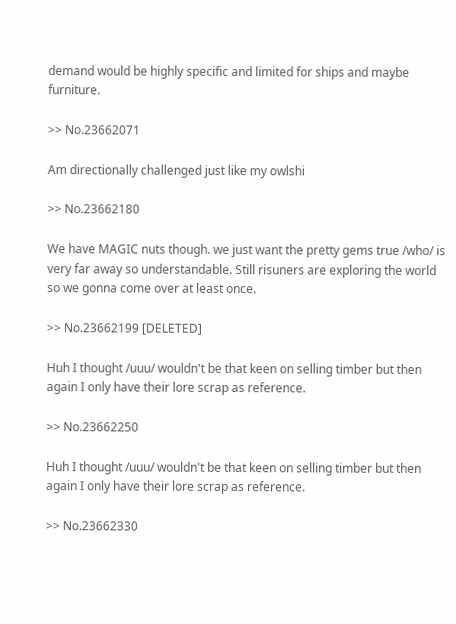demand would be highly specific and limited for ships and maybe furniture.

>> No.23662071

Am directionally challenged just like my owlshi

>> No.23662180

We have MAGIC nuts though. we just want the pretty gems true /who/ is very far away so understandable. Still risuners are exploring the world so we gonna come over at least once.

>> No.23662199 [DELETED]

Huh I thought /uuu/ wouldn't be that keen on selling timber but then again I only have their lore scrap as reference.

>> No.23662250

Huh I thought /uuu/ wouldn't be that keen on selling timber but then again I only have their lore scrap as reference.

>> No.23662330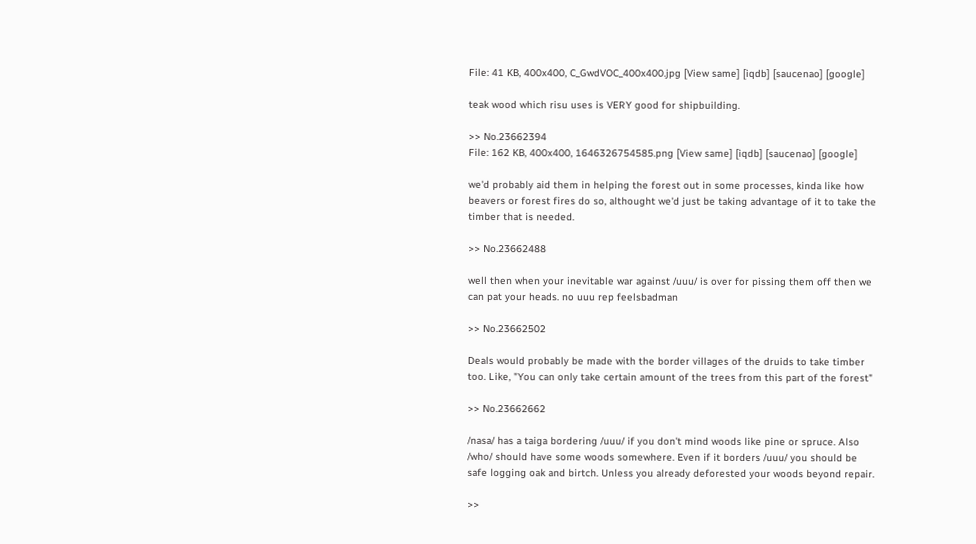File: 41 KB, 400x400, C_GwdVOC_400x400.jpg [View same] [iqdb] [saucenao] [google]

teak wood which risu uses is VERY good for shipbuilding.

>> No.23662394
File: 162 KB, 400x400, 1646326754585.png [View same] [iqdb] [saucenao] [google]

we'd probably aid them in helping the forest out in some processes, kinda like how beavers or forest fires do so, althought we'd just be taking advantage of it to take the timber that is needed.

>> No.23662488

well then when your inevitable war against /uuu/ is over for pissing them off then we can pat your heads. no uuu rep feelsbadman

>> No.23662502

Deals would probably be made with the border villages of the druids to take timber too. Like, "You can only take certain amount of the trees from this part of the forest"

>> No.23662662

/nasa/ has a taiga bordering /uuu/ if you don't mind woods like pine or spruce. Also /who/ should have some woods somewhere. Even if it borders /uuu/ you should be safe logging oak and birtch. Unless you already deforested your woods beyond repair.

>>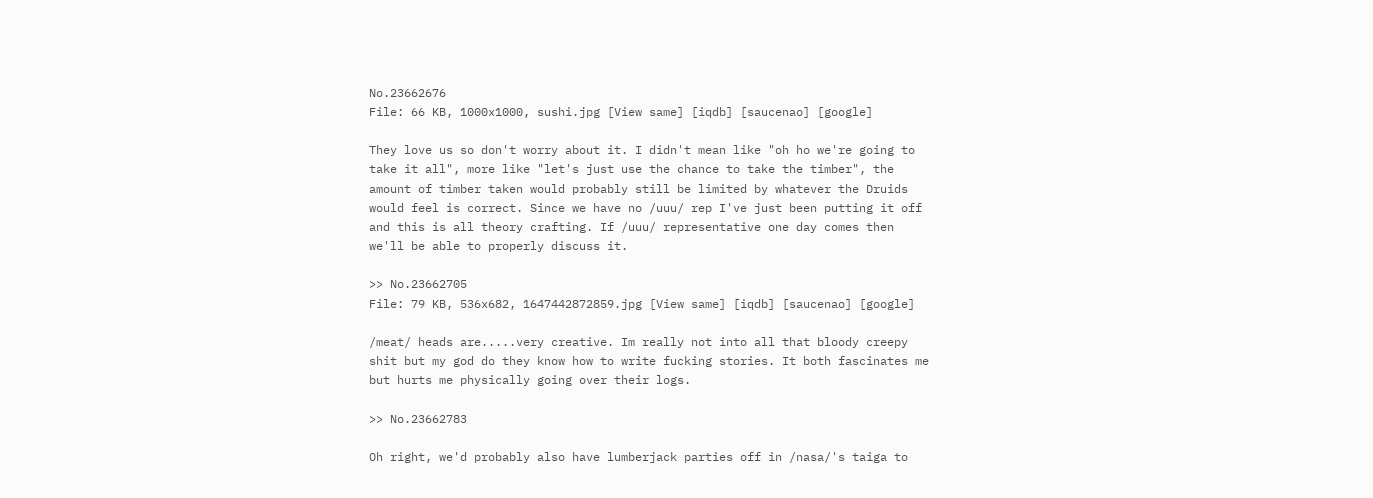No.23662676
File: 66 KB, 1000x1000, sushi.jpg [View same] [iqdb] [saucenao] [google]

They love us so don't worry about it. I didn't mean like "oh ho we're going to take it all", more like "let's just use the chance to take the timber", the amount of timber taken would probably still be limited by whatever the Druids would feel is correct. Since we have no /uuu/ rep I've just been putting it off and this is all theory crafting. If /uuu/ representative one day comes then we'll be able to properly discuss it.

>> No.23662705
File: 79 KB, 536x682, 1647442872859.jpg [View same] [iqdb] [saucenao] [google]

/meat/ heads are.....very creative. Im really not into all that bloody creepy shit but my god do they know how to write fucking stories. It both fascinates me but hurts me physically going over their logs.

>> No.23662783

Oh right, we'd probably also have lumberjack parties off in /nasa/'s taiga to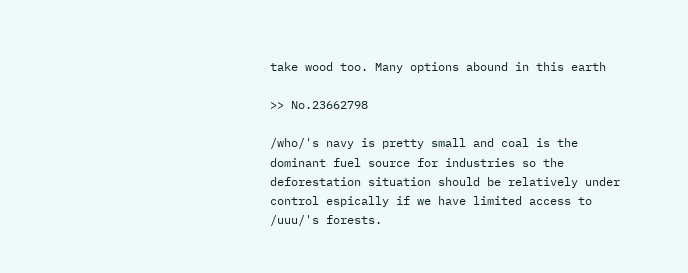take wood too. Many options abound in this earth

>> No.23662798

/who/'s navy is pretty small and coal is the dominant fuel source for industries so the deforestation situation should be relatively under control espically if we have limited access to /uuu/'s forests.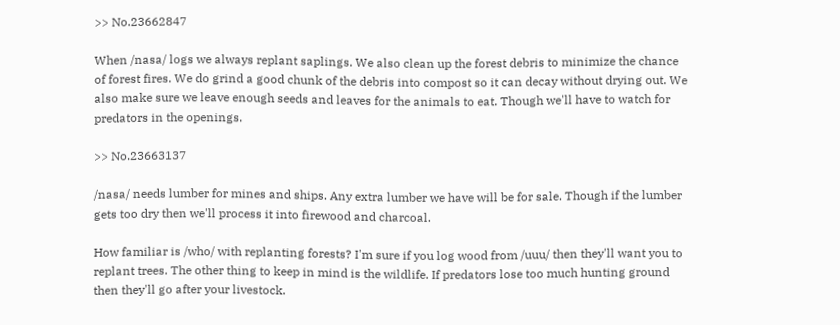>> No.23662847

When /nasa/ logs we always replant saplings. We also clean up the forest debris to minimize the chance of forest fires. We do grind a good chunk of the debris into compost so it can decay without drying out. We also make sure we leave enough seeds and leaves for the animals to eat. Though we'll have to watch for predators in the openings.

>> No.23663137

/nasa/ needs lumber for mines and ships. Any extra lumber we have will be for sale. Though if the lumber gets too dry then we'll process it into firewood and charcoal.

How familiar is /who/ with replanting forests? I'm sure if you log wood from /uuu/ then they'll want you to replant trees. The other thing to keep in mind is the wildlife. If predators lose too much hunting ground then they'll go after your livestock.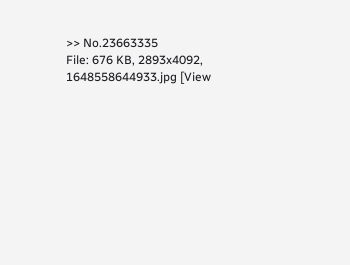>> No.23663335
File: 676 KB, 2893x4092, 1648558644933.jpg [View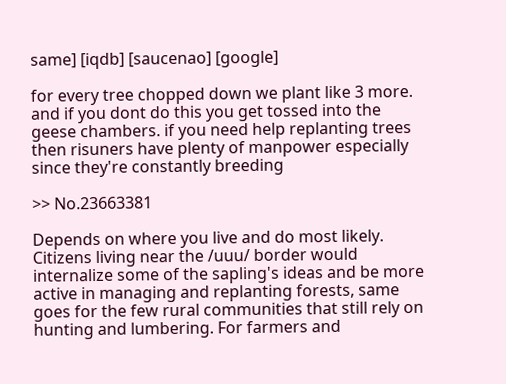same] [iqdb] [saucenao] [google]

for every tree chopped down we plant like 3 more. and if you dont do this you get tossed into the geese chambers. if you need help replanting trees then risuners have plenty of manpower especially since they're constantly breeding

>> No.23663381

Depends on where you live and do most likely. Citizens living near the /uuu/ border would internalize some of the sapling's ideas and be more active in managing and replanting forests, same goes for the few rural communities that still rely on hunting and lumbering. For farmers and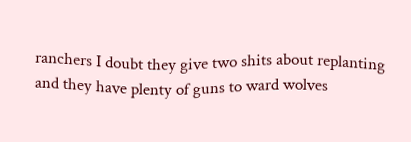ranchers I doubt they give two shits about replanting and they have plenty of guns to ward wolves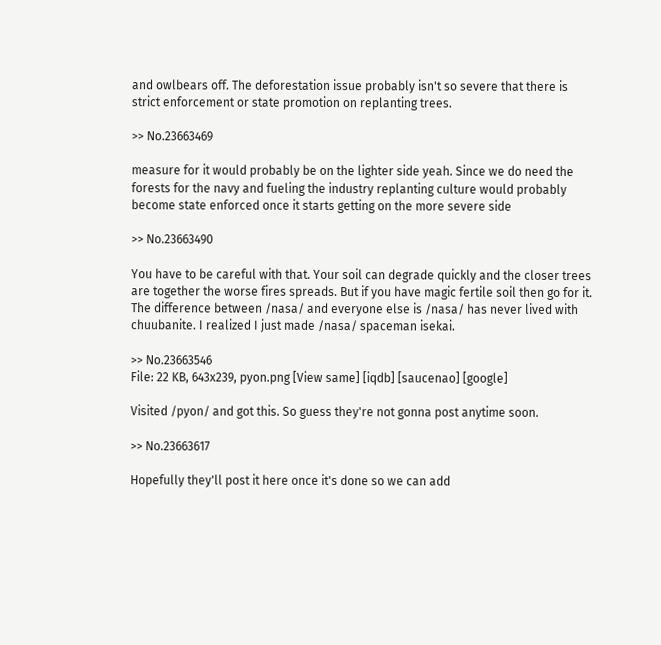and owlbears off. The deforestation issue probably isn't so severe that there is strict enforcement or state promotion on replanting trees.

>> No.23663469

measure for it would probably be on the lighter side yeah. Since we do need the forests for the navy and fueling the industry replanting culture would probably become state enforced once it starts getting on the more severe side

>> No.23663490

You have to be careful with that. Your soil can degrade quickly and the closer trees are together the worse fires spreads. But if you have magic fertile soil then go for it. The difference between /nasa/ and everyone else is /nasa/ has never lived with chuubanite. I realized I just made /nasa/ spaceman isekai.

>> No.23663546
File: 22 KB, 643x239, pyon.png [View same] [iqdb] [saucenao] [google]

Visited /pyon/ and got this. So guess they're not gonna post anytime soon.

>> No.23663617

Hopefully they'll post it here once it's done so we can add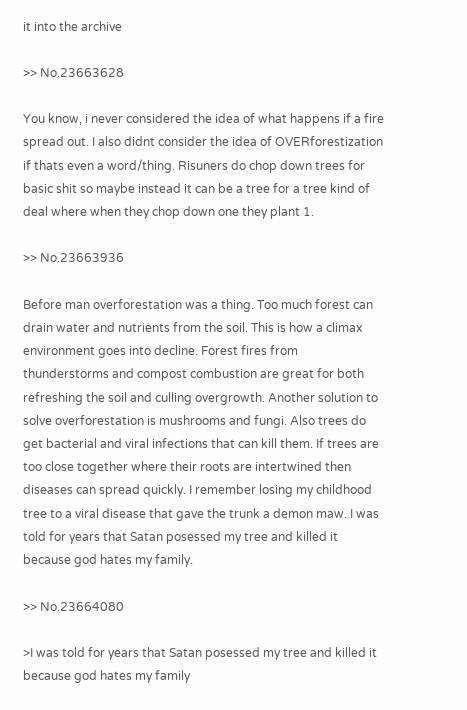it into the archive

>> No.23663628

You know, i never considered the idea of what happens if a fire spread out. I also didnt consider the idea of OVERforestization if thats even a word/thing. Risuners do chop down trees for basic shit so maybe instead it can be a tree for a tree kind of deal where when they chop down one they plant 1.

>> No.23663936

Before man overforestation was a thing. Too much forest can drain water and nutrients from the soil. This is how a climax environment goes into decline. Forest fires from thunderstorms and compost combustion are great for both refreshing the soil and culling overgrowth. Another solution to solve overforestation is mushrooms and fungi. Also trees do get bacterial and viral infections that can kill them. If trees are too close together where their roots are intertwined then diseases can spread quickly. I remember losing my childhood tree to a viral disease that gave the trunk a demon maw. I was told for years that Satan posessed my tree and killed it because god hates my family.

>> No.23664080

>I was told for years that Satan posessed my tree and killed it because god hates my family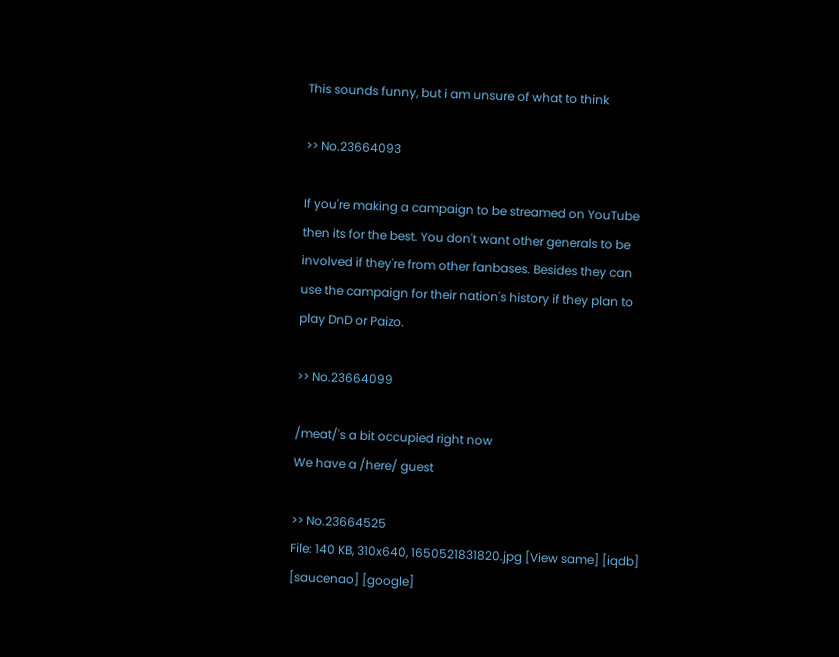This sounds funny, but i am unsure of what to think

>> No.23664093

If you're making a campaign to be streamed on YouTube then its for the best. You don't want other generals to be involved if they're from other fanbases. Besides they can use the campaign for their nation's history if they plan to play DnD or Paizo.

>> No.23664099

/meat/'s a bit occupied right now
We have a /here/ guest

>> No.23664525
File: 140 KB, 310x640, 1650521831820.jpg [View same] [iqdb] [saucenao] [google]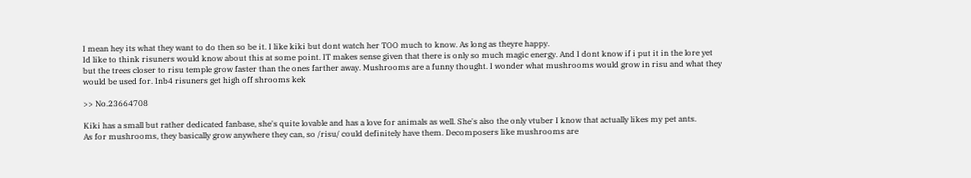I mean hey its what they want to do then so be it. I like kiki but dont watch her TOO much to know. As long as theyre happy.
Id like to think risuners would know about this at some point. IT makes sense given that there is only so much magic energy. And I dont know if i put it in the lore yet but the trees closer to risu temple grow faster than the ones farther away. Mushrooms are a funny thought. I wonder what mushrooms would grow in risu and what they would be used for. Inb4 risuners get high off shrooms kek

>> No.23664708

Kiki has a small but rather dedicated fanbase, she's quite lovable and has a love for animals as well. She's also the only vtuber I know that actually likes my pet ants.
As for mushrooms, they basically grow anywhere they can, so /risu/ could definitely have them. Decomposers like mushrooms are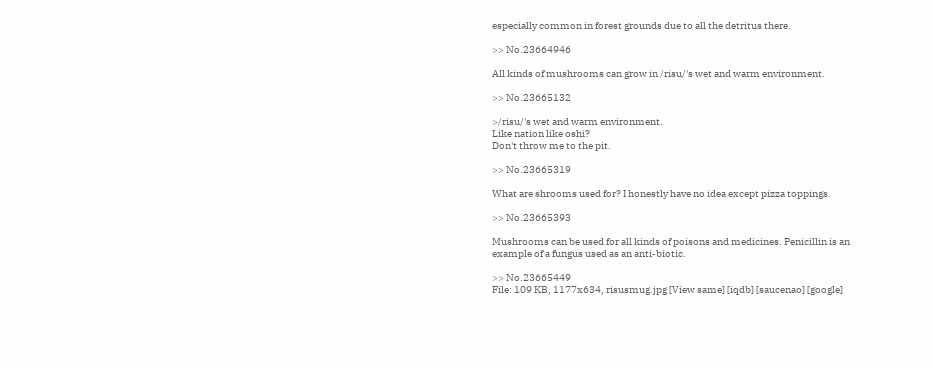especially common in forest grounds due to all the detritus there.

>> No.23664946

All kinds of mushrooms can grow in /risu/'s wet and warm environment.

>> No.23665132

>/risu/'s wet and warm environment.
Like nation like oshi?
Don't throw me to the pit.

>> No.23665319

What are shrooms used for? I honestly have no idea except pizza toppings.

>> No.23665393

Mushrooms can be used for all kinds of poisons and medicines. Penicillin is an example of a fungus used as an anti-biotic.

>> No.23665449
File: 109 KB, 1177x634, risusmug.jpg [View same] [iqdb] [saucenao] [google]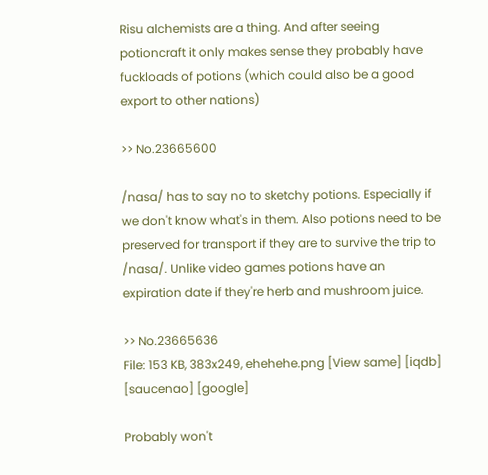Risu alchemists are a thing. And after seeing potioncraft it only makes sense they probably have fuckloads of potions (which could also be a good export to other nations)

>> No.23665600

/nasa/ has to say no to sketchy potions. Especially if we don't know what's in them. Also potions need to be preserved for transport if they are to survive the trip to /nasa/. Unlike video games potions have an expiration date if they're herb and mushroom juice.

>> No.23665636
File: 153 KB, 383x249, ehehehe.png [View same] [iqdb] [saucenao] [google]

Probably won't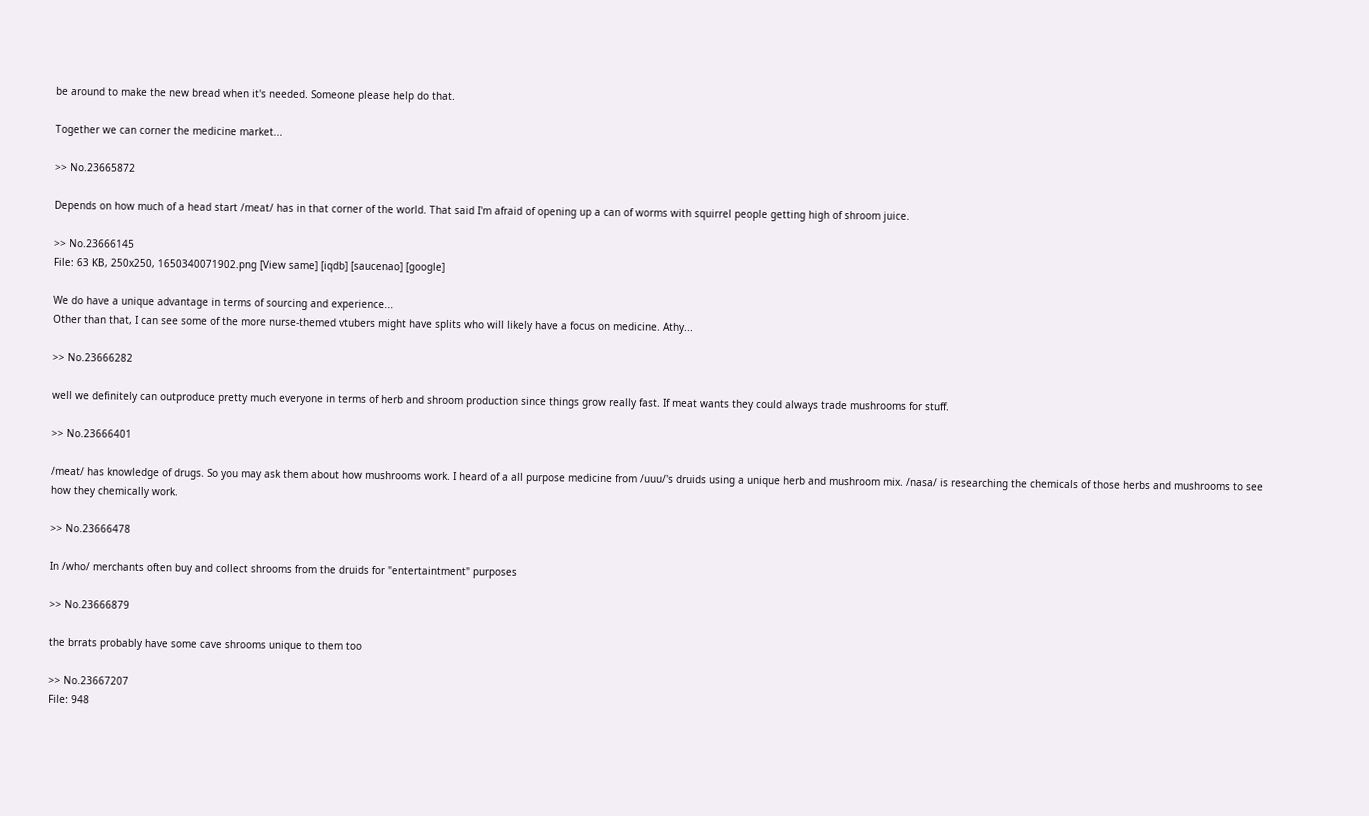be around to make the new bread when it's needed. Someone please help do that.

Together we can corner the medicine market...

>> No.23665872

Depends on how much of a head start /meat/ has in that corner of the world. That said I'm afraid of opening up a can of worms with squirrel people getting high of shroom juice.

>> No.23666145
File: 63 KB, 250x250, 1650340071902.png [View same] [iqdb] [saucenao] [google]

We do have a unique advantage in terms of sourcing and experience...
Other than that, I can see some of the more nurse-themed vtubers might have splits who will likely have a focus on medicine. Athy...

>> No.23666282

well we definitely can outproduce pretty much everyone in terms of herb and shroom production since things grow really fast. If meat wants they could always trade mushrooms for stuff.

>> No.23666401

/meat/ has knowledge of drugs. So you may ask them about how mushrooms work. I heard of a all purpose medicine from /uuu/'s druids using a unique herb and mushroom mix. /nasa/ is researching the chemicals of those herbs and mushrooms to see how they chemically work.

>> No.23666478

In /who/ merchants often buy and collect shrooms from the druids for "entertaintment" purposes

>> No.23666879

the brrats probably have some cave shrooms unique to them too

>> No.23667207
File: 948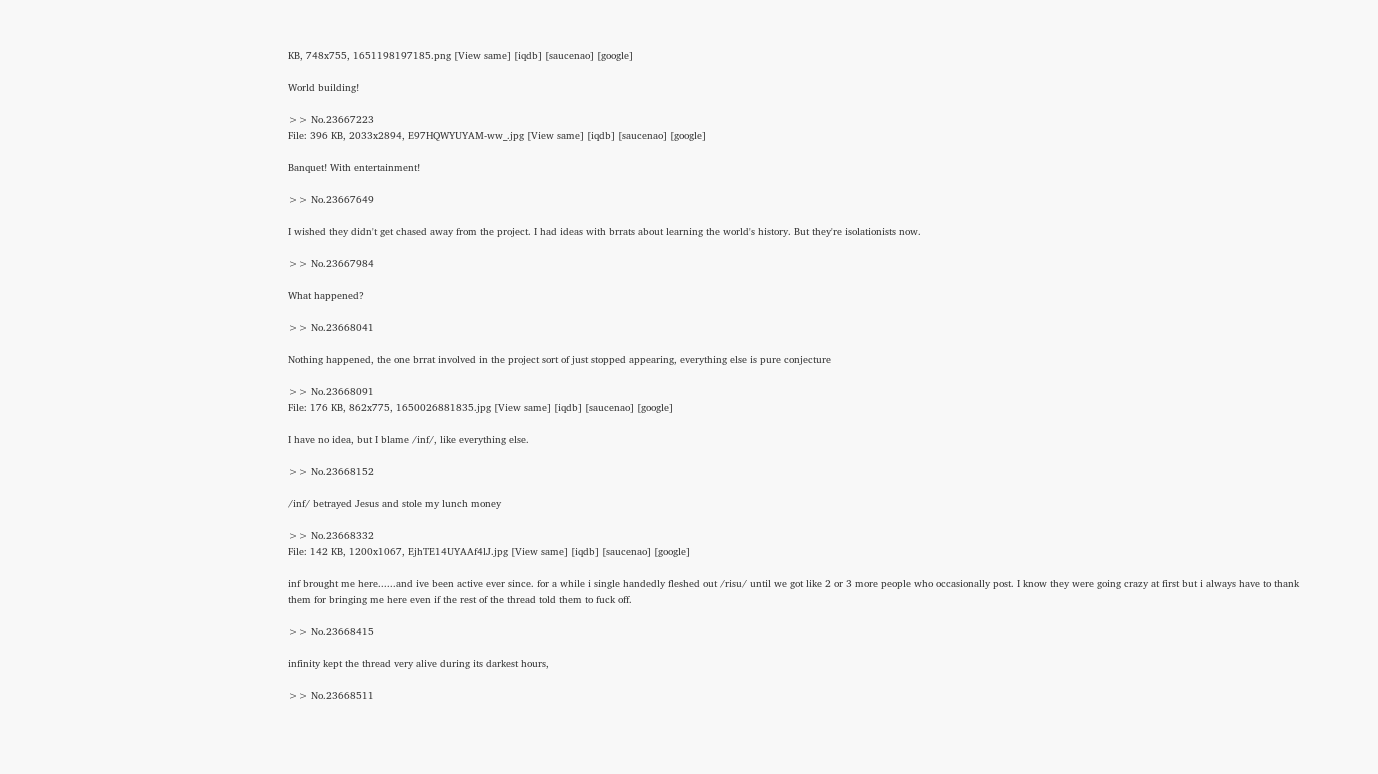KB, 748x755, 1651198197185.png [View same] [iqdb] [saucenao] [google]

World building!

>> No.23667223
File: 396 KB, 2033x2894, E97HQWYUYAM-ww_.jpg [View same] [iqdb] [saucenao] [google]

Banquet! With entertainment!

>> No.23667649

I wished they didn't get chased away from the project. I had ideas with brrats about learning the world's history. But they're isolationists now.

>> No.23667984

What happened?

>> No.23668041

Nothing happened, the one brrat involved in the project sort of just stopped appearing, everything else is pure conjecture

>> No.23668091
File: 176 KB, 862x775, 1650026881835.jpg [View same] [iqdb] [saucenao] [google]

I have no idea, but I blame /inf/, like everything else.

>> No.23668152

/inf/ betrayed Jesus and stole my lunch money

>> No.23668332
File: 142 KB, 1200x1067, EjhTE14UYAAf4lJ.jpg [View same] [iqdb] [saucenao] [google]

inf brought me here......and ive been active ever since. for a while i single handedly fleshed out /risu/ until we got like 2 or 3 more people who occasionally post. I know they were going crazy at first but i always have to thank them for bringing me here even if the rest of the thread told them to fuck off.

>> No.23668415

infinity kept the thread very alive during its darkest hours,

>> No.23668511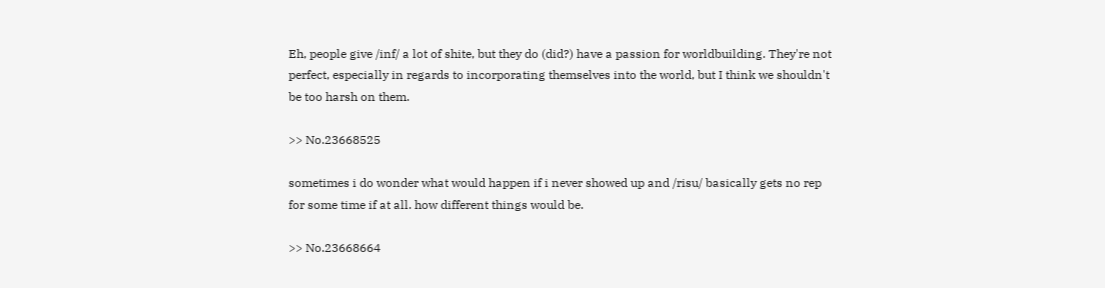Eh, people give /inf/ a lot of shite, but they do (did?) have a passion for worldbuilding. They're not perfect, especially in regards to incorporating themselves into the world, but I think we shouldn't be too harsh on them.

>> No.23668525

sometimes i do wonder what would happen if i never showed up and /risu/ basically gets no rep for some time if at all. how different things would be.

>> No.23668664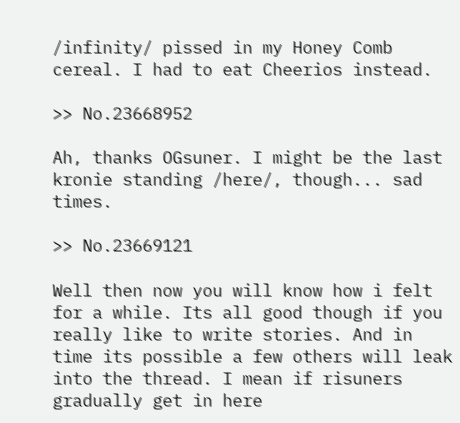/infinity/ pissed in my Honey Comb cereal. I had to eat Cheerios instead.

>> No.23668952

Ah, thanks OGsuner. I might be the last kronie standing /here/, though... sad times.

>> No.23669121

Well then now you will know how i felt for a while. Its all good though if you really like to write stories. And in time its possible a few others will leak into the thread. I mean if risuners gradually get in here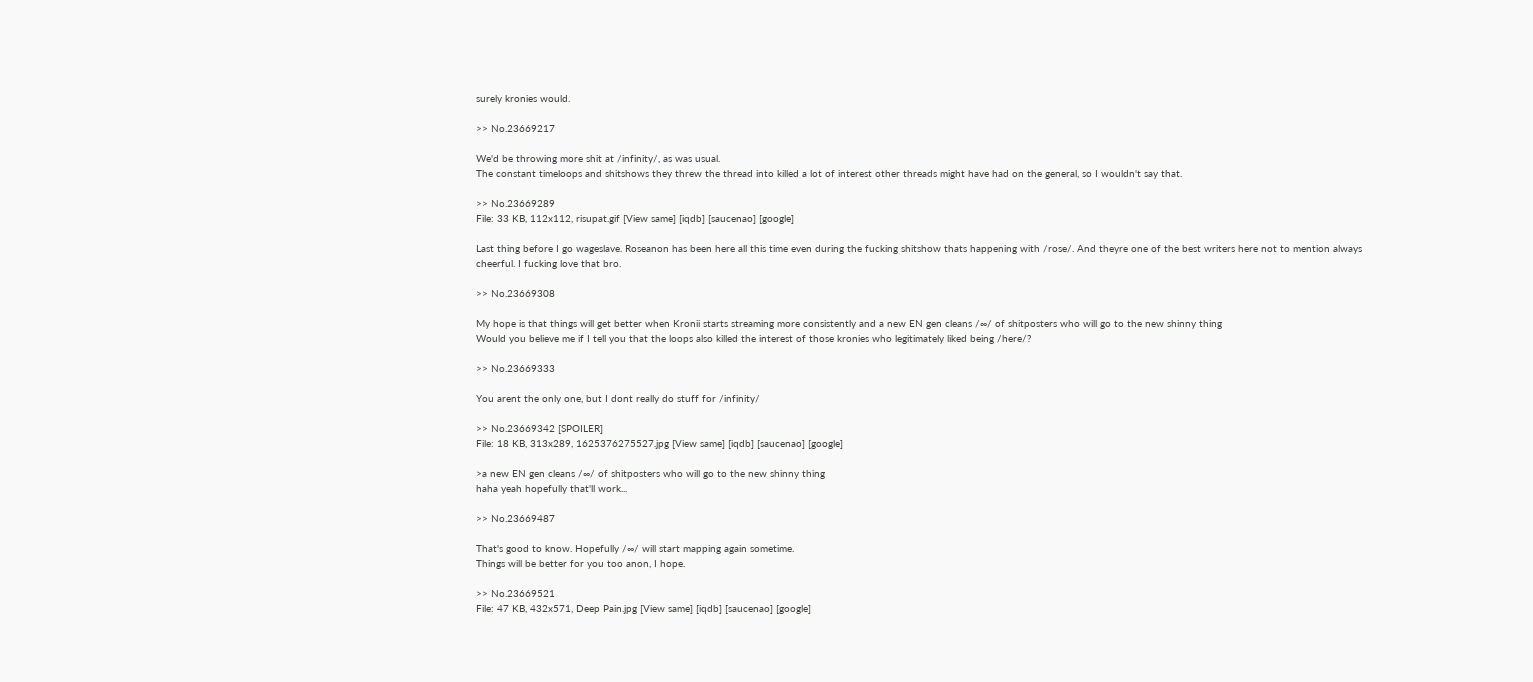surely kronies would.

>> No.23669217

We'd be throwing more shit at /infinity/, as was usual.
The constant timeloops and shitshows they threw the thread into killed a lot of interest other threads might have had on the general, so I wouldn't say that.

>> No.23669289
File: 33 KB, 112x112, risupat.gif [View same] [iqdb] [saucenao] [google]

Last thing before I go wageslave. Roseanon has been here all this time even during the fucking shitshow thats happening with /rose/. And theyre one of the best writers here not to mention always cheerful. I fucking love that bro.

>> No.23669308

My hope is that things will get better when Kronii starts streaming more consistently and a new EN gen cleans /∞/ of shitposters who will go to the new shinny thing
Would you believe me if I tell you that the loops also killed the interest of those kronies who legitimately liked being /here/?

>> No.23669333

You arent the only one, but I dont really do stuff for /infinity/

>> No.23669342 [SPOILER]
File: 18 KB, 313x289, 1625376275527.jpg [View same] [iqdb] [saucenao] [google]

>a new EN gen cleans /∞/ of shitposters who will go to the new shinny thing
haha yeah hopefully that'll work...

>> No.23669487

That's good to know. Hopefully /∞/ will start mapping again sometime.
Things will be better for you too anon, I hope.

>> No.23669521
File: 47 KB, 432x571, Deep Pain.jpg [View same] [iqdb] [saucenao] [google]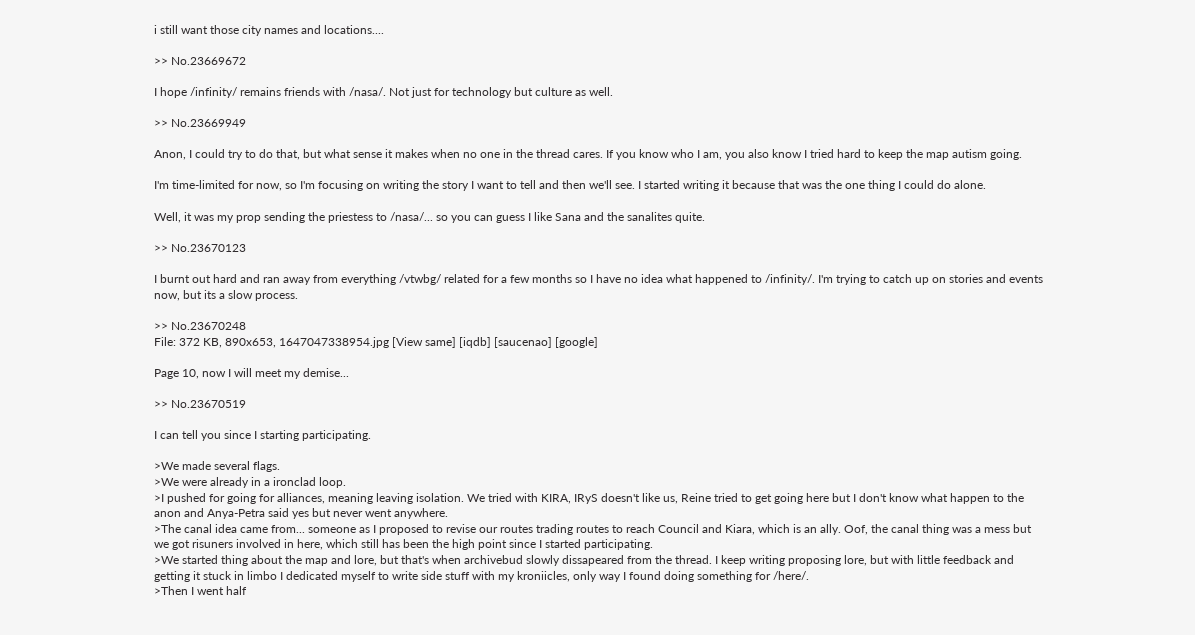i still want those city names and locations....

>> No.23669672

I hope /infinity/ remains friends with /nasa/. Not just for technology but culture as well.

>> No.23669949

Anon, I could try to do that, but what sense it makes when no one in the thread cares. If you know who I am, you also know I tried hard to keep the map autism going.

I'm time-limited for now, so I'm focusing on writing the story I want to tell and then we'll see. I started writing it because that was the one thing I could do alone.

Well, it was my prop sending the priestess to /nasa/... so you can guess I like Sana and the sanalites quite.

>> No.23670123

I burnt out hard and ran away from everything /vtwbg/ related for a few months so I have no idea what happened to /infinity/. I'm trying to catch up on stories and events now, but its a slow process.

>> No.23670248
File: 372 KB, 890x653, 1647047338954.jpg [View same] [iqdb] [saucenao] [google]

Page 10, now I will meet my demise...

>> No.23670519

I can tell you since I starting participating.

>We made several flags.
>We were already in a ironclad loop.
>I pushed for going for alliances, meaning leaving isolation. We tried with KIRA, IRyS doesn't like us, Reine tried to get going here but I don't know what happen to the anon and Anya-Petra said yes but never went anywhere.
>The canal idea came from... someone as I proposed to revise our routes trading routes to reach Council and Kiara, which is an ally. Oof, the canal thing was a mess but we got risuners involved in here, which still has been the high point since I started participating.
>We started thing about the map and lore, but that's when archivebud slowly dissapeared from the thread. I keep writing proposing lore, but with little feedback and getting it stuck in limbo I dedicated myself to write side stuff with my kroniicles, only way I found doing something for /here/.
>Then I went half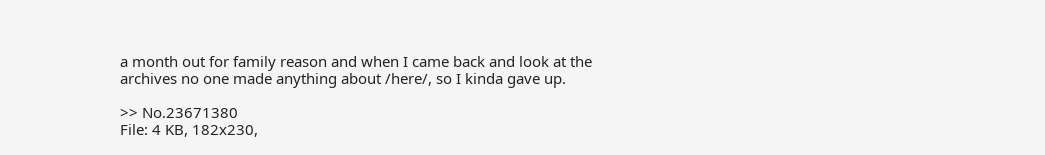a month out for family reason and when I came back and look at the archives no one made anything about /here/, so I kinda gave up.

>> No.23671380
File: 4 KB, 182x230,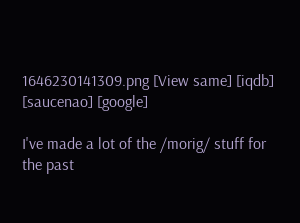1646230141309.png [View same] [iqdb] [saucenao] [google]

I've made a lot of the /morig/ stuff for the past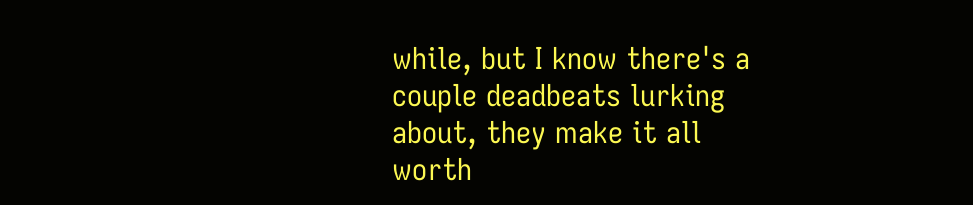while, but I know there's a couple deadbeats lurking about, they make it all worth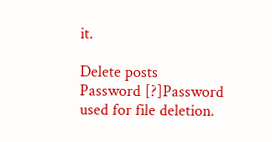it.

Delete posts
Password [?]Password used for file deletion.